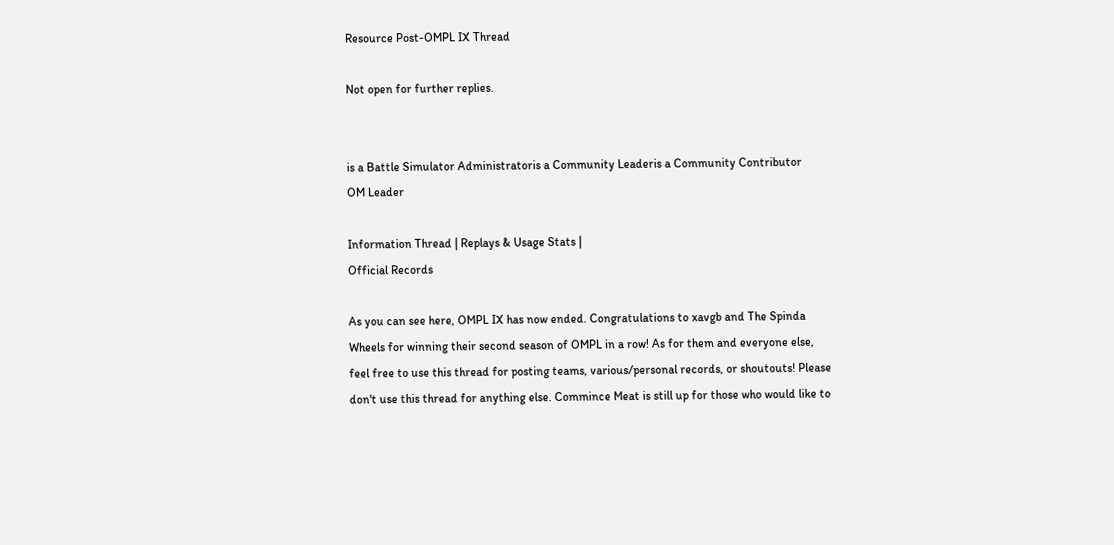Resource Post-OMPL IX Thread

Not open for further replies.


is a Battle Simulator Administratoris a Community Leaderis a Community Contributor
OM Leader

Information Thread | Replays & Usage Stats |
Official Records

As you can see here, OMPL IX has now ended. Congratulations to xavgb and The Spinda Wheels for winning their second season of OMPL in a row! As for them and everyone else, feel free to use this thread for posting teams, various/personal records, or shoutouts! Please don't use this thread for anything else. Commince Meat is still up for those who would like to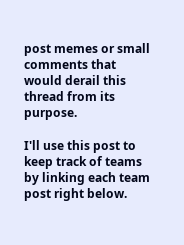post memes or small comments that would derail this thread from its purpose.

I'll use this post to keep track of teams by linking each team post right below.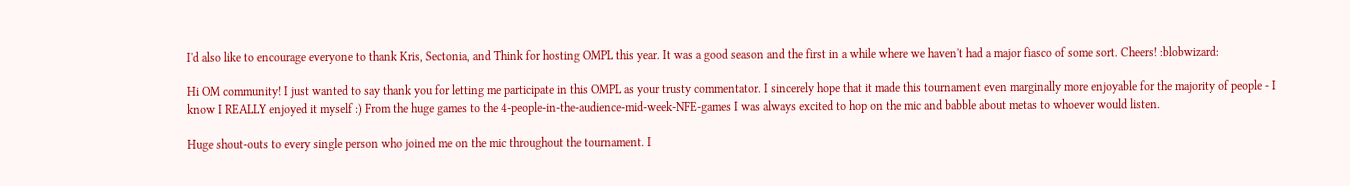I'd also like to encourage everyone to thank Kris, Sectonia, and Think for hosting OMPL this year. It was a good season and the first in a while where we haven't had a major fiasco of some sort. Cheers! :blobwizard:

Hi OM community! I just wanted to say thank you for letting me participate in this OMPL as your trusty commentator. I sincerely hope that it made this tournament even marginally more enjoyable for the majority of people - I know I REALLY enjoyed it myself :) From the huge games to the 4-people-in-the-audience-mid-week-NFE-games I was always excited to hop on the mic and babble about metas to whoever would listen.

Huge shout-outs to every single person who joined me on the mic throughout the tournament. I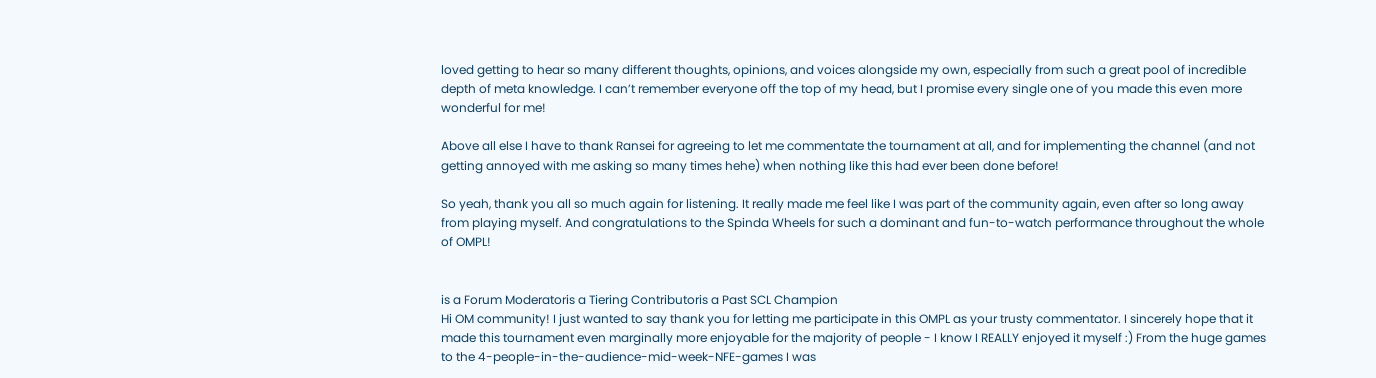loved getting to hear so many different thoughts, opinions, and voices alongside my own, especially from such a great pool of incredible depth of meta knowledge. I can’t remember everyone off the top of my head, but I promise every single one of you made this even more wonderful for me!

Above all else I have to thank Ransei for agreeing to let me commentate the tournament at all, and for implementing the channel (and not getting annoyed with me asking so many times hehe) when nothing like this had ever been done before!

So yeah, thank you all so much again for listening. It really made me feel like I was part of the community again, even after so long away from playing myself. And congratulations to the Spinda Wheels for such a dominant and fun-to-watch performance throughout the whole of OMPL!


is a Forum Moderatoris a Tiering Contributoris a Past SCL Champion
Hi OM community! I just wanted to say thank you for letting me participate in this OMPL as your trusty commentator. I sincerely hope that it made this tournament even marginally more enjoyable for the majority of people - I know I REALLY enjoyed it myself :) From the huge games to the 4-people-in-the-audience-mid-week-NFE-games I was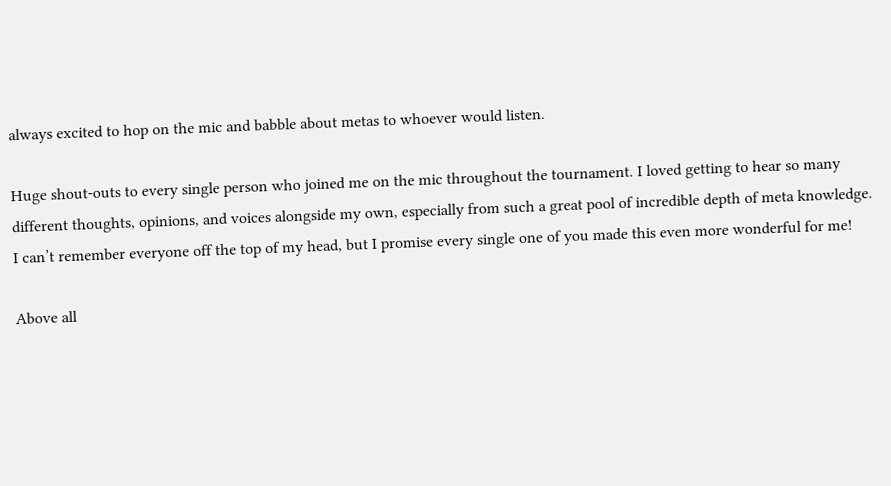always excited to hop on the mic and babble about metas to whoever would listen.

Huge shout-outs to every single person who joined me on the mic throughout the tournament. I loved getting to hear so many different thoughts, opinions, and voices alongside my own, especially from such a great pool of incredible depth of meta knowledge. I can’t remember everyone off the top of my head, but I promise every single one of you made this even more wonderful for me!

Above all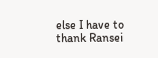else I have to thank Ransei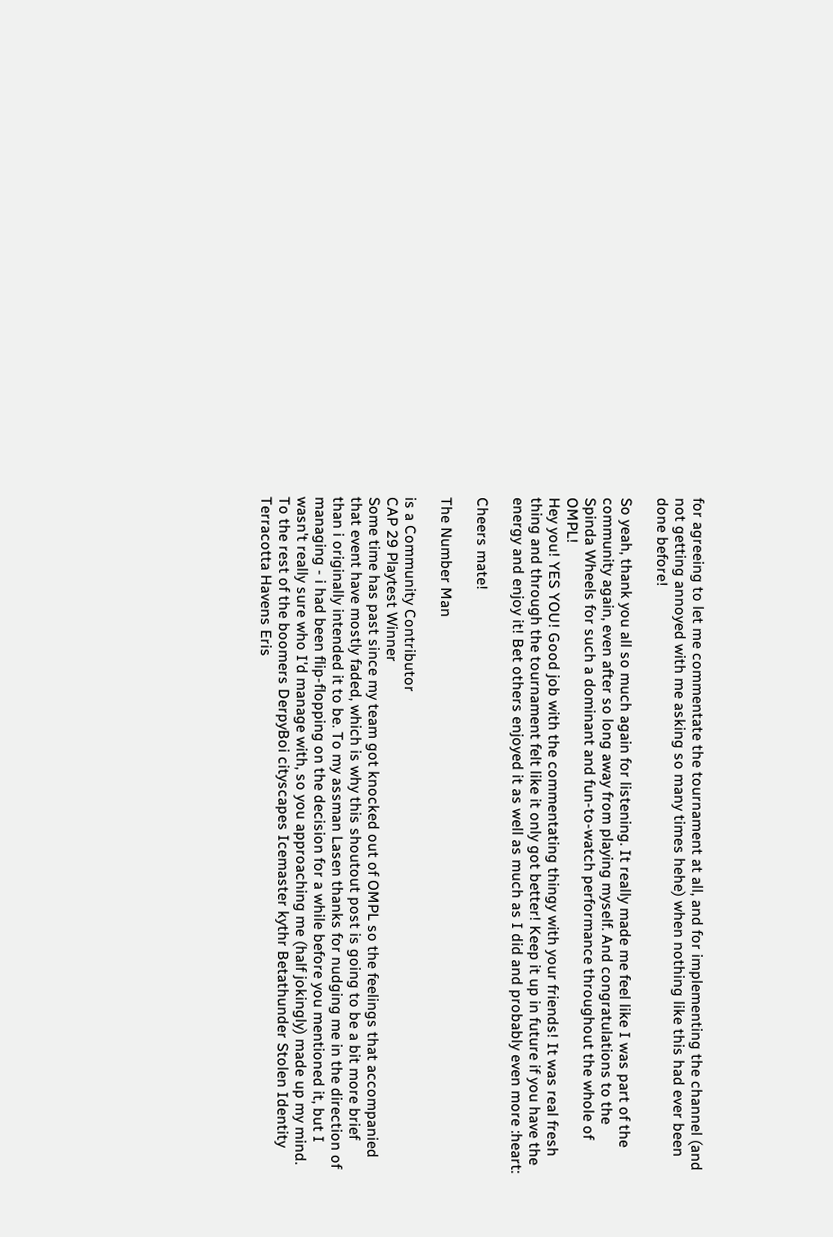for agreeing to let me commentate the tournament at all, and for implementing the channel (and not getting annoyed with me asking so many times hehe) when nothing like this had ever been done before!

So yeah, thank you all so much again for listening. It really made me feel like I was part of the community again, even after so long away from playing myself. And congratulations to the Spinda Wheels for such a dominant and fun-to-watch performance throughout the whole of OMPL!
Hey you! YES YOU! Good job with the commentating thingy with your friends! It was real fresh thing and through the tournament felt like it only got better! Keep it up in future if you have the energy and enjoy it! Bet others enjoyed it as well as much as I did and probably even more :heart:

Cheers mate!

The Number Man

is a Community Contributor
CAP 29 Playtest Winner
Some time has past since my team got knocked out of OMPL so the feelings that accompanied that event have mostly faded, which is why this shoutout post is going to be a bit more brief than i originally intended it to be. To my assman Lasen thanks for nudging me in the direction of managing - i had been flip-flopping on the decision for a while before you mentioned it, but I wasn't really sure who I'd manage with, so you approaching me (half jokingly) made up my mind.
To the rest of the boomers DerpyBoi cityscapes Icemaster kythr Betathunder Stolen Identity Terracotta Havens Eris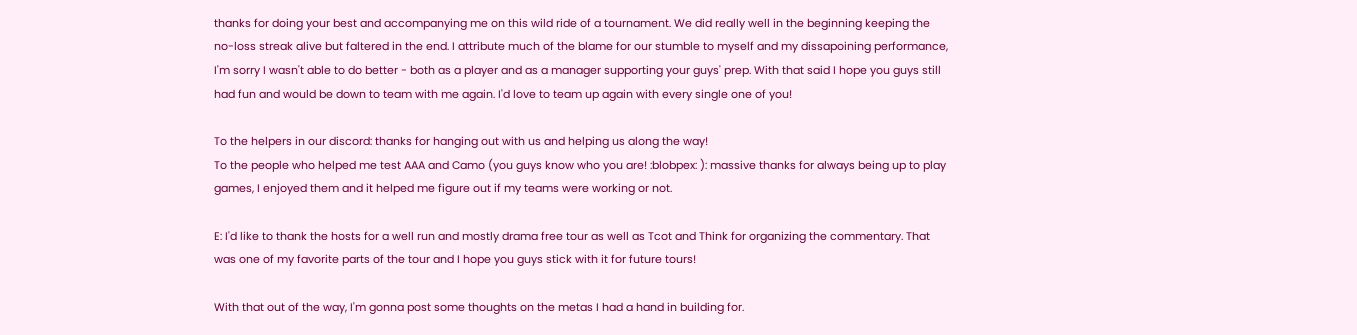thanks for doing your best and accompanying me on this wild ride of a tournament. We did really well in the beginning keeping the no-loss streak alive but faltered in the end. I attribute much of the blame for our stumble to myself and my dissapoining performance, I'm sorry I wasn't able to do better - both as a player and as a manager supporting your guys' prep. With that said I hope you guys still had fun and would be down to team with me again. I'd love to team up again with every single one of you!

To the helpers in our discord: thanks for hanging out with us and helping us along the way!
To the people who helped me test AAA and Camo (you guys know who you are! :blobpex: ): massive thanks for always being up to play games, I enjoyed them and it helped me figure out if my teams were working or not.

E: I'd like to thank the hosts for a well run and mostly drama free tour as well as Tcot and Think for organizing the commentary. That was one of my favorite parts of the tour and I hope you guys stick with it for future tours!

With that out of the way, I'm gonna post some thoughts on the metas I had a hand in building for.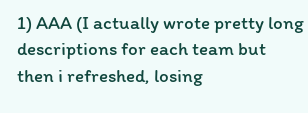1) AAA (I actually wrote pretty long descriptions for each team but then i refreshed, losing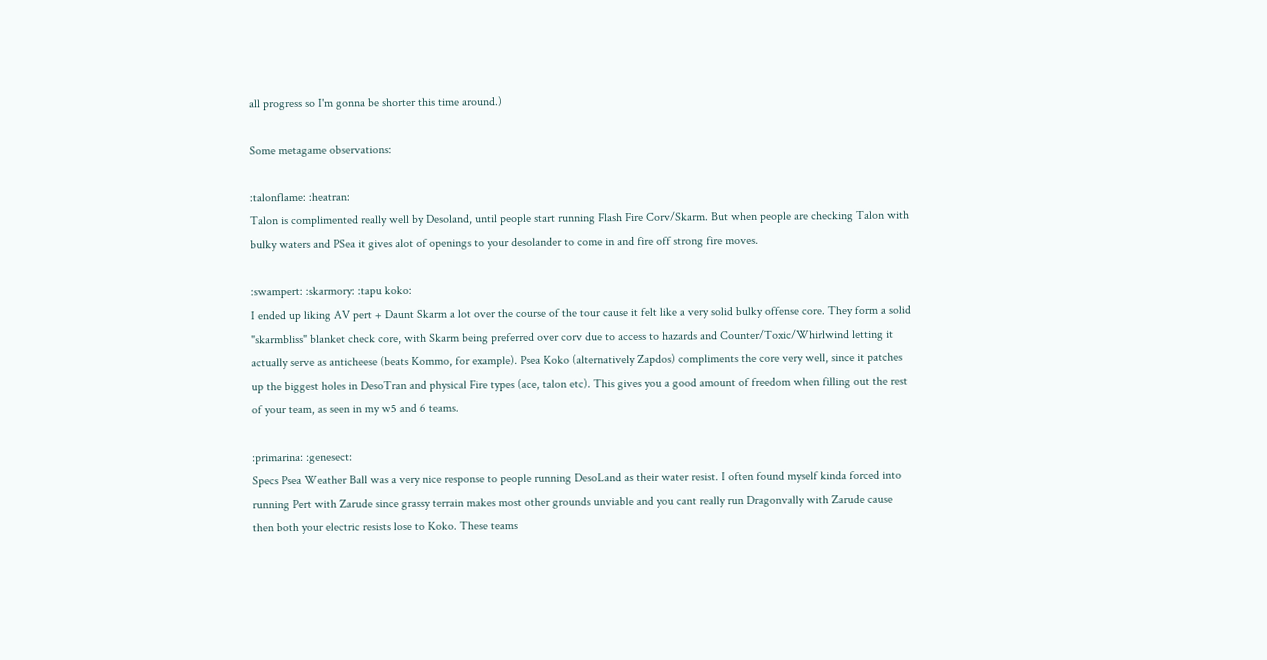all progress so I'm gonna be shorter this time around.)

Some metagame observations:

:talonflame: :heatran:
Talon is complimented really well by Desoland, until people start running Flash Fire Corv/Skarm. But when people are checking Talon with bulky waters and PSea it gives alot of openings to your desolander to come in and fire off strong fire moves.

:swampert: :skarmory: :tapu koko:
I ended up liking AV pert + Daunt Skarm a lot over the course of the tour cause it felt like a very solid bulky offense core. They form a solid "skarmbliss" blanket check core, with Skarm being preferred over corv due to access to hazards and Counter/Toxic/Whirlwind letting it actually serve as anticheese (beats Kommo, for example). Psea Koko (alternatively Zapdos) compliments the core very well, since it patches up the biggest holes in DesoTran and physical Fire types (ace, talon etc). This gives you a good amount of freedom when filling out the rest of your team, as seen in my w5 and 6 teams.

:primarina: :genesect:
Specs Psea Weather Ball was a very nice response to people running DesoLand as their water resist. I often found myself kinda forced into running Pert with Zarude since grassy terrain makes most other grounds unviable and you cant really run Dragonvally with Zarude cause then both your electric resists lose to Koko. These teams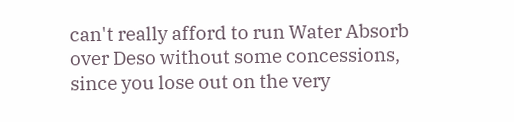can't really afford to run Water Absorb over Deso without some concessions, since you lose out on the very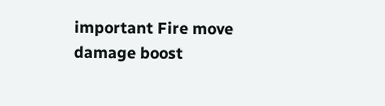important Fire move damage boost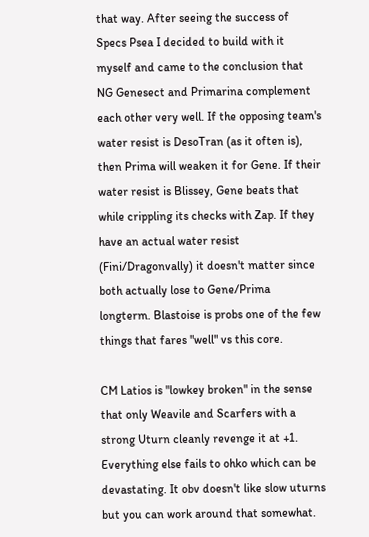that way. After seeing the success of Specs Psea I decided to build with it myself and came to the conclusion that NG Genesect and Primarina complement each other very well. If the opposing team's water resist is DesoTran (as it often is), then Prima will weaken it for Gene. If their water resist is Blissey, Gene beats that while crippling its checks with Zap. If they have an actual water resist (Fini/Dragonvally) it doesn't matter since both actually lose to Gene/Prima longterm. Blastoise is probs one of the few things that fares "well" vs this core.

CM Latios is "lowkey broken" in the sense that only Weavile and Scarfers with a strong Uturn cleanly revenge it at +1. Everything else fails to ohko which can be devastating. It obv doesn't like slow uturns but you can work around that somewhat.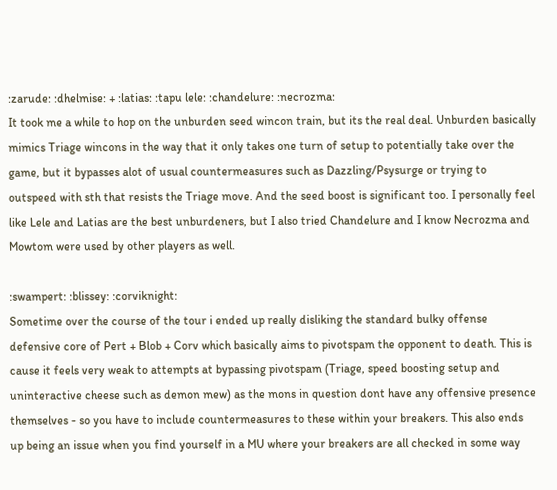:zarude: :dhelmise: + :latias: :tapu lele: :chandelure: :necrozma:
It took me a while to hop on the unburden seed wincon train, but its the real deal. Unburden basically mimics Triage wincons in the way that it only takes one turn of setup to potentially take over the game, but it bypasses alot of usual countermeasures such as Dazzling/Psysurge or trying to outspeed with sth that resists the Triage move. And the seed boost is significant too. I personally feel like Lele and Latias are the best unburdeners, but I also tried Chandelure and I know Necrozma and Mowtom were used by other players as well.

:swampert: :blissey: :corviknight:
Sometime over the course of the tour i ended up really disliking the standard bulky offense defensive core of Pert + Blob + Corv which basically aims to pivotspam the opponent to death. This is cause it feels very weak to attempts at bypassing pivotspam (Triage, speed boosting setup and uninteractive cheese such as demon mew) as the mons in question dont have any offensive presence themselves - so you have to include countermeasures to these within your breakers. This also ends up being an issue when you find yourself in a MU where your breakers are all checked in some way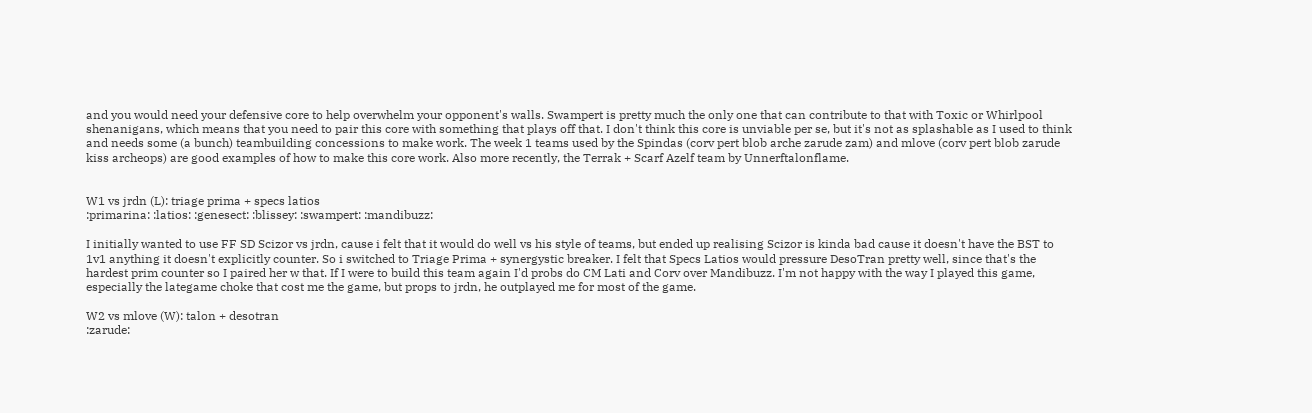and you would need your defensive core to help overwhelm your opponent's walls. Swampert is pretty much the only one that can contribute to that with Toxic or Whirlpool shenanigans, which means that you need to pair this core with something that plays off that. I don't think this core is unviable per se, but it's not as splashable as I used to think and needs some (a bunch) teambuilding concessions to make work. The week 1 teams used by the Spindas (corv pert blob arche zarude zam) and mlove (corv pert blob zarude kiss archeops) are good examples of how to make this core work. Also more recently, the Terrak + Scarf Azelf team by Unnerftalonflame.


W1 vs jrdn (L): triage prima + specs latios
:primarina: :latios: :genesect: :blissey: :swampert: :mandibuzz:

I initially wanted to use FF SD Scizor vs jrdn, cause i felt that it would do well vs his style of teams, but ended up realising Scizor is kinda bad cause it doesn't have the BST to 1v1 anything it doesn't explicitly counter. So i switched to Triage Prima + synergystic breaker. I felt that Specs Latios would pressure DesoTran pretty well, since that's the hardest prim counter so I paired her w that. If I were to build this team again I'd probs do CM Lati and Corv over Mandibuzz. I'm not happy with the way I played this game, especially the lategame choke that cost me the game, but props to jrdn, he outplayed me for most of the game.

W2 vs mlove (W): talon + desotran
:zarude: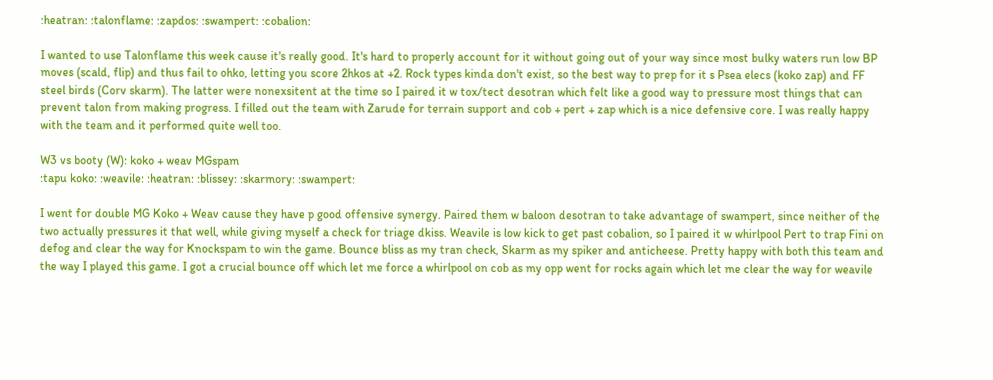:heatran: :talonflame: :zapdos: :swampert: :cobalion:

I wanted to use Talonflame this week cause it's really good. It's hard to properly account for it without going out of your way since most bulky waters run low BP moves (scald, flip) and thus fail to ohko, letting you score 2hkos at +2. Rock types kinda don't exist, so the best way to prep for it s Psea elecs (koko zap) and FF steel birds (Corv skarm). The latter were nonexsitent at the time so I paired it w tox/tect desotran which felt like a good way to pressure most things that can prevent talon from making progress. I filled out the team with Zarude for terrain support and cob + pert + zap which is a nice defensive core. I was really happy with the team and it performed quite well too.

W3 vs booty (W): koko + weav MGspam
:tapu koko: :weavile: :heatran: :blissey: :skarmory: :swampert:

I went for double MG Koko + Weav cause they have p good offensive synergy. Paired them w baloon desotran to take advantage of swampert, since neither of the two actually pressures it that well, while giving myself a check for triage dkiss. Weavile is low kick to get past cobalion, so I paired it w whirlpool Pert to trap Fini on defog and clear the way for Knockspam to win the game. Bounce bliss as my tran check, Skarm as my spiker and anticheese. Pretty happy with both this team and the way I played this game. I got a crucial bounce off which let me force a whirlpool on cob as my opp went for rocks again which let me clear the way for weavile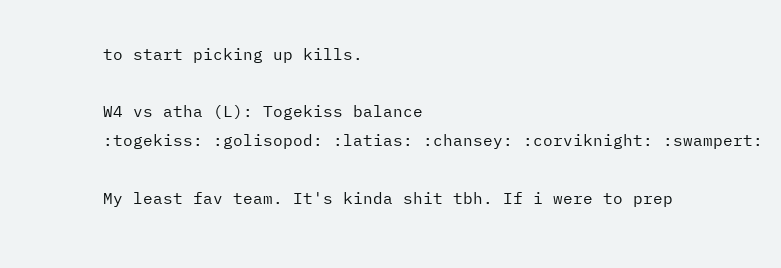to start picking up kills.

W4 vs atha (L): Togekiss balance
:togekiss: :golisopod: :latias: :chansey: :corviknight: :swampert:

My least fav team. It's kinda shit tbh. If i were to prep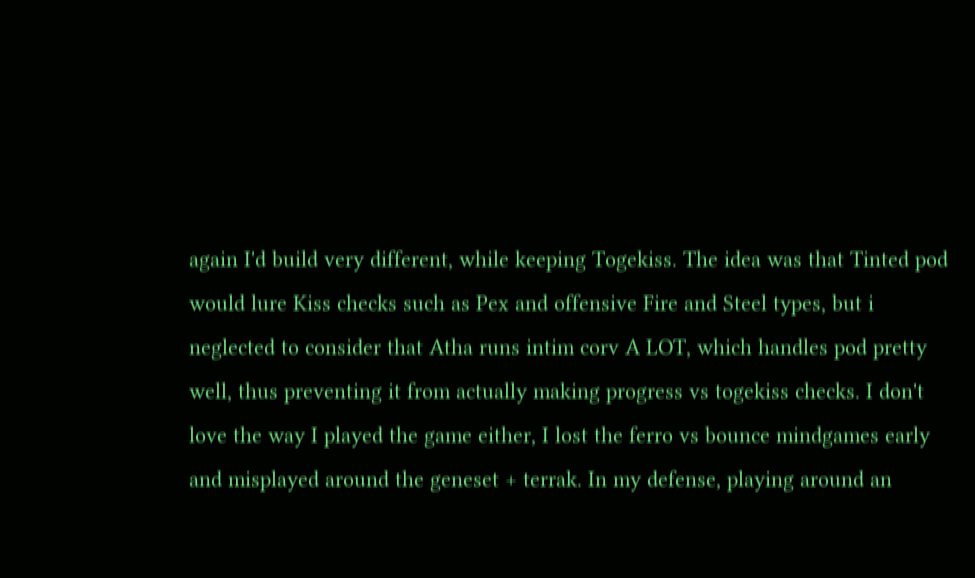again I'd build very different, while keeping Togekiss. The idea was that Tinted pod would lure Kiss checks such as Pex and offensive Fire and Steel types, but i neglected to consider that Atha runs intim corv A LOT, which handles pod pretty well, thus preventing it from actually making progress vs togekiss checks. I don't love the way I played the game either, I lost the ferro vs bounce mindgames early and misplayed around the geneset + terrak. In my defense, playing around an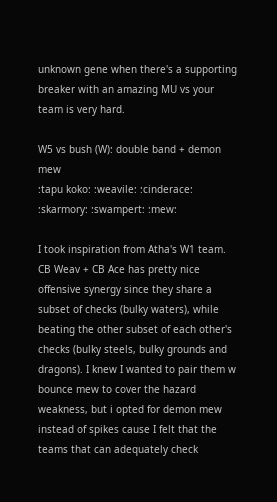unknown gene when there's a supporting breaker with an amazing MU vs your team is very hard.

W5 vs bush (W): double band + demon mew
:tapu koko: :weavile: :cinderace: :skarmory: :swampert: :mew:

I took inspiration from Atha's W1 team. CB Weav + CB Ace has pretty nice offensive synergy since they share a subset of checks (bulky waters), while beating the other subset of each other's checks (bulky steels, bulky grounds and dragons). I knew I wanted to pair them w bounce mew to cover the hazard weakness, but i opted for demon mew instead of spikes cause I felt that the teams that can adequately check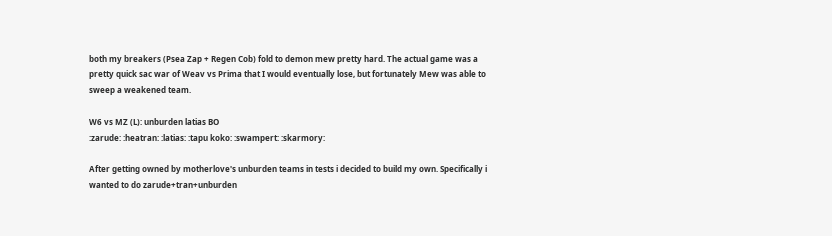both my breakers (Psea Zap + Regen Cob) fold to demon mew pretty hard. The actual game was a pretty quick sac war of Weav vs Prima that I would eventually lose, but fortunately Mew was able to sweep a weakened team.

W6 vs MZ (L): unburden latias BO
:zarude: :heatran: :latias: :tapu koko: :swampert: :skarmory:

After getting owned by motherlove's unburden teams in tests i decided to build my own. Specifically i wanted to do zarude+tran+unburden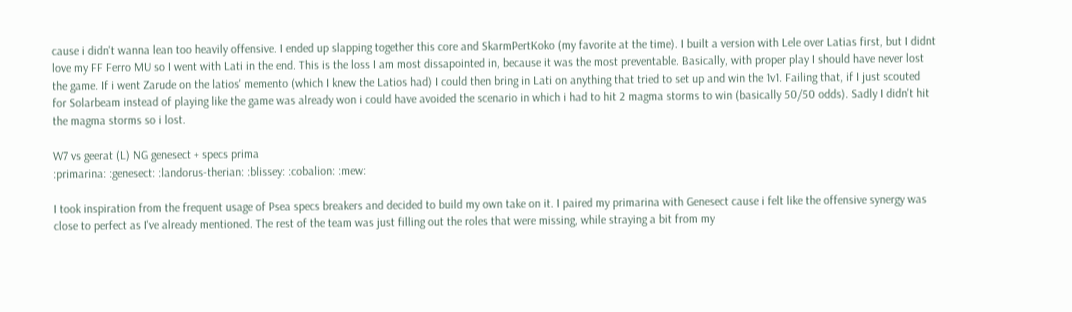cause i didn't wanna lean too heavily offensive. I ended up slapping together this core and SkarmPertKoko (my favorite at the time). I built a version with Lele over Latias first, but I didnt love my FF Ferro MU so I went with Lati in the end. This is the loss I am most dissapointed in, because it was the most preventable. Basically, with proper play I should have never lost the game. If i went Zarude on the latios' memento (which I knew the Latios had) I could then bring in Lati on anything that tried to set up and win the 1v1. Failing that, if I just scouted for Solarbeam instead of playing like the game was already won i could have avoided the scenario in which i had to hit 2 magma storms to win (basically 50/50 odds). Sadly I didn't hit the magma storms so i lost.

W7 vs geerat (L) NG genesect + specs prima
:primarina: :genesect: :landorus-therian: :blissey: :cobalion: :mew:

I took inspiration from the frequent usage of Psea specs breakers and decided to build my own take on it. I paired my primarina with Genesect cause i felt like the offensive synergy was close to perfect as I've already mentioned. The rest of the team was just filling out the roles that were missing, while straying a bit from my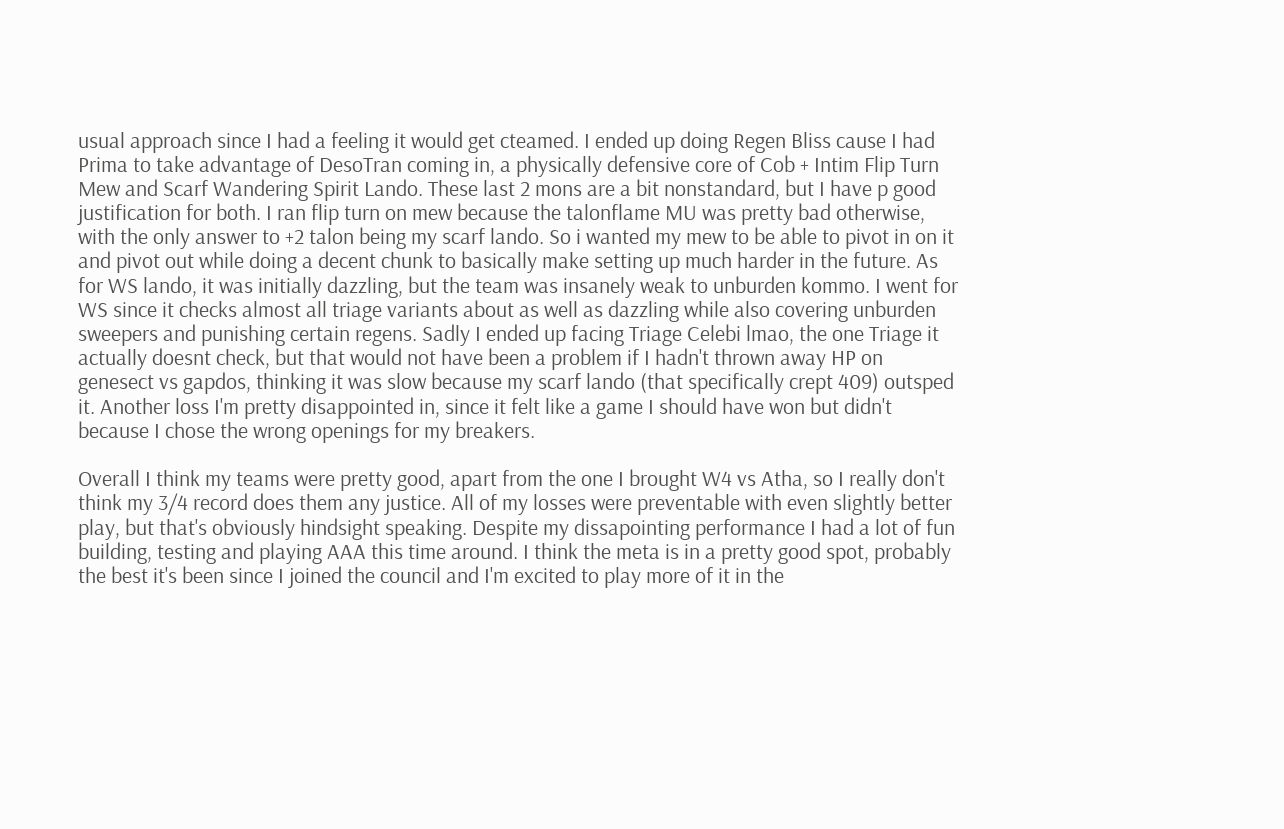usual approach since I had a feeling it would get cteamed. I ended up doing Regen Bliss cause I had Prima to take advantage of DesoTran coming in, a physically defensive core of Cob + Intim Flip Turn Mew and Scarf Wandering Spirit Lando. These last 2 mons are a bit nonstandard, but I have p good justification for both. I ran flip turn on mew because the talonflame MU was pretty bad otherwise, with the only answer to +2 talon being my scarf lando. So i wanted my mew to be able to pivot in on it and pivot out while doing a decent chunk to basically make setting up much harder in the future. As for WS lando, it was initially dazzling, but the team was insanely weak to unburden kommo. I went for WS since it checks almost all triage variants about as well as dazzling while also covering unburden sweepers and punishing certain regens. Sadly I ended up facing Triage Celebi lmao, the one Triage it actually doesnt check, but that would not have been a problem if I hadn't thrown away HP on genesect vs gapdos, thinking it was slow because my scarf lando (that specifically crept 409) outsped it. Another loss I'm pretty disappointed in, since it felt like a game I should have won but didn't because I chose the wrong openings for my breakers.

Overall I think my teams were pretty good, apart from the one I brought W4 vs Atha, so I really don't think my 3/4 record does them any justice. All of my losses were preventable with even slightly better play, but that's obviously hindsight speaking. Despite my dissapointing performance I had a lot of fun building, testing and playing AAA this time around. I think the meta is in a pretty good spot, probably the best it's been since I joined the council and I'm excited to play more of it in the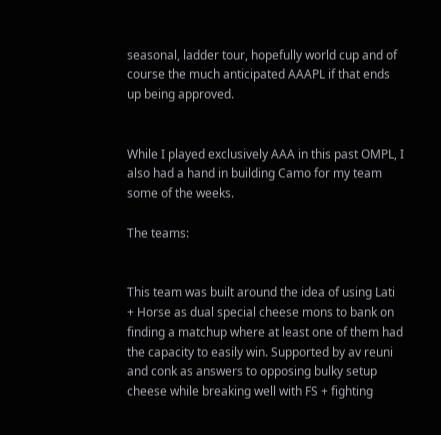seasonal, ladder tour, hopefully world cup and of course the much anticipated AAAPL if that ends up being approved.


While I played exclusively AAA in this past OMPL, I also had a hand in building Camo for my team some of the weeks.

The teams:


This team was built around the idea of using Lati + Horse as dual special cheese mons to bank on finding a matchup where at least one of them had the capacity to easily win. Supported by av reuni and conk as answers to opposing bulky setup cheese while breaking well with FS + fighting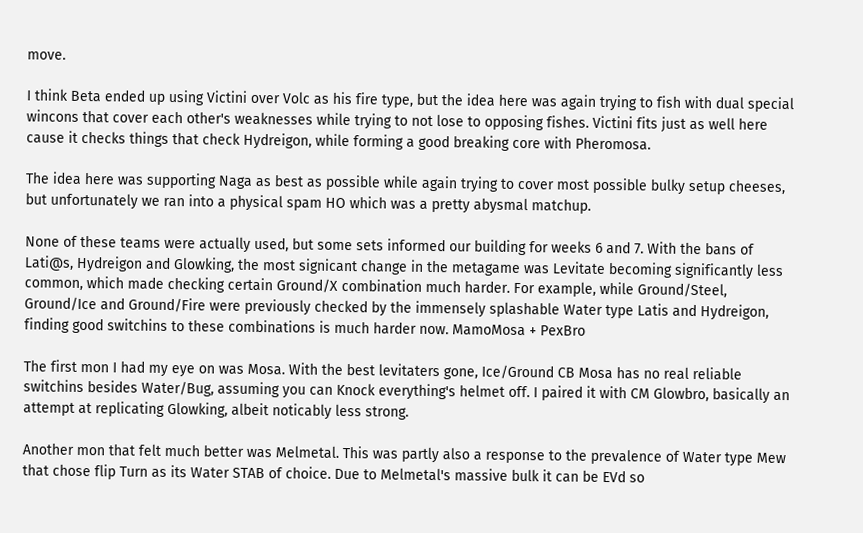move.

I think Beta ended up using Victini over Volc as his fire type, but the idea here was again trying to fish with dual special wincons that cover each other's weaknesses while trying to not lose to opposing fishes. Victini fits just as well here cause it checks things that check Hydreigon, while forming a good breaking core with Pheromosa.

The idea here was supporting Naga as best as possible while again trying to cover most possible bulky setup cheeses, but unfortunately we ran into a physical spam HO which was a pretty abysmal matchup.

None of these teams were actually used, but some sets informed our building for weeks 6 and 7. With the bans of Lati@s, Hydreigon and Glowking, the most signicant change in the metagame was Levitate becoming significantly less common, which made checking certain Ground/X combination much harder. For example, while Ground/Steel, Ground/Ice and Ground/Fire were previously checked by the immensely splashable Water type Latis and Hydreigon, finding good switchins to these combinations is much harder now. MamoMosa + PexBro

The first mon I had my eye on was Mosa. With the best levitaters gone, Ice/Ground CB Mosa has no real reliable switchins besides Water/Bug, assuming you can Knock everything's helmet off. I paired it with CM Glowbro, basically an attempt at replicating Glowking, albeit noticably less strong.

Another mon that felt much better was Melmetal. This was partly also a response to the prevalence of Water type Mew that chose flip Turn as its Water STAB of choice. Due to Melmetal's massive bulk it can be EVd so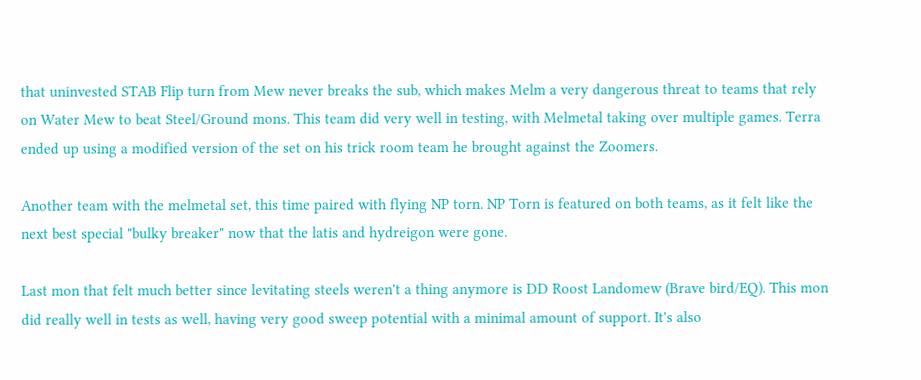that uninvested STAB Flip turn from Mew never breaks the sub, which makes Melm a very dangerous threat to teams that rely on Water Mew to beat Steel/Ground mons. This team did very well in testing, with Melmetal taking over multiple games. Terra ended up using a modified version of the set on his trick room team he brought against the Zoomers.

Another team with the melmetal set, this time paired with flying NP torn. NP Torn is featured on both teams, as it felt like the next best special "bulky breaker" now that the latis and hydreigon were gone.

Last mon that felt much better since levitating steels weren't a thing anymore is DD Roost Landomew (Brave bird/EQ). This mon did really well in tests as well, having very good sweep potential with a minimal amount of support. It's also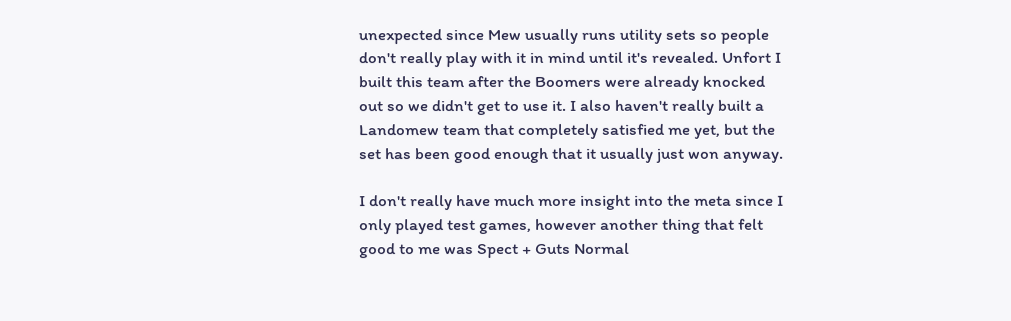unexpected since Mew usually runs utility sets so people don't really play with it in mind until it's revealed. Unfort I built this team after the Boomers were already knocked out so we didn't get to use it. I also haven't really built a Landomew team that completely satisfied me yet, but the set has been good enough that it usually just won anyway.

I don't really have much more insight into the meta since I only played test games, however another thing that felt good to me was Spect + Guts Normal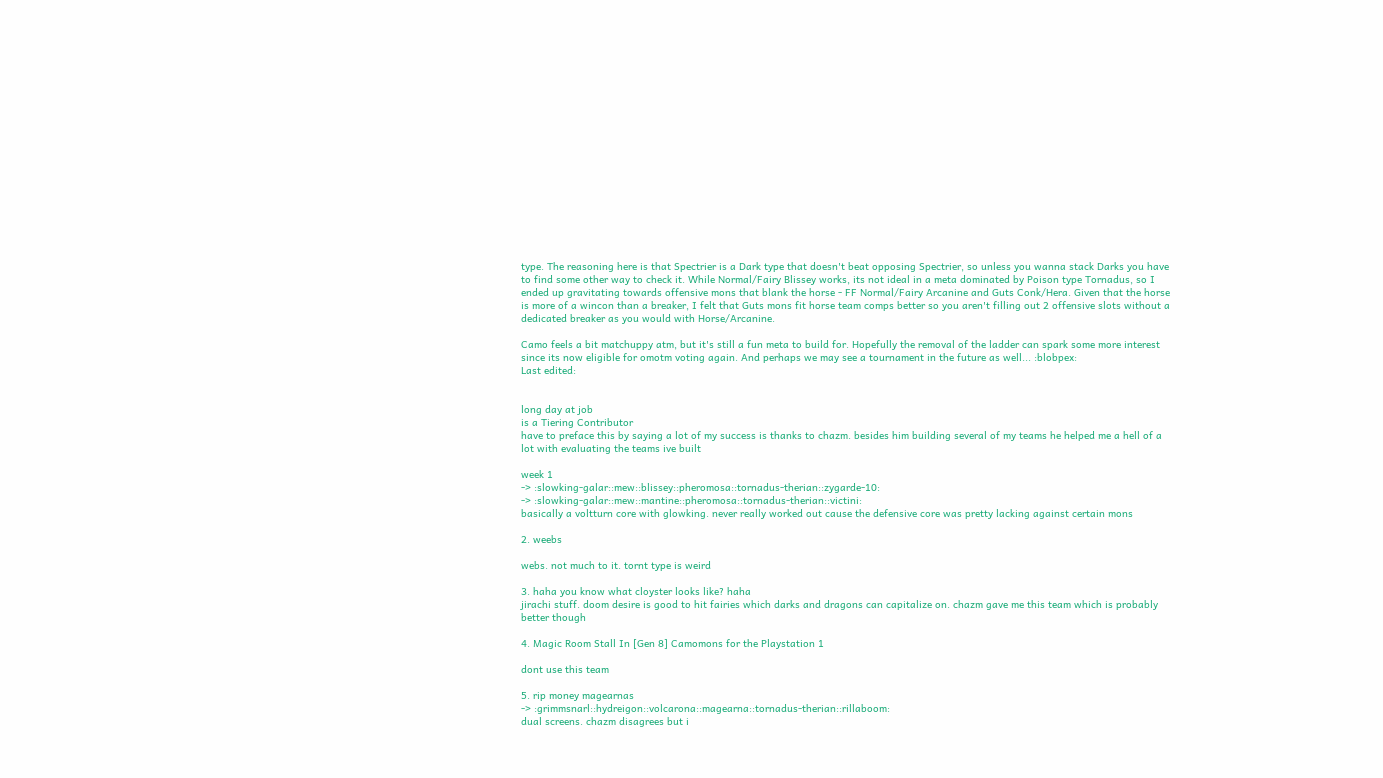type. The reasoning here is that Spectrier is a Dark type that doesn't beat opposing Spectrier, so unless you wanna stack Darks you have to find some other way to check it. While Normal/Fairy Blissey works, its not ideal in a meta dominated by Poison type Tornadus, so I ended up gravitating towards offensive mons that blank the horse - FF Normal/Fairy Arcanine and Guts Conk/Hera. Given that the horse is more of a wincon than a breaker, I felt that Guts mons fit horse team comps better so you aren't filling out 2 offensive slots without a dedicated breaker as you would with Horse/Arcanine.

Camo feels a bit matchuppy atm, but it's still a fun meta to build for. Hopefully the removal of the ladder can spark some more interest since its now eligible for omotm voting again. And perhaps we may see a tournament in the future as well... :blobpex:
Last edited:


long day at job
is a Tiering Contributor
have to preface this by saying a lot of my success is thanks to chazm. besides him building several of my teams he helped me a hell of a lot with evaluating the teams ive built

week 1
-> :slowking-galar::mew::blissey::pheromosa::tornadus-therian::zygarde-10:
-> :slowking-galar::mew::mantine::pheromosa::tornadus-therian::victini:
basically a voltturn core with glowking. never really worked out cause the defensive core was pretty lacking against certain mons

2. weebs

webs. not much to it. tornt type is weird

3. haha you know what cloyster looks like? haha
jirachi stuff. doom desire is good to hit fairies which darks and dragons can capitalize on. chazm gave me this team which is probably better though

4. Magic Room Stall In [Gen 8] Camomons for the Playstation 1

dont use this team

5. rip money magearnas
-> :grimmsnarl::hydreigon::volcarona::magearna::tornadus-therian::rillaboom:
dual screens. chazm disagrees but i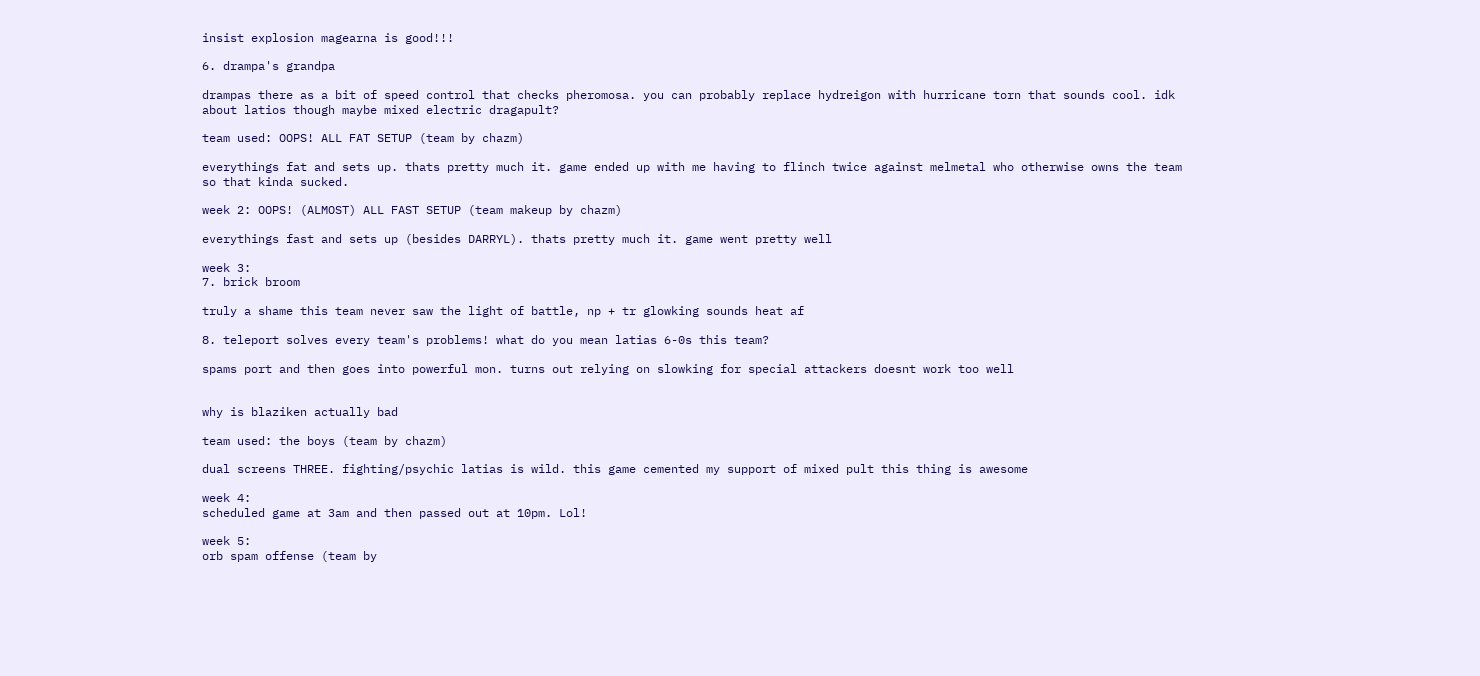insist explosion magearna is good!!!

6. drampa's grandpa

drampas there as a bit of speed control that checks pheromosa. you can probably replace hydreigon with hurricane torn that sounds cool. idk about latios though maybe mixed electric dragapult?

team used: OOPS! ALL FAT SETUP (team by chazm)

everythings fat and sets up. thats pretty much it. game ended up with me having to flinch twice against melmetal who otherwise owns the team so that kinda sucked.

week 2: OOPS! (ALMOST) ALL FAST SETUP (team makeup by chazm)

everythings fast and sets up (besides DARRYL). thats pretty much it. game went pretty well

week 3:
7. brick broom

truly a shame this team never saw the light of battle, np + tr glowking sounds heat af

8. teleport solves every team's problems! what do you mean latias 6-0s this team?

spams port and then goes into powerful mon. turns out relying on slowking for special attackers doesnt work too well


why is blaziken actually bad

team used: the boys (team by chazm)

dual screens THREE. fighting/psychic latias is wild. this game cemented my support of mixed pult this thing is awesome

week 4:
scheduled game at 3am and then passed out at 10pm. Lol!

week 5:
orb spam offense (team by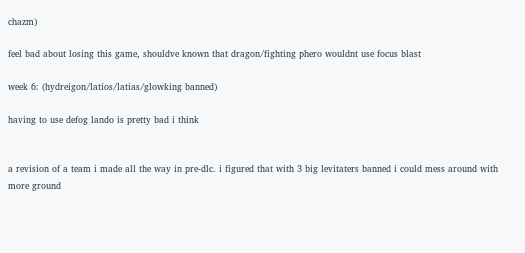chazm)

feel bad about losing this game, shouldve known that dragon/fighting phero wouldnt use focus blast

week 6: (hydreigon/latios/latias/glowking banned)

having to use defog lando is pretty bad i think


a revision of a team i made all the way in pre-dlc. i figured that with 3 big levitaters banned i could mess around with more ground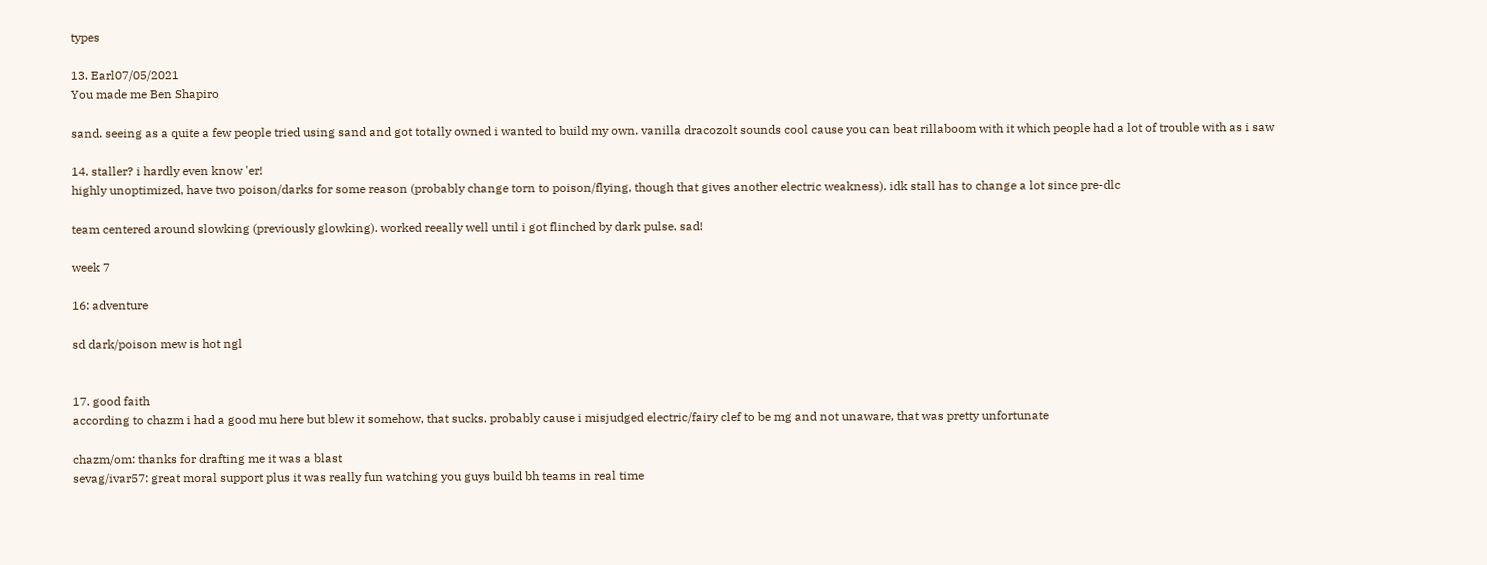types

13. Earl07/05/2021
You made me Ben Shapiro

sand. seeing as a quite a few people tried using sand and got totally owned i wanted to build my own. vanilla dracozolt sounds cool cause you can beat rillaboom with it which people had a lot of trouble with as i saw

14. staller? i hardly even know 'er!
highly unoptimized, have two poison/darks for some reason (probably change torn to poison/flying, though that gives another electric weakness). idk stall has to change a lot since pre-dlc

team centered around slowking (previously glowking). worked reeally well until i got flinched by dark pulse. sad!

week 7

16: adventure

sd dark/poison mew is hot ngl


17. good faith
according to chazm i had a good mu here but blew it somehow, that sucks. probably cause i misjudged electric/fairy clef to be mg and not unaware, that was pretty unfortunate

chazm/om: thanks for drafting me it was a blast
sevag/ivar57: great moral support plus it was really fun watching you guys build bh teams in real time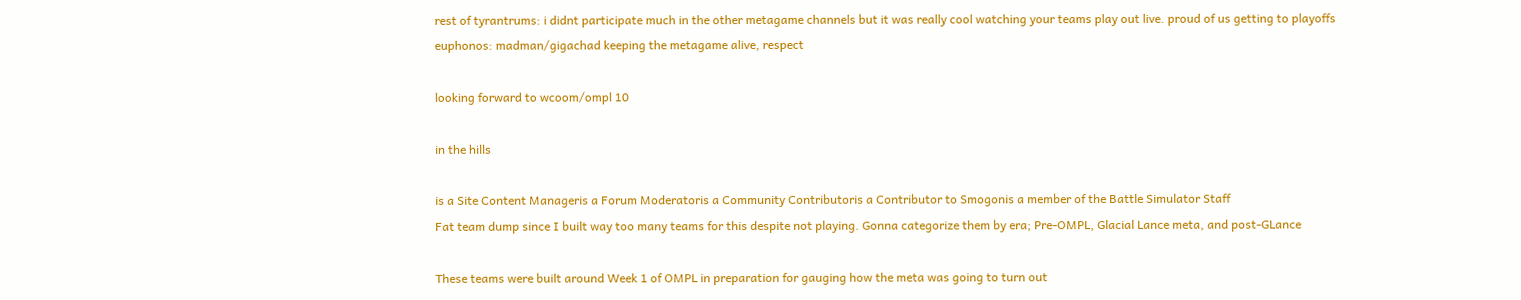rest of tyrantrums: i didnt participate much in the other metagame channels but it was really cool watching your teams play out live. proud of us getting to playoffs
euphonos: madman/gigachad keeping the metagame alive, respect

looking forward to wcoom/ompl 10

in the hills

is a Site Content Manageris a Forum Moderatoris a Community Contributoris a Contributor to Smogonis a member of the Battle Simulator Staff
Fat team dump since I built way too many teams for this despite not playing. Gonna categorize them by era; Pre-OMPL, Glacial Lance meta, and post-GLance

These teams were built around Week 1 of OMPL in preparation for gauging how the meta was going to turn out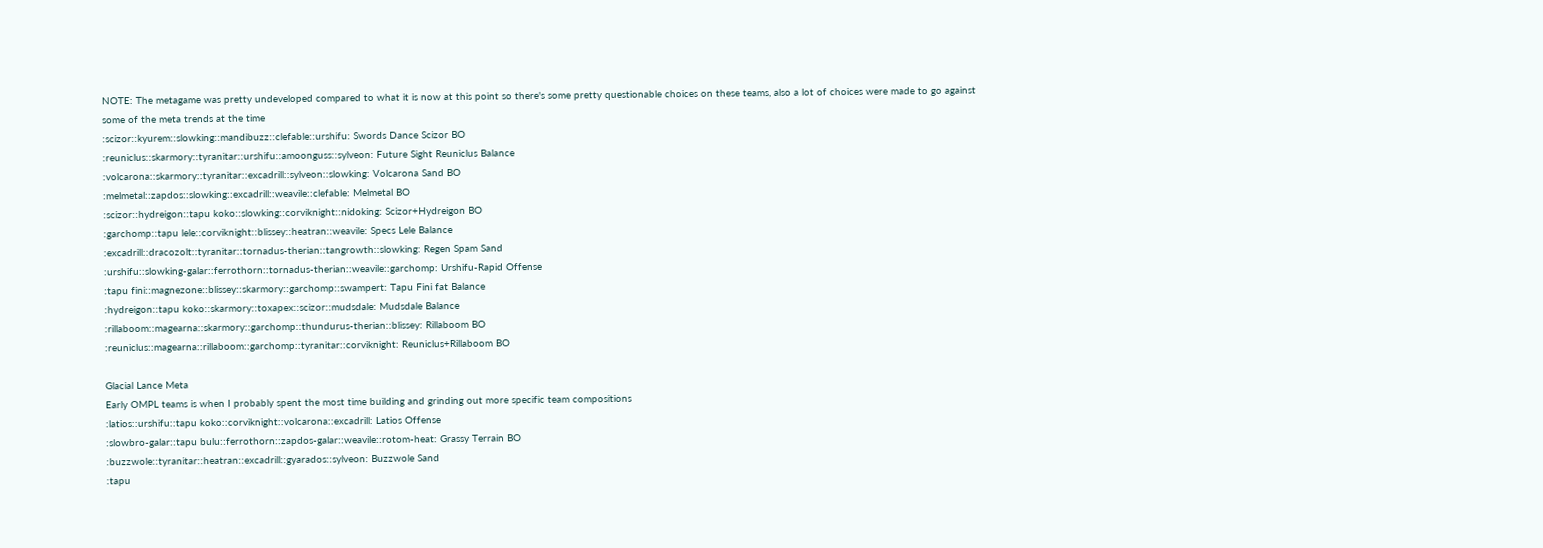NOTE: The metagame was pretty undeveloped compared to what it is now at this point so there's some pretty questionable choices on these teams, also a lot of choices were made to go against some of the meta trends at the time
:scizor::kyurem::slowking::mandibuzz::clefable::urshifu: Swords Dance Scizor BO
:reuniclus::skarmory::tyranitar::urshifu::amoonguss::sylveon: Future Sight Reuniclus Balance
:volcarona::skarmory::tyranitar::excadrill::sylveon::slowking: Volcarona Sand BO
:melmetal::zapdos::slowking::excadrill::weavile::clefable: Melmetal BO
:scizor::hydreigon::tapu koko::slowking::corviknight::nidoking: Scizor+Hydreigon BO
:garchomp::tapu lele::corviknight::blissey::heatran::weavile: Specs Lele Balance
:excadrill::dracozolt::tyranitar::tornadus-therian::tangrowth::slowking: Regen Spam Sand
:urshifu::slowking-galar::ferrothorn::tornadus-therian::weavile::garchomp: Urshifu-Rapid Offense
:tapu fini::magnezone::blissey::skarmory::garchomp::swampert: Tapu Fini fat Balance
:hydreigon::tapu koko::skarmory::toxapex::scizor::mudsdale: Mudsdale Balance
:rillaboom::magearna::skarmory::garchomp::thundurus-therian::blissey: Rillaboom BO
:reuniclus::magearna::rillaboom::garchomp::tyranitar::corviknight: Reuniclus+Rillaboom BO

Glacial Lance Meta
Early OMPL teams is when I probably spent the most time building and grinding out more specific team compositions
:latios::urshifu::tapu koko::corviknight::volcarona::excadrill: Latios Offense
:slowbro-galar::tapu bulu::ferrothorn::zapdos-galar::weavile::rotom-heat: Grassy Terrain BO
:buzzwole::tyranitar::heatran::excadrill::gyarados::sylveon: Buzzwole Sand
:tapu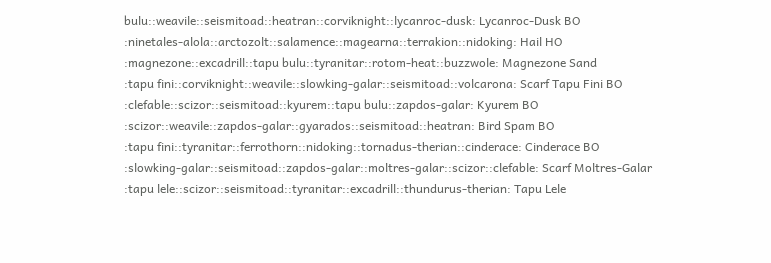bulu::weavile::seismitoad::heatran::corviknight::lycanroc-dusk: Lycanroc-Dusk BO
:ninetales-alola::arctozolt::salamence::magearna::terrakion::nidoking: Hail HO
:magnezone::excadrill::tapu bulu::tyranitar::rotom-heat::buzzwole: Magnezone Sand
:tapu fini::corviknight::weavile::slowking-galar::seismitoad::volcarona: Scarf Tapu Fini BO
:clefable::scizor::seismitoad::kyurem::tapu bulu::zapdos-galar: Kyurem BO
:scizor::weavile::zapdos-galar::gyarados::seismitoad::heatran: Bird Spam BO
:tapu fini::tyranitar::ferrothorn::nidoking::tornadus-therian::cinderace: Cinderace BO
:slowking-galar::seismitoad::zapdos-galar::moltres-galar::scizor::clefable: Scarf Moltres-Galar
:tapu lele::scizor::seismitoad::tyranitar::excadrill::thundurus-therian: Tapu Lele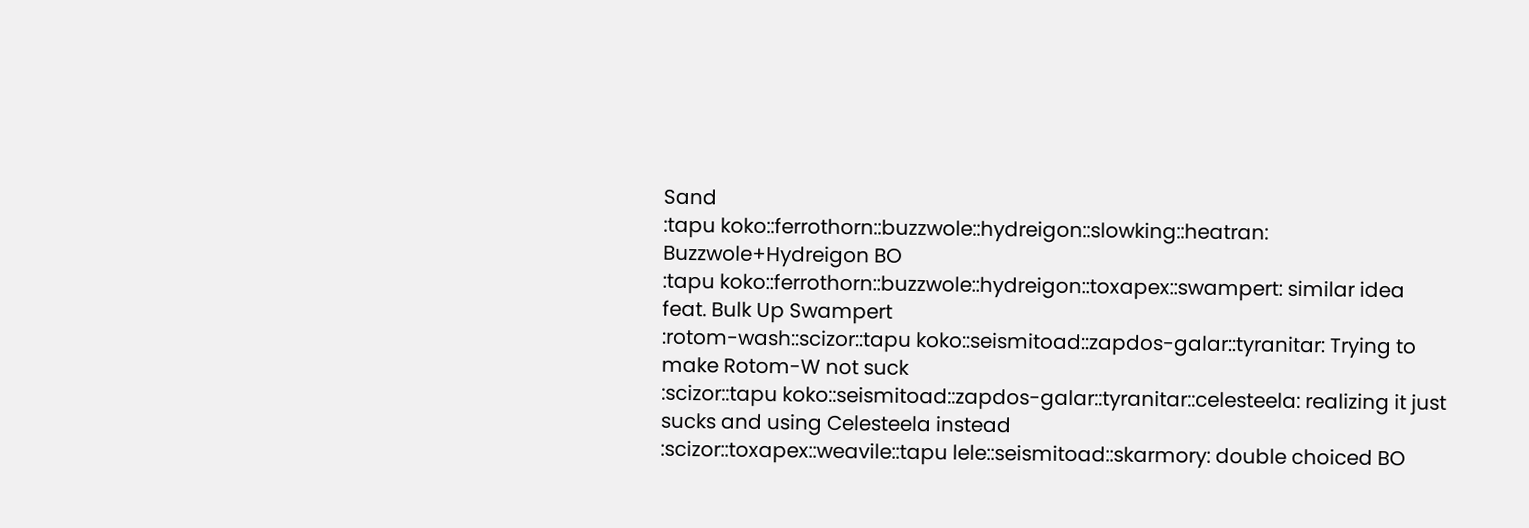Sand
:tapu koko::ferrothorn::buzzwole::hydreigon::slowking::heatran: Buzzwole+Hydreigon BO
:tapu koko::ferrothorn::buzzwole::hydreigon::toxapex::swampert: similar idea feat. Bulk Up Swampert
:rotom-wash::scizor::tapu koko::seismitoad::zapdos-galar::tyranitar: Trying to make Rotom-W not suck
:scizor::tapu koko::seismitoad::zapdos-galar::tyranitar::celesteela: realizing it just sucks and using Celesteela instead
:scizor::toxapex::weavile::tapu lele::seismitoad::skarmory: double choiced BO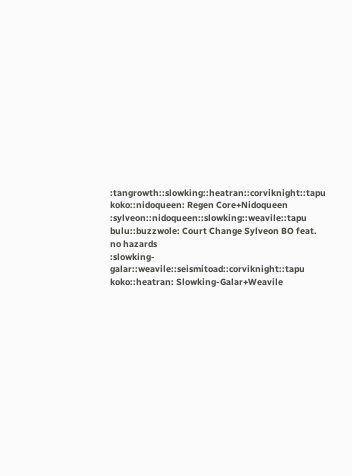:tangrowth::slowking::heatran::corviknight::tapu koko::nidoqueen: Regen Core+Nidoqueen
:sylveon::nidoqueen::slowking::weavile::tapu bulu::buzzwole: Court Change Sylveon BO feat. no hazards
:slowking-galar::weavile::seismitoad::corviknight::tapu koko::heatran: Slowking-Galar+Weavile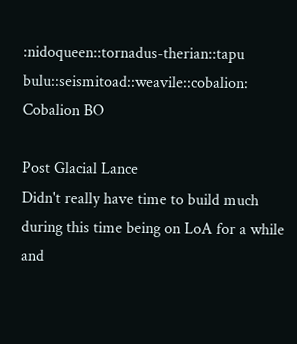:nidoqueen::tornadus-therian::tapu bulu::seismitoad::weavile::cobalion: Cobalion BO

Post Glacial Lance
Didn't really have time to build much during this time being on LoA for a while and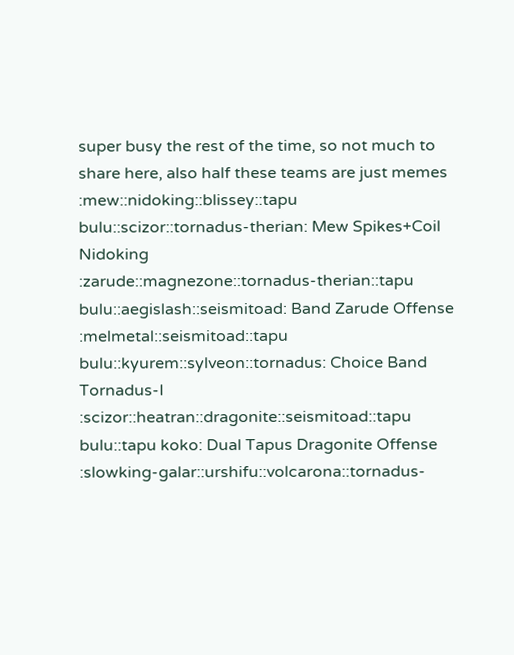super busy the rest of the time, so not much to share here, also half these teams are just memes
:mew::nidoking::blissey::tapu bulu::scizor::tornadus-therian: Mew Spikes+Coil Nidoking
:zarude::magnezone::tornadus-therian::tapu bulu::aegislash::seismitoad: Band Zarude Offense
:melmetal::seismitoad::tapu bulu::kyurem::sylveon::tornadus: Choice Band Tornadus-I
:scizor::heatran::dragonite::seismitoad::tapu bulu::tapu koko: Dual Tapus Dragonite Offense
:slowking-galar::urshifu::volcarona::tornadus-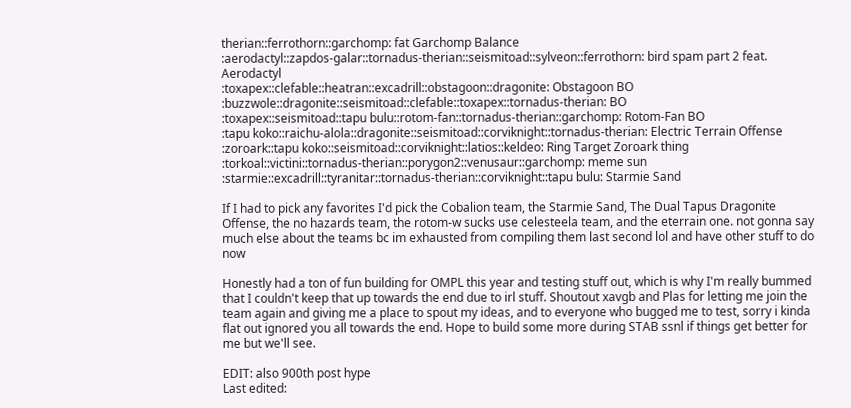therian::ferrothorn::garchomp: fat Garchomp Balance
:aerodactyl::zapdos-galar::tornadus-therian::seismitoad::sylveon::ferrothorn: bird spam part 2 feat. Aerodactyl
:toxapex::clefable::heatran::excadrill::obstagoon::dragonite: Obstagoon BO
:buzzwole::dragonite::seismitoad::clefable::toxapex::tornadus-therian: BO
:toxapex::seismitoad::tapu bulu::rotom-fan::tornadus-therian::garchomp: Rotom-Fan BO
:tapu koko::raichu-alola::dragonite::seismitoad::corviknight::tornadus-therian: Electric Terrain Offense
:zoroark::tapu koko::seismitoad::corviknight::latios::keldeo: Ring Target Zoroark thing
:torkoal::victini::tornadus-therian::porygon2::venusaur::garchomp: meme sun
:starmie::excadrill::tyranitar::tornadus-therian::corviknight::tapu bulu: Starmie Sand

If I had to pick any favorites I'd pick the Cobalion team, the Starmie Sand, The Dual Tapus Dragonite Offense, the no hazards team, the rotom-w sucks use celesteela team, and the eterrain one. not gonna say much else about the teams bc im exhausted from compiling them last second lol and have other stuff to do now

Honestly had a ton of fun building for OMPL this year and testing stuff out, which is why I'm really bummed that I couldn't keep that up towards the end due to irl stuff. Shoutout xavgb and Plas for letting me join the team again and giving me a place to spout my ideas, and to everyone who bugged me to test, sorry i kinda flat out ignored you all towards the end. Hope to build some more during STAB ssnl if things get better for me but we'll see.

EDIT: also 900th post hype
Last edited: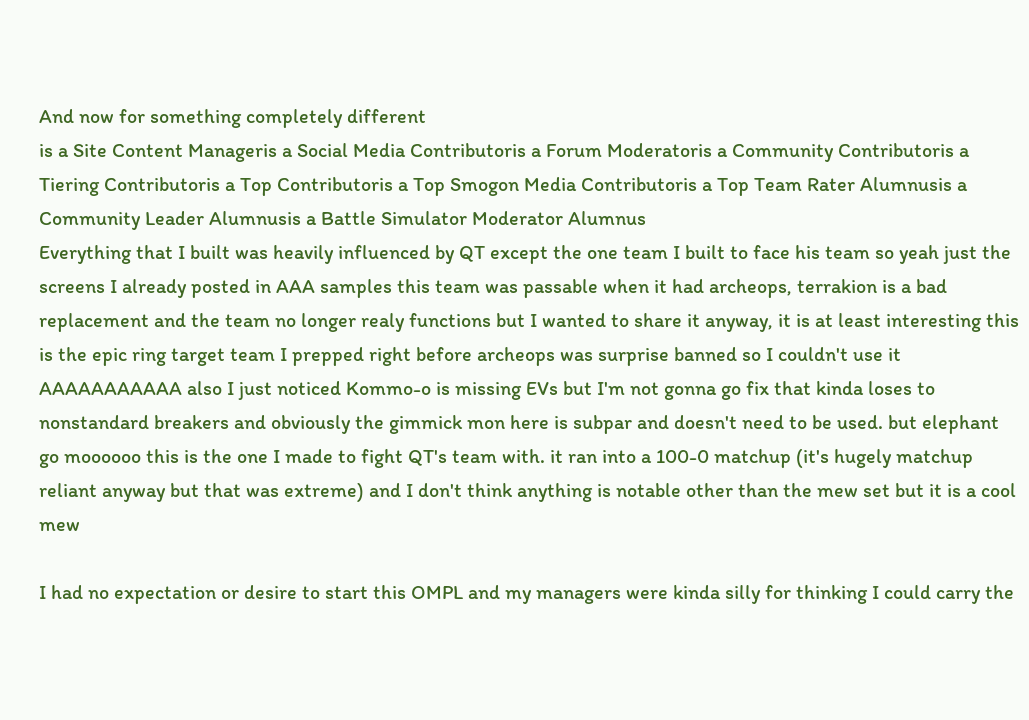And now for something completely different
is a Site Content Manageris a Social Media Contributoris a Forum Moderatoris a Community Contributoris a Tiering Contributoris a Top Contributoris a Top Smogon Media Contributoris a Top Team Rater Alumnusis a Community Leader Alumnusis a Battle Simulator Moderator Alumnus
Everything that I built was heavily influenced by QT except the one team I built to face his team so yeah just the screens I already posted in AAA samples this team was passable when it had archeops, terrakion is a bad replacement and the team no longer realy functions but I wanted to share it anyway, it is at least interesting this is the epic ring target team I prepped right before archeops was surprise banned so I couldn't use it AAAAAAAAAAA also I just noticed Kommo-o is missing EVs but I'm not gonna go fix that kinda loses to nonstandard breakers and obviously the gimmick mon here is subpar and doesn't need to be used. but elephant go moooooo this is the one I made to fight QT's team with. it ran into a 100-0 matchup (it's hugely matchup reliant anyway but that was extreme) and I don't think anything is notable other than the mew set but it is a cool mew

I had no expectation or desire to start this OMPL and my managers were kinda silly for thinking I could carry the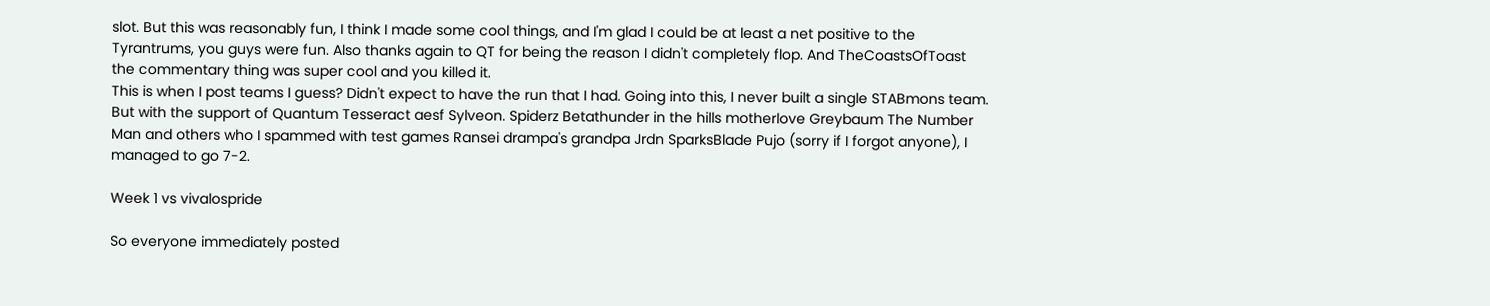slot. But this was reasonably fun, I think I made some cool things, and I'm glad I could be at least a net positive to the Tyrantrums, you guys were fun. Also thanks again to QT for being the reason I didn't completely flop. And TheCoastsOfToast the commentary thing was super cool and you killed it.
This is when I post teams I guess? Didn't expect to have the run that I had. Going into this, I never built a single STABmons team. But with the support of Quantum Tesseract aesf Sylveon. Spiderz Betathunder in the hills motherlove Greybaum The Number Man and others who I spammed with test games Ransei drampa's grandpa Jrdn SparksBlade Pujo (sorry if I forgot anyone), I managed to go 7-2.

Week 1 vs vivalospride

So everyone immediately posted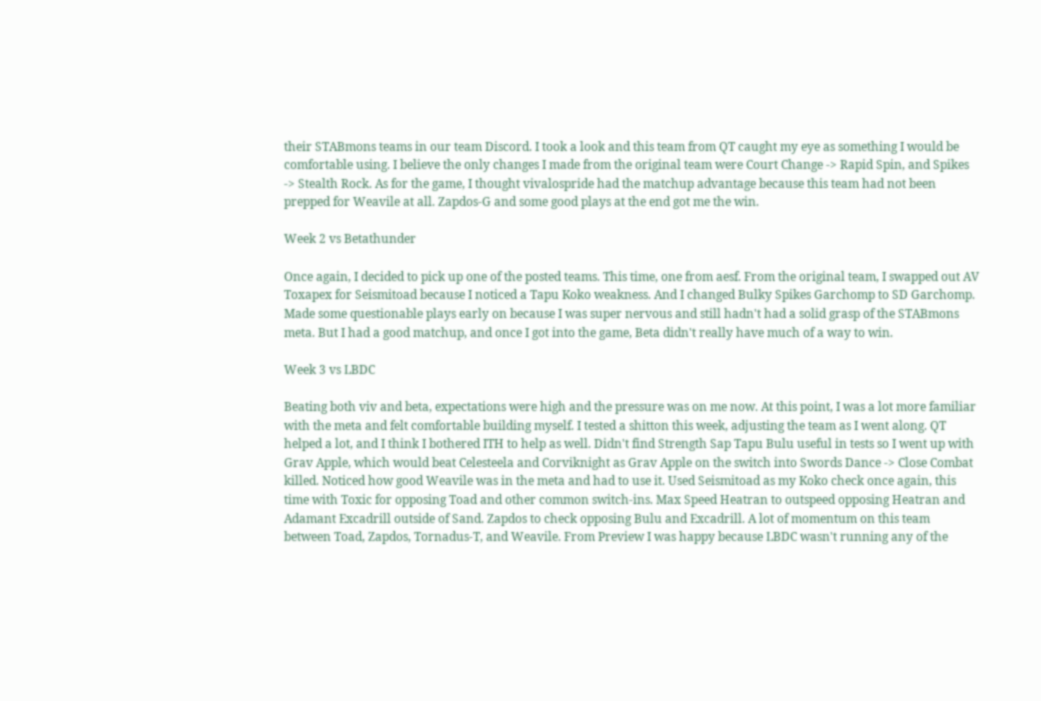their STABmons teams in our team Discord. I took a look and this team from QT caught my eye as something I would be comfortable using. I believe the only changes I made from the original team were Court Change -> Rapid Spin, and Spikes -> Stealth Rock. As for the game, I thought vivalospride had the matchup advantage because this team had not been prepped for Weavile at all. Zapdos-G and some good plays at the end got me the win.

Week 2 vs Betathunder

Once again, I decided to pick up one of the posted teams. This time, one from aesf. From the original team, I swapped out AV Toxapex for Seismitoad because I noticed a Tapu Koko weakness. And I changed Bulky Spikes Garchomp to SD Garchomp. Made some questionable plays early on because I was super nervous and still hadn't had a solid grasp of the STABmons meta. But I had a good matchup, and once I got into the game, Beta didn't really have much of a way to win.

Week 3 vs LBDC

Beating both viv and beta, expectations were high and the pressure was on me now. At this point, I was a lot more familiar with the meta and felt comfortable building myself. I tested a shitton this week, adjusting the team as I went along. QT helped a lot, and I think I bothered ITH to help as well. Didn't find Strength Sap Tapu Bulu useful in tests so I went up with Grav Apple, which would beat Celesteela and Corviknight as Grav Apple on the switch into Swords Dance -> Close Combat killed. Noticed how good Weavile was in the meta and had to use it. Used Seismitoad as my Koko check once again, this time with Toxic for opposing Toad and other common switch-ins. Max Speed Heatran to outspeed opposing Heatran and Adamant Excadrill outside of Sand. Zapdos to check opposing Bulu and Excadrill. A lot of momentum on this team between Toad, Zapdos, Tornadus-T, and Weavile. From Preview I was happy because LBDC wasn't running any of the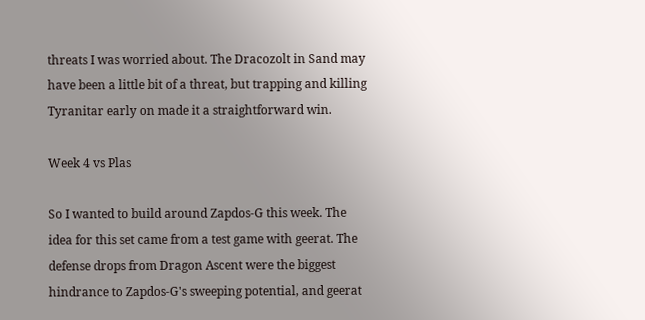threats I was worried about. The Dracozolt in Sand may have been a little bit of a threat, but trapping and killing Tyranitar early on made it a straightforward win.

Week 4 vs Plas

So I wanted to build around Zapdos-G this week. The idea for this set came from a test game with geerat. The defense drops from Dragon Ascent were the biggest hindrance to Zapdos-G's sweeping potential, and geerat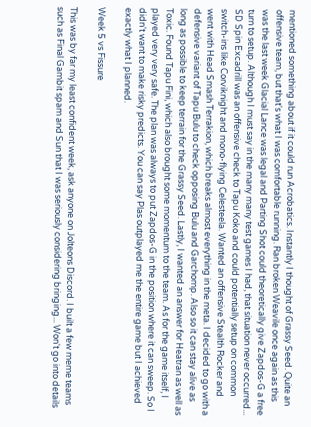mentioned something about if it could run Acrobatics. Instantly I thought of Grassy Seed. Quite an offensive team, but that's what I was comfortable running. Ran broken Weavile once again as this was the last week Glacial Lance was legal and Parting Shot could theoretically give Zapdos-G a free turn to setup. Although I must say in the many many test games I had, that situation never occurred... SD Spin Excadrill was an offensive check to Tapu Koko and could potentially setup on common switch-ins like Corviknight and mono-flying Celesteela. Wanted an offensive Stealth Rocker and went with Head Smash Terrakion, which breaks almost everything in the meta. I decided to go with a defensive variant of Tapu Bulu to check opposing Bulu and Garchomp. Also so it can stay alive as long as possible to keep terrain for the Grassy Seed. Lastly, I wanted an answer for Heatran as well as Toxic. Found Tapu Fini, which also brought some momentum to the team. As for the game itself, I played very very safe. The plan was always to put Zapdos-G in the position where it can sweep. So I didn't want to make risky predicts. You can say Plas outplayed me the entire game but I achieved exactly what I planned.

Week 5 vs Fissure

This was by far my least confident week, ask anyone on Jolteons Discord. I built a few meme teams such as Final Gambit spam and Sun that I was seriously considering bringing... Won't go into details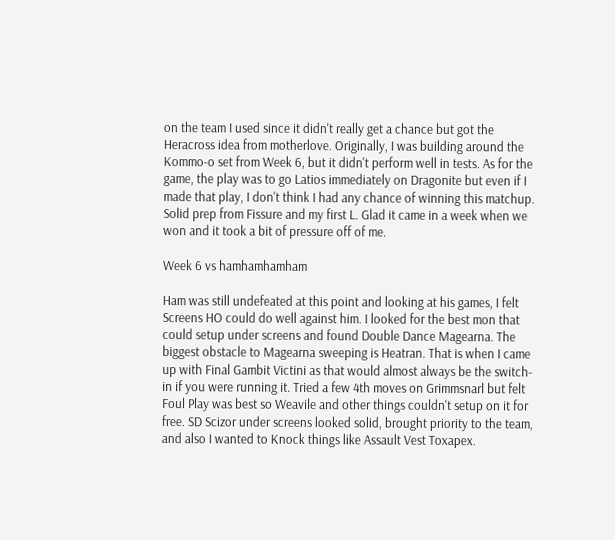on the team I used since it didn't really get a chance but got the Heracross idea from motherlove. Originally, I was building around the Kommo-o set from Week 6, but it didn't perform well in tests. As for the game, the play was to go Latios immediately on Dragonite but even if I made that play, I don't think I had any chance of winning this matchup. Solid prep from Fissure and my first L. Glad it came in a week when we won and it took a bit of pressure off of me.

Week 6 vs hamhamhamham

Ham was still undefeated at this point and looking at his games, I felt Screens HO could do well against him. I looked for the best mon that could setup under screens and found Double Dance Magearna. The biggest obstacle to Magearna sweeping is Heatran. That is when I came up with Final Gambit Victini as that would almost always be the switch-in if you were running it. Tried a few 4th moves on Grimmsnarl but felt Foul Play was best so Weavile and other things couldn't setup on it for free. SD Scizor under screens looked solid, brought priority to the team, and also I wanted to Knock things like Assault Vest Toxapex.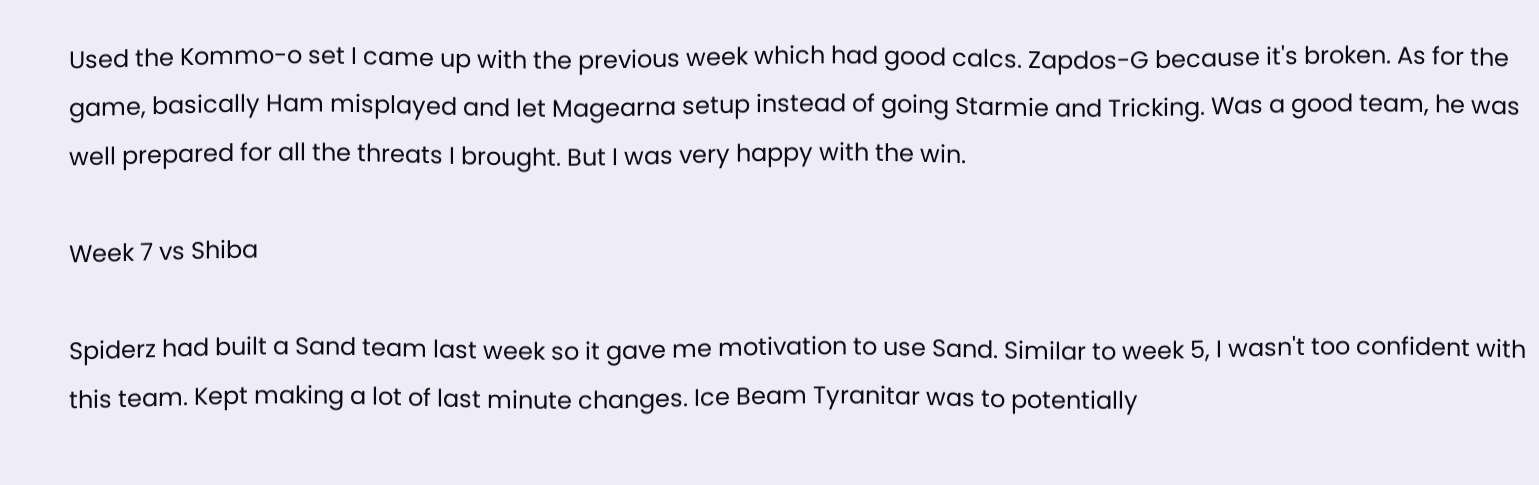Used the Kommo-o set I came up with the previous week which had good calcs. Zapdos-G because it's broken. As for the game, basically Ham misplayed and let Magearna setup instead of going Starmie and Tricking. Was a good team, he was well prepared for all the threats I brought. But I was very happy with the win.

Week 7 vs Shiba

Spiderz had built a Sand team last week so it gave me motivation to use Sand. Similar to week 5, I wasn't too confident with this team. Kept making a lot of last minute changes. Ice Beam Tyranitar was to potentially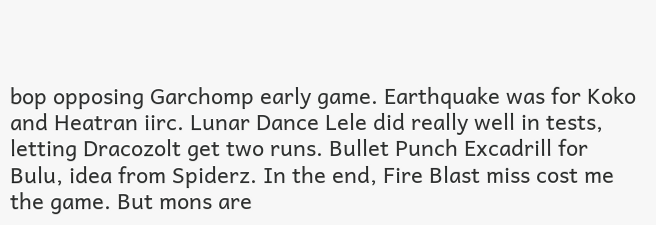bop opposing Garchomp early game. Earthquake was for Koko and Heatran iirc. Lunar Dance Lele did really well in tests, letting Dracozolt get two runs. Bullet Punch Excadrill for Bulu, idea from Spiderz. In the end, Fire Blast miss cost me the game. But mons are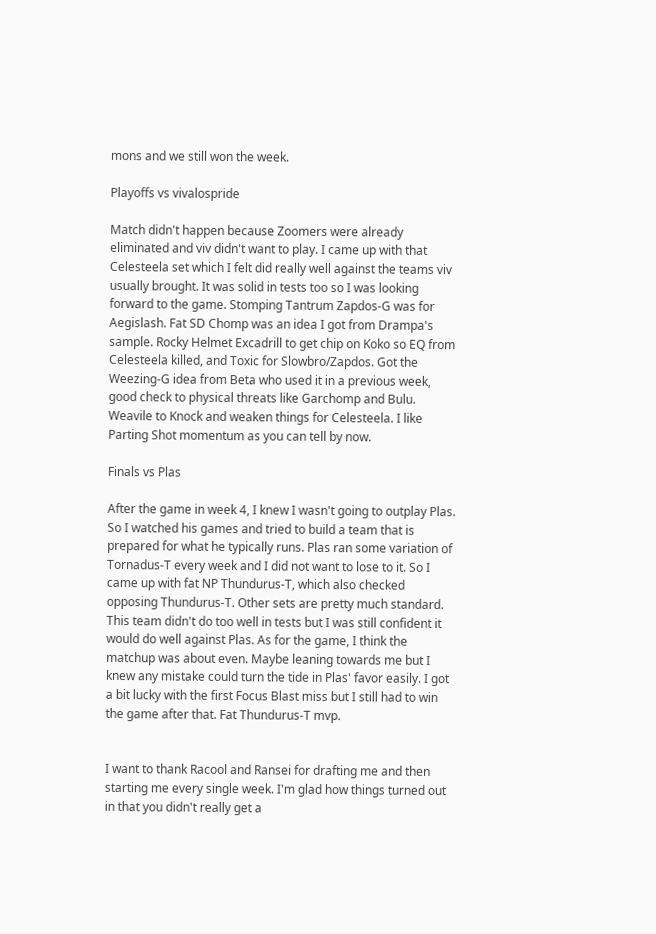mons and we still won the week.

Playoffs vs vivalospride

Match didn't happen because Zoomers were already eliminated and viv didn't want to play. I came up with that Celesteela set which I felt did really well against the teams viv usually brought. It was solid in tests too so I was looking forward to the game. Stomping Tantrum Zapdos-G was for Aegislash. Fat SD Chomp was an idea I got from Drampa's sample. Rocky Helmet Excadrill to get chip on Koko so EQ from Celesteela killed, and Toxic for Slowbro/Zapdos. Got the Weezing-G idea from Beta who used it in a previous week, good check to physical threats like Garchomp and Bulu. Weavile to Knock and weaken things for Celesteela. I like Parting Shot momentum as you can tell by now.

Finals vs Plas

After the game in week 4, I knew I wasn't going to outplay Plas. So I watched his games and tried to build a team that is prepared for what he typically runs. Plas ran some variation of Tornadus-T every week and I did not want to lose to it. So I came up with fat NP Thundurus-T, which also checked opposing Thundurus-T. Other sets are pretty much standard. This team didn't do too well in tests but I was still confident it would do well against Plas. As for the game, I think the matchup was about even. Maybe leaning towards me but I knew any mistake could turn the tide in Plas' favor easily. I got a bit lucky with the first Focus Blast miss but I still had to win the game after that. Fat Thundurus-T mvp.


I want to thank Racool and Ransei for drafting me and then starting me every single week. I'm glad how things turned out in that you didn't really get a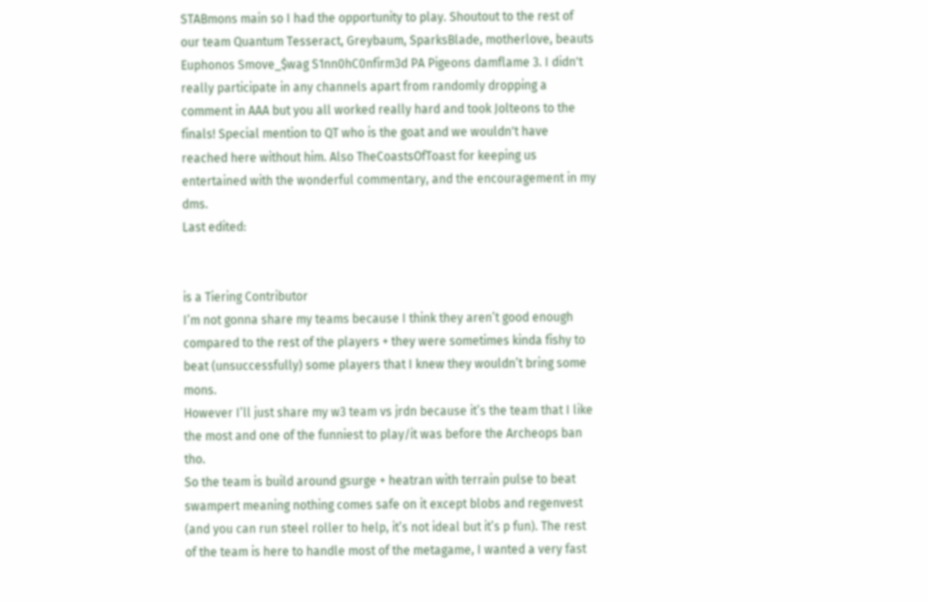STABmons main so I had the opportunity to play. Shoutout to the rest of our team Quantum Tesseract, Greybaum, SparksBlade, motherlove, beauts Euphonos Smove_$wag S1nn0hC0nfirm3d PA Pigeons damflame 3. I didn't really participate in any channels apart from randomly dropping a comment in AAA but you all worked really hard and took Jolteons to the finals! Special mention to QT who is the goat and we wouldn't have reached here without him. Also TheCoastsOfToast for keeping us entertained with the wonderful commentary, and the encouragement in my dms.
Last edited:


is a Tiering Contributor
I’m not gonna share my teams because I think they aren’t good enough compared to the rest of the players + they were sometimes kinda fishy to beat (unsuccessfully) some players that I knew they wouldn’t bring some mons.
However I’ll just share my w3 team vs jrdn because it’s the team that I like the most and one of the funniest to play/it was before the Archeops ban tho.
So the team is build around gsurge + heatran with terrain pulse to beat swampert meaning nothing comes safe on it except blobs and regenvest (and you can run steel roller to help, it’s not ideal but it’s p fun). The rest of the team is here to handle most of the metagame, I wanted a very fast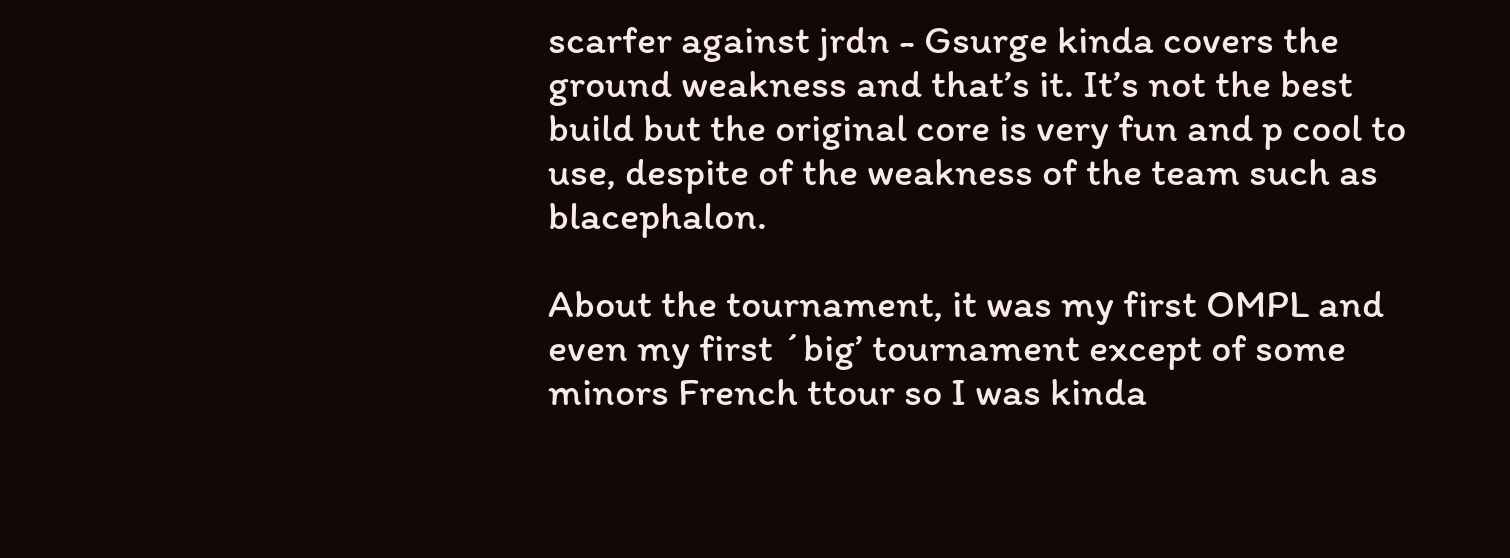scarfer against jrdn - Gsurge kinda covers the ground weakness and that’s it. It’s not the best build but the original core is very fun and p cool to use, despite of the weakness of the team such as blacephalon.

About the tournament, it was my first OMPL and even my first ´big’ tournament except of some minors French ttour so I was kinda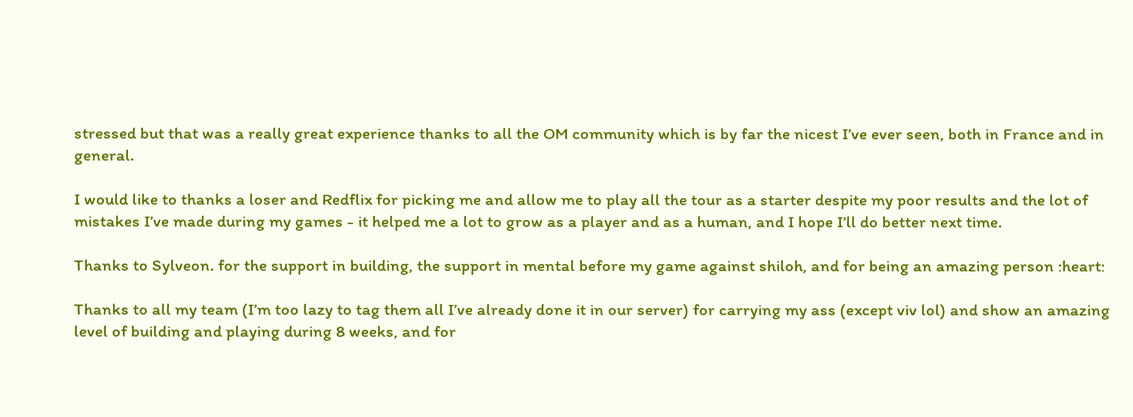stressed but that was a really great experience thanks to all the OM community which is by far the nicest I’ve ever seen, both in France and in general.

I would like to thanks a loser and Redflix for picking me and allow me to play all the tour as a starter despite my poor results and the lot of mistakes I’ve made during my games - it helped me a lot to grow as a player and as a human, and I hope I’ll do better next time.

Thanks to Sylveon. for the support in building, the support in mental before my game against shiloh, and for being an amazing person :heart:

Thanks to all my team (I’m too lazy to tag them all I’ve already done it in our server) for carrying my ass (except viv lol) and show an amazing level of building and playing during 8 weeks, and for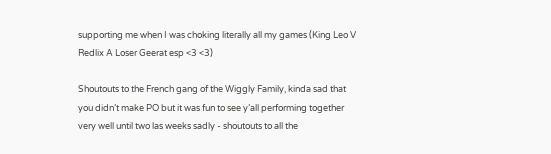supporting me when I was choking literally all my games (King Leo V Redlix A Loser Geerat esp <3 <3)

Shoutouts to the French gang of the Wiggly Family, kinda sad that you didn’t make PO but it was fun to see y’all performing together very well until two las weeks sadly - shoutouts to all the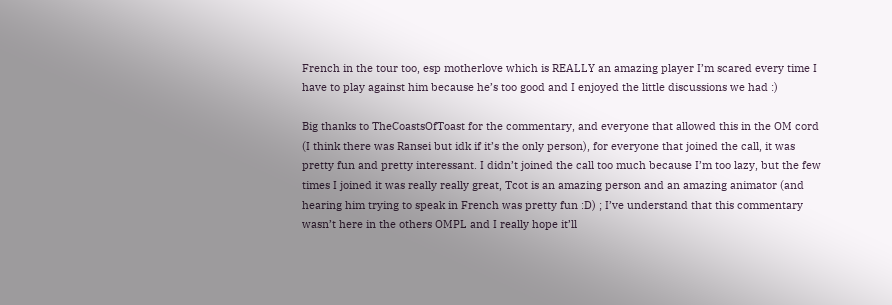French in the tour too, esp motherlove which is REALLY an amazing player I’m scared every time I have to play against him because he’s too good and I enjoyed the little discussions we had :)

Big thanks to TheCoastsOfToast for the commentary, and everyone that allowed this in the OM cord (I think there was Ransei but idk if it’s the only person), for everyone that joined the call, it was pretty fun and pretty interessant. I didn’t joined the call too much because I’m too lazy, but the few times I joined it was really really great, Tcot is an amazing person and an amazing animator (and hearing him trying to speak in French was pretty fun :D) ; I’ve understand that this commentary wasn’t here in the others OMPL and I really hope it’ll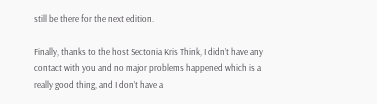still be there for the next edition.

Finally, thanks to the host Sectonia Kris Think, I didn’t have any contact with you and no major problems happened which is a really good thing, and I don’t have a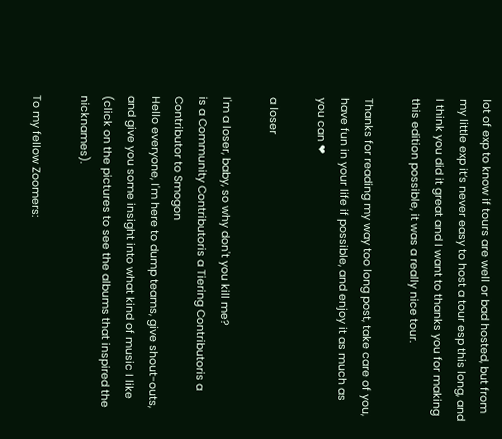lot of exp to know if tours are well or bad hosted, but from my little exp it’s never easy to host a tour esp this long, and I think you did it great and I want to thanks you for making this edition possible, it was a really nice tour.

Thanks for reading my way too long post, take care of you, have fun in your life if possible, and enjoy it as much as you can ❤

a loser

I'm a loser, baby, so why don't you kill me?
is a Community Contributoris a Tiering Contributoris a Contributor to Smogon
Hello everyone, I'm here to dump teams, give shout-outs, and give you some insight into what kind of music I like (click on the pictures to see the albums that inspired the nicknames).

To my fellow Zoomers: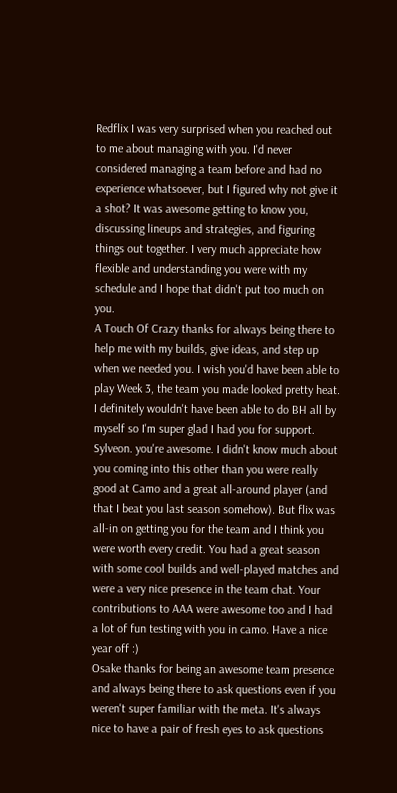Redflix I was very surprised when you reached out to me about managing with you. I'd never considered managing a team before and had no experience whatsoever, but I figured why not give it a shot? It was awesome getting to know you, discussing lineups and strategies, and figuring things out together. I very much appreciate how flexible and understanding you were with my schedule and I hope that didn't put too much on you.
A Touch Of Crazy thanks for always being there to help me with my builds, give ideas, and step up when we needed you. I wish you'd have been able to play Week 3, the team you made looked pretty heat. I definitely wouldn't have been able to do BH all by myself so I'm super glad I had you for support.
Sylveon. you're awesome. I didn't know much about you coming into this other than you were really good at Camo and a great all-around player (and that I beat you last season somehow). But flix was all-in on getting you for the team and I think you were worth every credit. You had a great season with some cool builds and well-played matches and were a very nice presence in the team chat. Your contributions to AAA were awesome too and I had a lot of fun testing with you in camo. Have a nice year off :)
Osake thanks for being an awesome team presence and always being there to ask questions even if you weren't super familiar with the meta. It's always nice to have a pair of fresh eyes to ask questions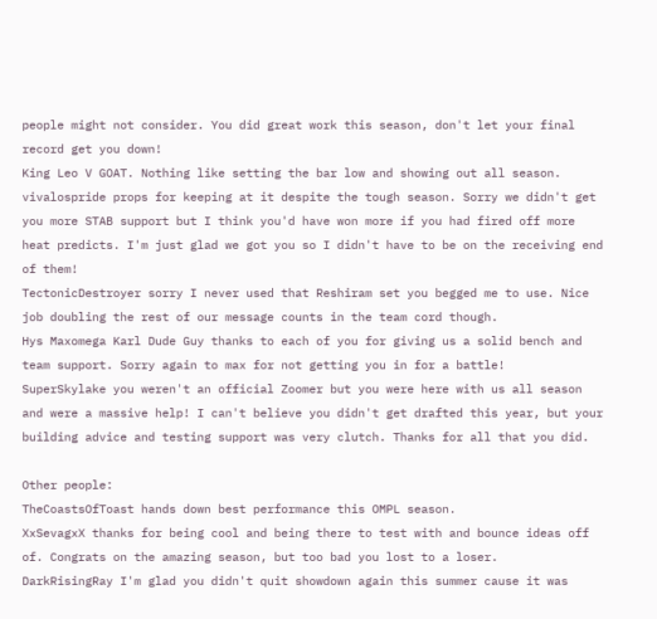people might not consider. You did great work this season, don't let your final record get you down!
King Leo V GOAT. Nothing like setting the bar low and showing out all season.
vivalospride props for keeping at it despite the tough season. Sorry we didn't get you more STAB support but I think you'd have won more if you had fired off more heat predicts. I'm just glad we got you so I didn't have to be on the receiving end of them!
TectonicDestroyer sorry I never used that Reshiram set you begged me to use. Nice job doubling the rest of our message counts in the team cord though.
Hys Maxomega Karl Dude Guy thanks to each of you for giving us a solid bench and team support. Sorry again to max for not getting you in for a battle!
SuperSkylake you weren't an official Zoomer but you were here with us all season and were a massive help! I can't believe you didn't get drafted this year, but your building advice and testing support was very clutch. Thanks for all that you did.

Other people:
TheCoastsOfToast hands down best performance this OMPL season.
XxSevagxX thanks for being cool and being there to test with and bounce ideas off of. Congrats on the amazing season, but too bad you lost to a loser.
DarkRisingRay I'm glad you didn't quit showdown again this summer cause it was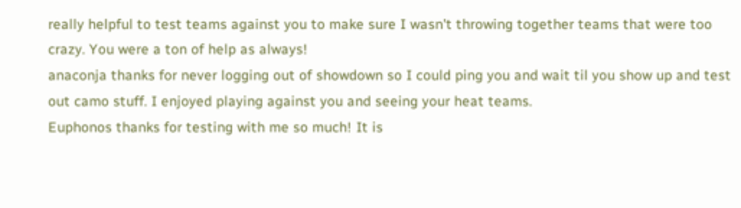really helpful to test teams against you to make sure I wasn't throwing together teams that were too crazy. You were a ton of help as always!
anaconja thanks for never logging out of showdown so I could ping you and wait til you show up and test out camo stuff. I enjoyed playing against you and seeing your heat teams.
Euphonos thanks for testing with me so much! It is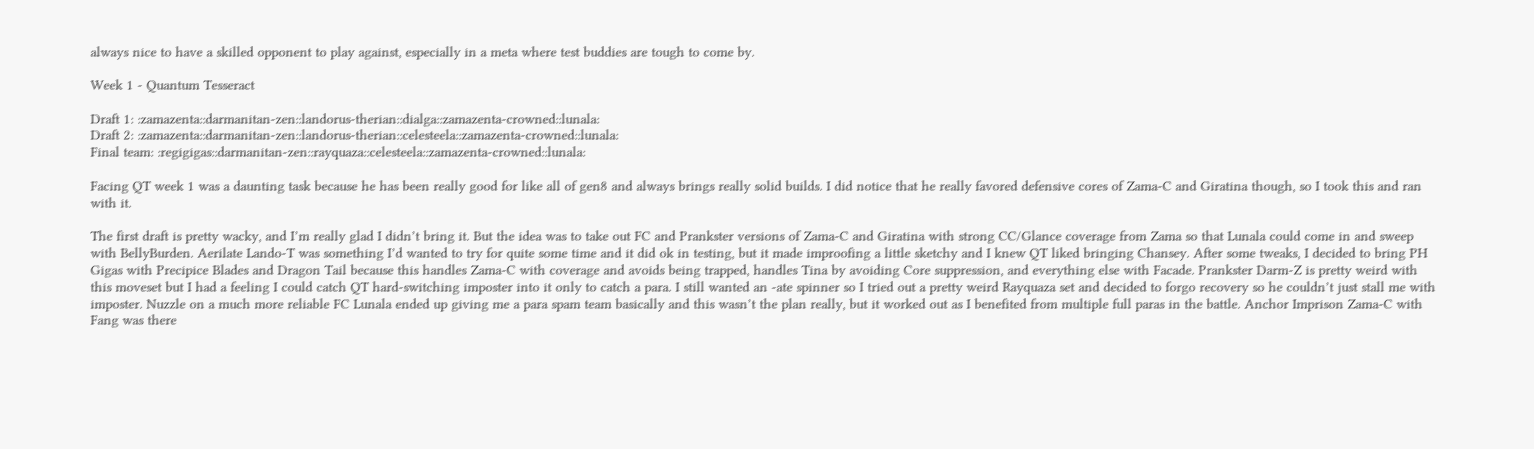always nice to have a skilled opponent to play against, especially in a meta where test buddies are tough to come by.

Week 1 - Quantum Tesseract

Draft 1: :zamazenta::darmanitan-zen::landorus-therian::dialga::zamazenta-crowned::lunala:
Draft 2: :zamazenta::darmanitan-zen::landorus-therian::celesteela::zamazenta-crowned::lunala:
Final team: :regigigas::darmanitan-zen::rayquaza::celesteela::zamazenta-crowned::lunala:

Facing QT week 1 was a daunting task because he has been really good for like all of gen8 and always brings really solid builds. I did notice that he really favored defensive cores of Zama-C and Giratina though, so I took this and ran with it.

The first draft is pretty wacky, and I’m really glad I didn’t bring it. But the idea was to take out FC and Prankster versions of Zama-C and Giratina with strong CC/Glance coverage from Zama so that Lunala could come in and sweep with BellyBurden. Aerilate Lando-T was something I’d wanted to try for quite some time and it did ok in testing, but it made improofing a little sketchy and I knew QT liked bringing Chansey. After some tweaks, I decided to bring PH Gigas with Precipice Blades and Dragon Tail because this handles Zama-C with coverage and avoids being trapped, handles Tina by avoiding Core suppression, and everything else with Facade. Prankster Darm-Z is pretty weird with this moveset but I had a feeling I could catch QT hard-switching imposter into it only to catch a para. I still wanted an -ate spinner so I tried out a pretty weird Rayquaza set and decided to forgo recovery so he couldn’t just stall me with imposter. Nuzzle on a much more reliable FC Lunala ended up giving me a para spam team basically and this wasn’t the plan really, but it worked out as I benefited from multiple full paras in the battle. Anchor Imprison Zama-C with Fang was there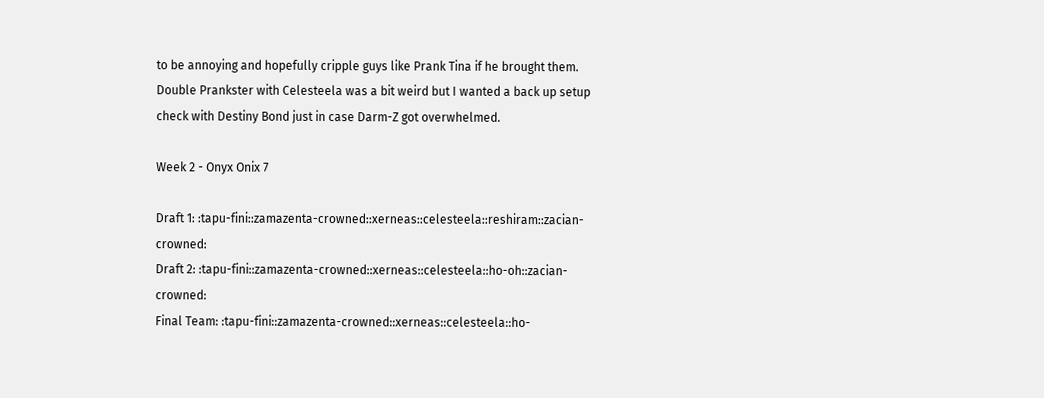to be annoying and hopefully cripple guys like Prank Tina if he brought them. Double Prankster with Celesteela was a bit weird but I wanted a back up setup check with Destiny Bond just in case Darm-Z got overwhelmed.

Week 2 - Onyx Onix 7

Draft 1: :tapu-fini::zamazenta-crowned::xerneas::celesteela::reshiram::zacian-crowned:
Draft 2: :tapu-fini::zamazenta-crowned::xerneas::celesteela::ho-oh::zacian-crowned:
Final Team: :tapu-fini::zamazenta-crowned::xerneas::celesteela::ho-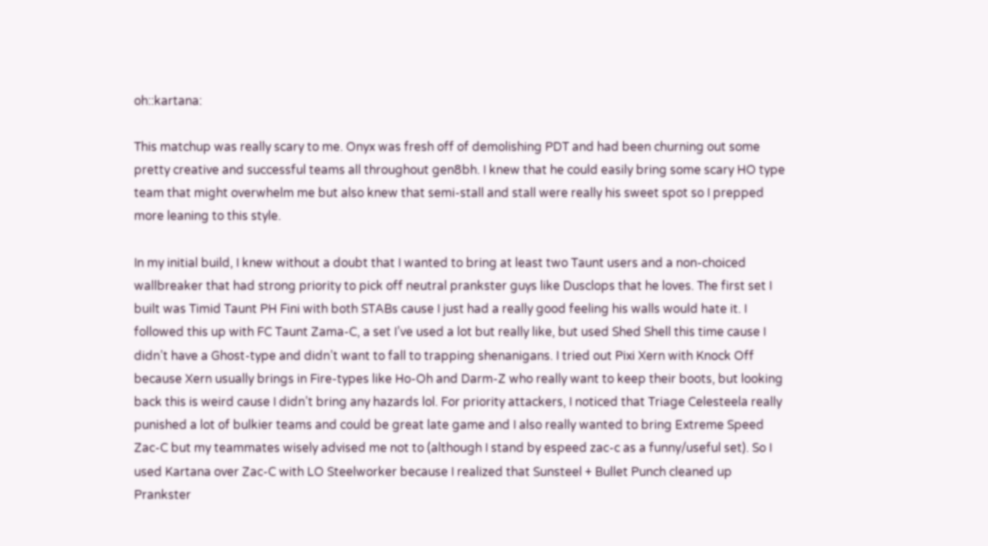oh::kartana:

This matchup was really scary to me. Onyx was fresh off of demolishing PDT and had been churning out some pretty creative and successful teams all throughout gen8bh. I knew that he could easily bring some scary HO type team that might overwhelm me but also knew that semi-stall and stall were really his sweet spot so I prepped more leaning to this style.

In my initial build, I knew without a doubt that I wanted to bring at least two Taunt users and a non-choiced wallbreaker that had strong priority to pick off neutral prankster guys like Dusclops that he loves. The first set I built was Timid Taunt PH Fini with both STABs cause I just had a really good feeling his walls would hate it. I followed this up with FC Taunt Zama-C, a set I’ve used a lot but really like, but used Shed Shell this time cause I didn’t have a Ghost-type and didn’t want to fall to trapping shenanigans. I tried out Pixi Xern with Knock Off because Xern usually brings in Fire-types like Ho-Oh and Darm-Z who really want to keep their boots, but looking back this is weird cause I didn’t bring any hazards lol. For priority attackers, I noticed that Triage Celesteela really punished a lot of bulkier teams and could be great late game and I also really wanted to bring Extreme Speed Zac-C but my teammates wisely advised me not to (although I stand by espeed zac-c as a funny/useful set). So I used Kartana over Zac-C with LO Steelworker because I realized that Sunsteel + Bullet Punch cleaned up Prankster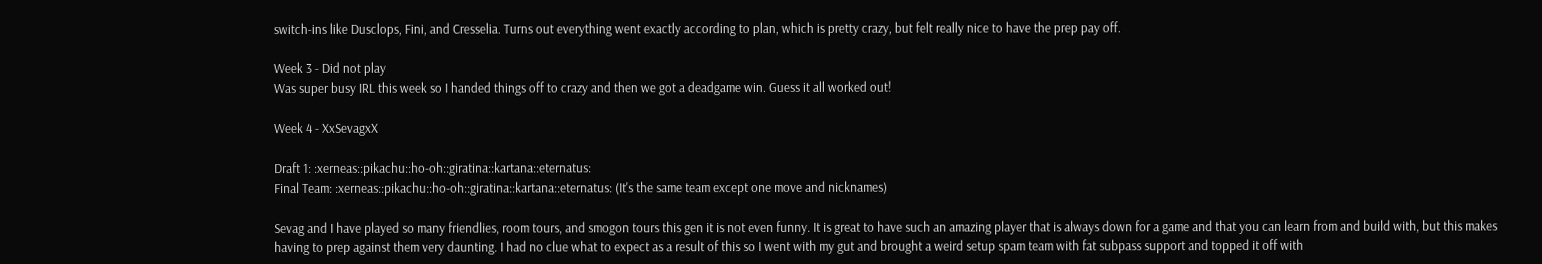switch-ins like Dusclops, Fini, and Cresselia. Turns out everything went exactly according to plan, which is pretty crazy, but felt really nice to have the prep pay off.

Week 3 - Did not play
Was super busy IRL this week so I handed things off to crazy and then we got a deadgame win. Guess it all worked out!

Week 4 - XxSevagxX

Draft 1: :xerneas::pikachu::ho-oh::giratina::kartana::eternatus:
Final Team: :xerneas::pikachu::ho-oh::giratina::kartana::eternatus: (It's the same team except one move and nicknames)

Sevag and I have played so many friendlies, room tours, and smogon tours this gen it is not even funny. It is great to have such an amazing player that is always down for a game and that you can learn from and build with, but this makes having to prep against them very daunting. I had no clue what to expect as a result of this so I went with my gut and brought a weird setup spam team with fat subpass support and topped it off with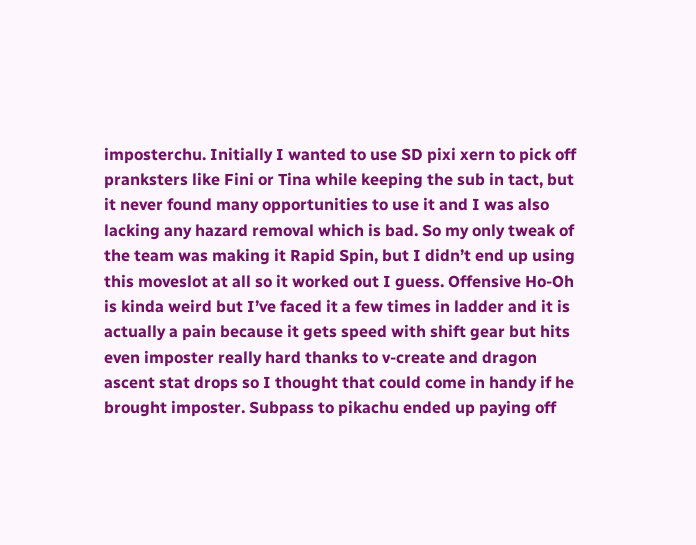imposterchu. Initially I wanted to use SD pixi xern to pick off pranksters like Fini or Tina while keeping the sub in tact, but it never found many opportunities to use it and I was also lacking any hazard removal which is bad. So my only tweak of the team was making it Rapid Spin, but I didn’t end up using this moveslot at all so it worked out I guess. Offensive Ho-Oh is kinda weird but I’ve faced it a few times in ladder and it is actually a pain because it gets speed with shift gear but hits even imposter really hard thanks to v-create and dragon ascent stat drops so I thought that could come in handy if he brought imposter. Subpass to pikachu ended up paying off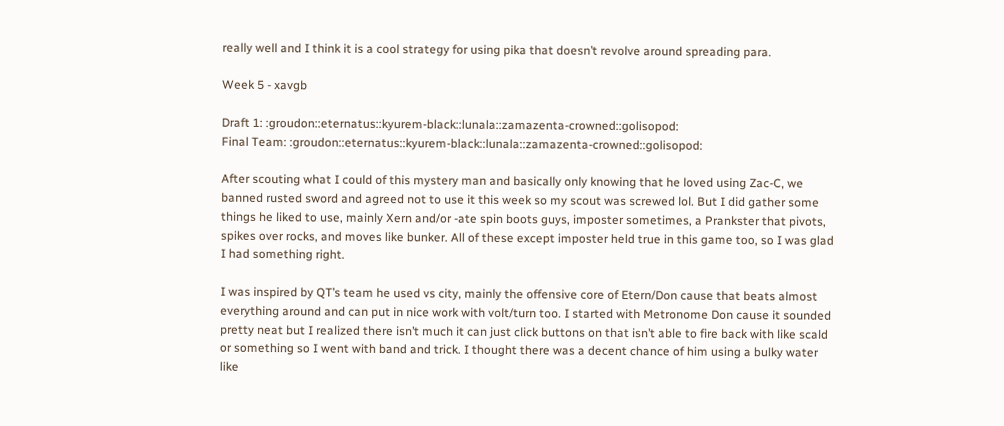really well and I think it is a cool strategy for using pika that doesn’t revolve around spreading para.

Week 5 - xavgb

Draft 1: :groudon::eternatus::kyurem-black::lunala::zamazenta-crowned::golisopod:
Final Team: :groudon::eternatus::kyurem-black::lunala::zamazenta-crowned::golisopod:

After scouting what I could of this mystery man and basically only knowing that he loved using Zac-C, we banned rusted sword and agreed not to use it this week so my scout was screwed lol. But I did gather some things he liked to use, mainly Xern and/or -ate spin boots guys, imposter sometimes, a Prankster that pivots, spikes over rocks, and moves like bunker. All of these except imposter held true in this game too, so I was glad I had something right.

I was inspired by QT’s team he used vs city, mainly the offensive core of Etern/Don cause that beats almost everything around and can put in nice work with volt/turn too. I started with Metronome Don cause it sounded pretty neat but I realized there isn’t much it can just click buttons on that isn’t able to fire back with like scald or something so I went with band and trick. I thought there was a decent chance of him using a bulky water like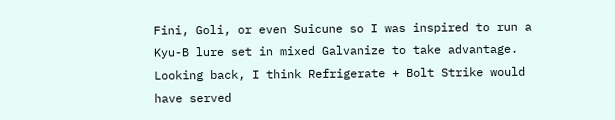Fini, Goli, or even Suicune so I was inspired to run a Kyu-B lure set in mixed Galvanize to take advantage. Looking back, I think Refrigerate + Bolt Strike would have served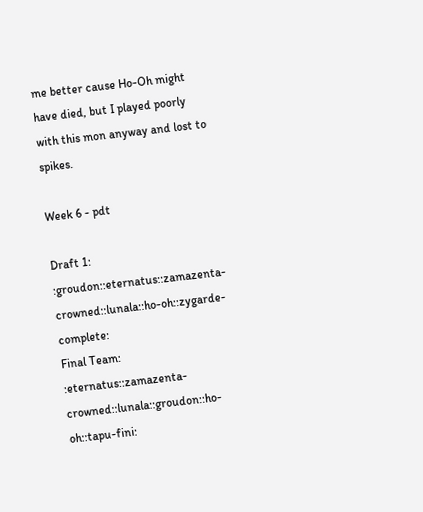me better cause Ho-Oh might have died, but I played poorly with this mon anyway and lost to spikes.

Week 6 - pdt

Draft 1: :groudon::eternatus::zamazenta-crowned::lunala::ho-oh::zygarde-complete:
Final Team: :eternatus::zamazenta-crowned::lunala::groudon::ho-oh::tapu-fini: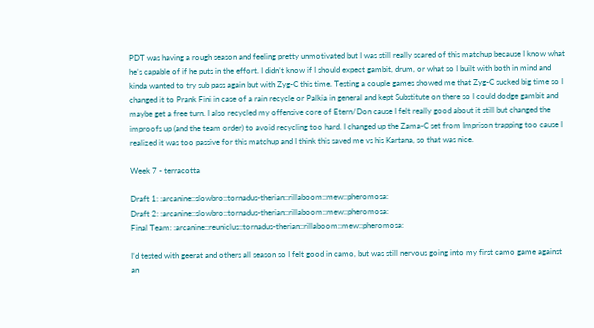PDT was having a rough season and feeling pretty unmotivated but I was still really scared of this matchup because I know what he’s capable of if he puts in the effort. I didn’t know if I should expect gambit, drum, or what so I built with both in mind and kinda wanted to try sub pass again but with Zyg-C this time. Testing a couple games showed me that Zyg-C sucked big time so I changed it to Prank Fini in case of a rain recycle or Palkia in general and kept Substitute on there so I could dodge gambit and maybe get a free turn. I also recycled my offensive core of Etern/Don cause I felt really good about it still but changed the improofs up (and the team order) to avoid recycling too hard. I changed up the Zama-C set from Imprison trapping too cause I realized it was too passive for this matchup and I think this saved me vs his Kartana, so that was nice.

Week 7 - terracotta

Draft 1: :arcanine::slowbro::tornadus-therian::rillaboom::mew::pheromosa:
Draft 2: :arcanine::slowbro::tornadus-therian::rillaboom::mew::pheromosa:
Final Team: :arcanine::reuniclus::tornadus-therian::rillaboom::mew::pheromosa:

I’d tested with geerat and others all season so I felt good in camo, but was still nervous going into my first camo game against an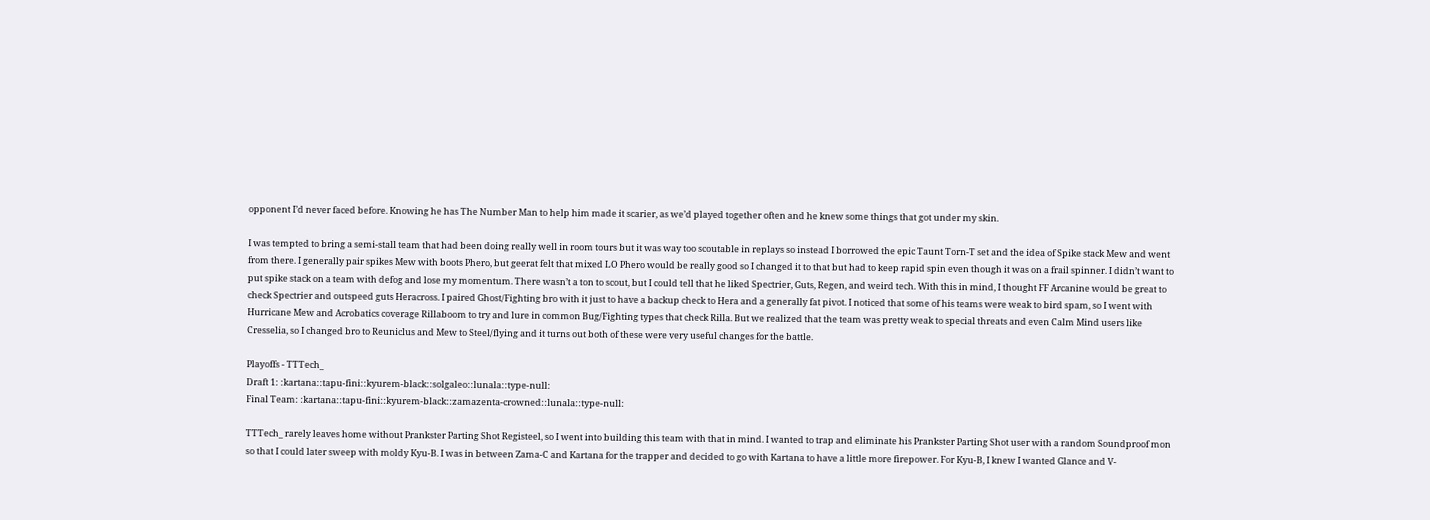opponent I’d never faced before. Knowing he has The Number Man to help him made it scarier, as we’d played together often and he knew some things that got under my skin.

I was tempted to bring a semi-stall team that had been doing really well in room tours but it was way too scoutable in replays so instead I borrowed the epic Taunt Torn-T set and the idea of Spike stack Mew and went from there. I generally pair spikes Mew with boots Phero, but geerat felt that mixed LO Phero would be really good so I changed it to that but had to keep rapid spin even though it was on a frail spinner. I didn’t want to put spike stack on a team with defog and lose my momentum. There wasn’t a ton to scout, but I could tell that he liked Spectrier, Guts, Regen, and weird tech. With this in mind, I thought FF Arcanine would be great to check Spectrier and outspeed guts Heracross. I paired Ghost/Fighting bro with it just to have a backup check to Hera and a generally fat pivot. I noticed that some of his teams were weak to bird spam, so I went with Hurricane Mew and Acrobatics coverage Rillaboom to try and lure in common Bug/Fighting types that check Rilla. But we realized that the team was pretty weak to special threats and even Calm Mind users like Cresselia, so I changed bro to Reuniclus and Mew to Steel/flying and it turns out both of these were very useful changes for the battle.

Playoffs - TTTech_
Draft 1: :kartana::tapu-fini::kyurem-black::solgaleo::lunala::type-null:
Final Team: :kartana::tapu-fini::kyurem-black::zamazenta-crowned::lunala::type-null:

TTTech_ rarely leaves home without Prankster Parting Shot Registeel, so I went into building this team with that in mind. I wanted to trap and eliminate his Prankster Parting Shot user with a random Soundproof mon so that I could later sweep with moldy Kyu-B. I was in between Zama-C and Kartana for the trapper and decided to go with Kartana to have a little more firepower. For Kyu-B, I knew I wanted Glance and V-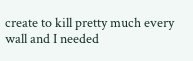create to kill pretty much every wall and I needed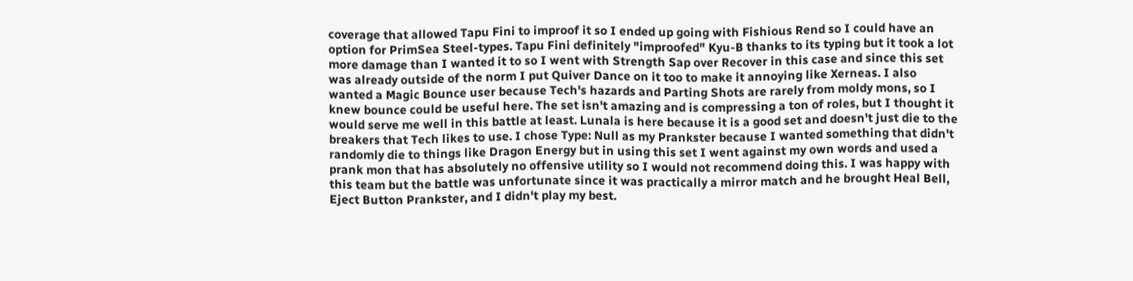coverage that allowed Tapu Fini to improof it so I ended up going with Fishious Rend so I could have an option for PrimSea Steel-types. Tapu Fini definitely "improofed" Kyu-B thanks to its typing but it took a lot more damage than I wanted it to so I went with Strength Sap over Recover in this case and since this set was already outside of the norm I put Quiver Dance on it too to make it annoying like Xerneas. I also wanted a Magic Bounce user because Tech's hazards and Parting Shots are rarely from moldy mons, so I knew bounce could be useful here. The set isn't amazing and is compressing a ton of roles, but I thought it would serve me well in this battle at least. Lunala is here because it is a good set and doesn't just die to the breakers that Tech likes to use. I chose Type: Null as my Prankster because I wanted something that didn't randomly die to things like Dragon Energy but in using this set I went against my own words and used a prank mon that has absolutely no offensive utility so I would not recommend doing this. I was happy with this team but the battle was unfortunate since it was practically a mirror match and he brought Heal Bell, Eject Button Prankster, and I didn't play my best.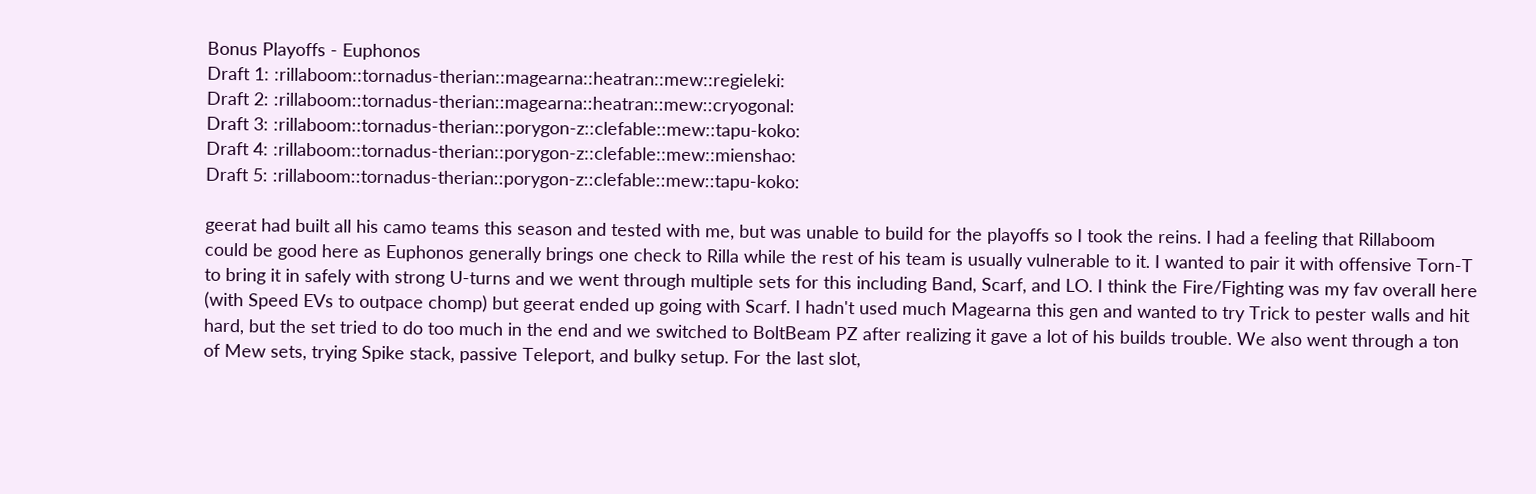Bonus Playoffs - Euphonos
Draft 1: :rillaboom::tornadus-therian::magearna::heatran::mew::regieleki:
Draft 2: :rillaboom::tornadus-therian::magearna::heatran::mew::cryogonal:
Draft 3: :rillaboom::tornadus-therian::porygon-z::clefable::mew::tapu-koko:
Draft 4: :rillaboom::tornadus-therian::porygon-z::clefable::mew::mienshao:
Draft 5: :rillaboom::tornadus-therian::porygon-z::clefable::mew::tapu-koko:

geerat had built all his camo teams this season and tested with me, but was unable to build for the playoffs so I took the reins. I had a feeling that Rillaboom could be good here as Euphonos generally brings one check to Rilla while the rest of his team is usually vulnerable to it. I wanted to pair it with offensive Torn-T to bring it in safely with strong U-turns and we went through multiple sets for this including Band, Scarf, and LO. I think the Fire/Fighting was my fav overall here (with Speed EVs to outpace chomp) but geerat ended up going with Scarf. I hadn't used much Magearna this gen and wanted to try Trick to pester walls and hit hard, but the set tried to do too much in the end and we switched to BoltBeam PZ after realizing it gave a lot of his builds trouble. We also went through a ton of Mew sets, trying Spike stack, passive Teleport, and bulky setup. For the last slot,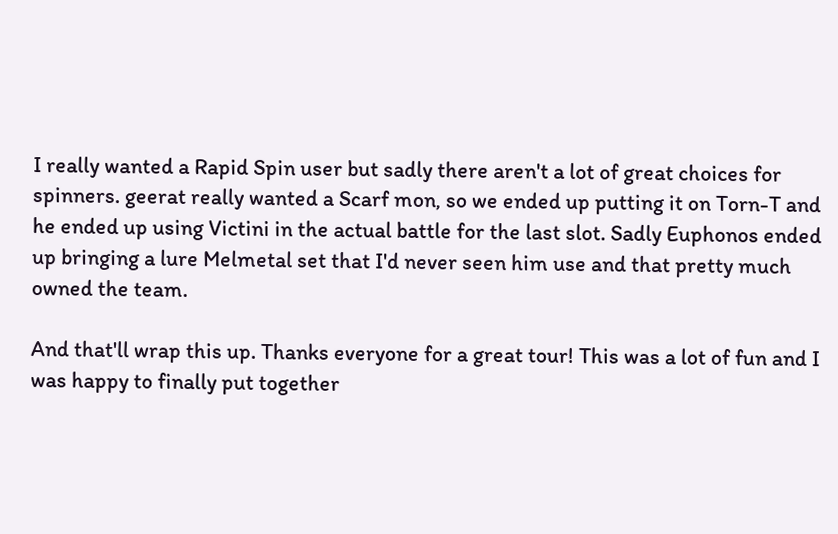I really wanted a Rapid Spin user but sadly there aren't a lot of great choices for spinners. geerat really wanted a Scarf mon, so we ended up putting it on Torn-T and he ended up using Victini in the actual battle for the last slot. Sadly Euphonos ended up bringing a lure Melmetal set that I'd never seen him use and that pretty much owned the team.

And that'll wrap this up. Thanks everyone for a great tour! This was a lot of fun and I was happy to finally put together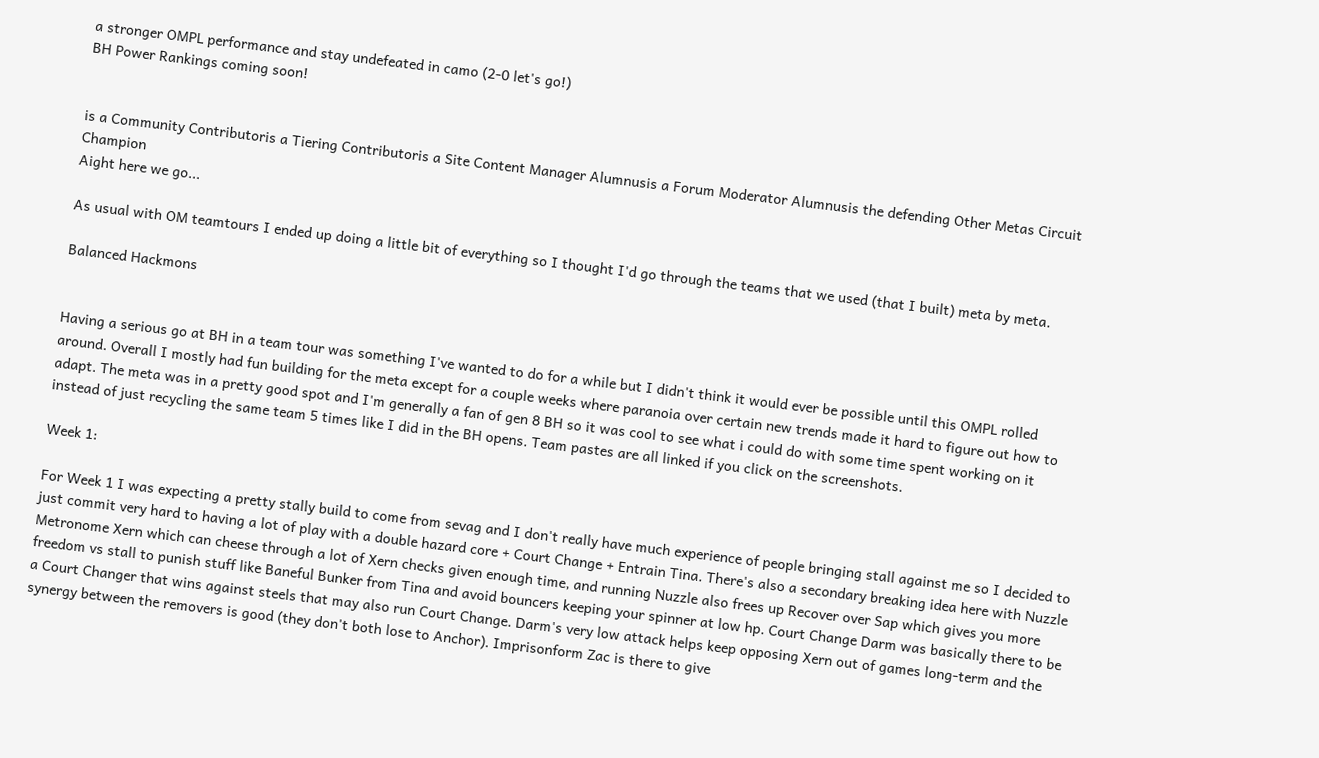a stronger OMPL performance and stay undefeated in camo (2-0 let's go!)
BH Power Rankings coming soon!


is a Community Contributoris a Tiering Contributoris a Site Content Manager Alumnusis a Forum Moderator Alumnusis the defending Other Metas Circuit Champion
Aight here we go...

As usual with OM teamtours I ended up doing a little bit of everything so I thought I'd go through the teams that we used (that I built) meta by meta.

Balanced Hackmons


Having a serious go at BH in a team tour was something I've wanted to do for a while but I didn't think it would ever be possible until this OMPL rolled around. Overall I mostly had fun building for the meta except for a couple weeks where paranoia over certain new trends made it hard to figure out how to adapt. The meta was in a pretty good spot and I'm generally a fan of gen 8 BH so it was cool to see what i could do with some time spent working on it instead of just recycling the same team 5 times like I did in the BH opens. Team pastes are all linked if you click on the screenshots.

Week 1:

For Week 1 I was expecting a pretty stally build to come from sevag and I don't really have much experience of people bringing stall against me so I decided to just commit very hard to having a lot of play with a double hazard core + Court Change + Entrain Tina. There's also a secondary breaking idea here with Nuzzle Metronome Xern which can cheese through a lot of Xern checks given enough time, and running Nuzzle also frees up Recover over Sap which gives you more freedom vs stall to punish stuff like Baneful Bunker from Tina and avoid bouncers keeping your spinner at low hp. Court Change Darm was basically there to be a Court Changer that wins against steels that may also run Court Change. Darm's very low attack helps keep opposing Xern out of games long-term and the synergy between the removers is good (they don't both lose to Anchor). Imprisonform Zac is there to give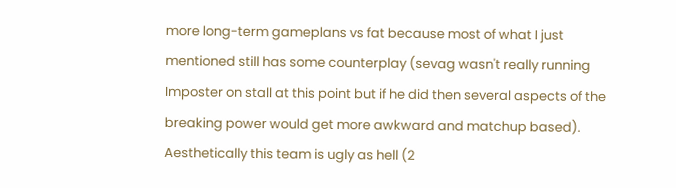more long-term gameplans vs fat because most of what I just mentioned still has some counterplay (sevag wasn't really running Imposter on stall at this point but if he did then several aspects of the breaking power would get more awkward and matchup based). Aesthetically this team is ugly as hell (2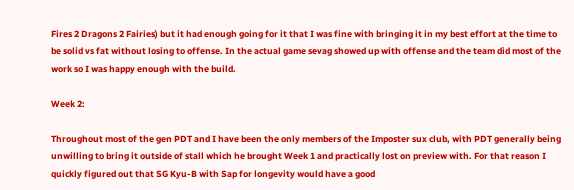Fires 2 Dragons 2 Fairies) but it had enough going for it that I was fine with bringing it in my best effort at the time to be solid vs fat without losing to offense. In the actual game sevag showed up with offense and the team did most of the work so I was happy enough with the build.

Week 2:

Throughout most of the gen PDT and I have been the only members of the Imposter sux club, with PDT generally being unwilling to bring it outside of stall which he brought Week 1 and practically lost on preview with. For that reason I quickly figured out that SG Kyu-B with Sap for longevity would have a good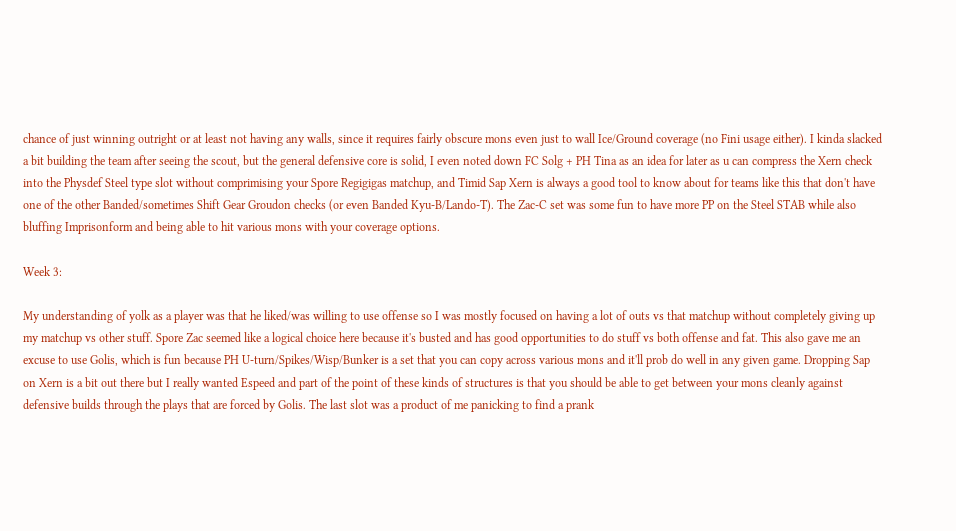chance of just winning outright or at least not having any walls, since it requires fairly obscure mons even just to wall Ice/Ground coverage (no Fini usage either). I kinda slacked a bit building the team after seeing the scout, but the general defensive core is solid, I even noted down FC Solg + PH Tina as an idea for later as u can compress the Xern check into the Physdef Steel type slot without comprimising your Spore Regigigas matchup, and Timid Sap Xern is always a good tool to know about for teams like this that don't have one of the other Banded/sometimes Shift Gear Groudon checks (or even Banded Kyu-B/Lando-T). The Zac-C set was some fun to have more PP on the Steel STAB while also bluffing Imprisonform and being able to hit various mons with your coverage options.

Week 3:

My understanding of yolk as a player was that he liked/was willing to use offense so I was mostly focused on having a lot of outs vs that matchup without completely giving up my matchup vs other stuff. Spore Zac seemed like a logical choice here because it's busted and has good opportunities to do stuff vs both offense and fat. This also gave me an excuse to use Golis, which is fun because PH U-turn/Spikes/Wisp/Bunker is a set that you can copy across various mons and it'll prob do well in any given game. Dropping Sap on Xern is a bit out there but I really wanted Espeed and part of the point of these kinds of structures is that you should be able to get between your mons cleanly against defensive builds through the plays that are forced by Golis. The last slot was a product of me panicking to find a prank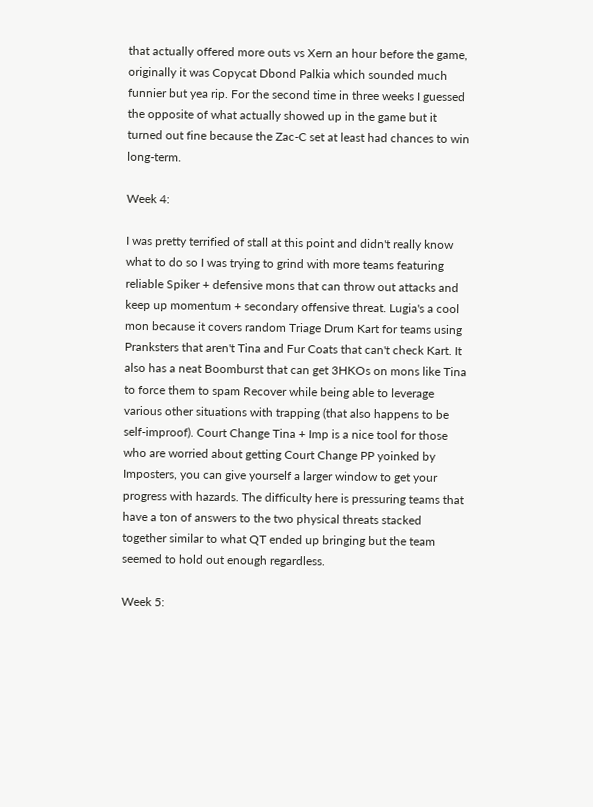that actually offered more outs vs Xern an hour before the game, originally it was Copycat Dbond Palkia which sounded much funnier but yea rip. For the second time in three weeks I guessed the opposite of what actually showed up in the game but it turned out fine because the Zac-C set at least had chances to win long-term.

Week 4:

I was pretty terrified of stall at this point and didn't really know what to do so I was trying to grind with more teams featuring reliable Spiker + defensive mons that can throw out attacks and keep up momentum + secondary offensive threat. Lugia's a cool mon because it covers random Triage Drum Kart for teams using Pranksters that aren't Tina and Fur Coats that can't check Kart. It also has a neat Boomburst that can get 3HKOs on mons like Tina to force them to spam Recover while being able to leverage various other situations with trapping (that also happens to be self-improof). Court Change Tina + Imp is a nice tool for those who are worried about getting Court Change PP yoinked by Imposters, you can give yourself a larger window to get your progress with hazards. The difficulty here is pressuring teams that have a ton of answers to the two physical threats stacked together similar to what QT ended up bringing but the team seemed to hold out enough regardless.

Week 5: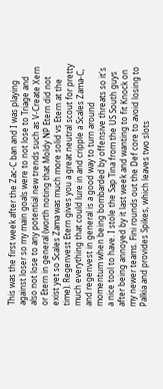This was the first week after the Zac-C ban and I was playing against loser so my main goals were to not lose to Triage and also not lose to any potential new trends such as V-Create Xern or Etern in general (worth noting that Moldy NP Etern did not exist yet so Scales Zama was much more solid vs Etern at the time). Regenvest Etern gives you a great neutral scout for pretty much everything that could lure in and cripple a Scales Zama-C, and regenvest in general is a good way to turn around momentum when being bombarded by offensive threats so it's a nice tool to have. I stole the Sap Tina from the US South guys after being annoyed by it last week and wanting to fit Knock on my newer teams. Fini rounds out the Def core to avoid losing to Palkia and provides Spikes, which leaves two slots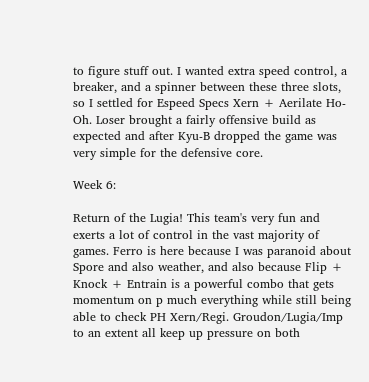to figure stuff out. I wanted extra speed control, a breaker, and a spinner between these three slots, so I settled for Espeed Specs Xern + Aerilate Ho-Oh. Loser brought a fairly offensive build as expected and after Kyu-B dropped the game was very simple for the defensive core.

Week 6:

Return of the Lugia! This team's very fun and exerts a lot of control in the vast majority of games. Ferro is here because I was paranoid about Spore and also weather, and also because Flip + Knock + Entrain is a powerful combo that gets momentum on p much everything while still being able to check PH Xern/Regi. Groudon/Lugia/Imp to an extent all keep up pressure on both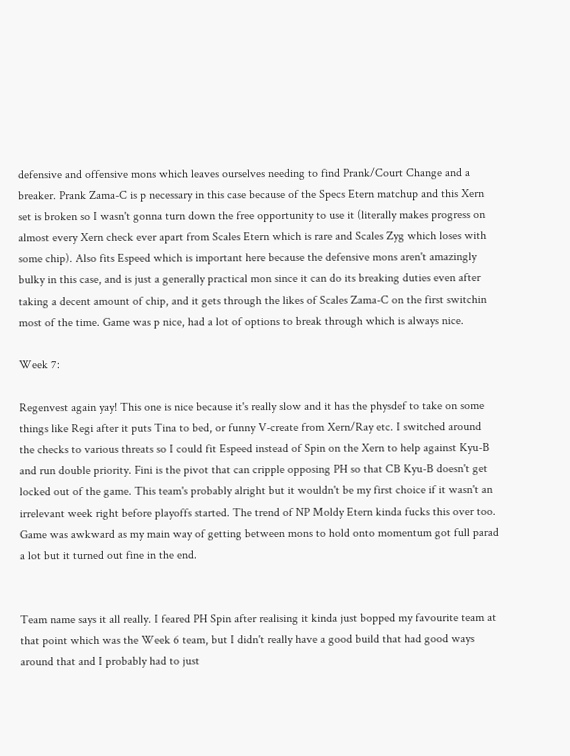defensive and offensive mons which leaves ourselves needing to find Prank/Court Change and a breaker. Prank Zama-C is p necessary in this case because of the Specs Etern matchup and this Xern set is broken so I wasn't gonna turn down the free opportunity to use it (literally makes progress on almost every Xern check ever apart from Scales Etern which is rare and Scales Zyg which loses with some chip). Also fits Espeed which is important here because the defensive mons aren't amazingly bulky in this case, and is just a generally practical mon since it can do its breaking duties even after taking a decent amount of chip, and it gets through the likes of Scales Zama-C on the first switchin most of the time. Game was p nice, had a lot of options to break through which is always nice.

Week 7:

Regenvest again yay! This one is nice because it's really slow and it has the physdef to take on some things like Regi after it puts Tina to bed, or funny V-create from Xern/Ray etc. I switched around the checks to various threats so I could fit Espeed instead of Spin on the Xern to help against Kyu-B and run double priority. Fini is the pivot that can cripple opposing PH so that CB Kyu-B doesn't get locked out of the game. This team's probably alright but it wouldn't be my first choice if it wasn't an irrelevant week right before playoffs started. The trend of NP Moldy Etern kinda fucks this over too. Game was awkward as my main way of getting between mons to hold onto momentum got full parad a lot but it turned out fine in the end.


Team name says it all really. I feared PH Spin after realising it kinda just bopped my favourite team at that point which was the Week 6 team, but I didn't really have a good build that had good ways around that and I probably had to just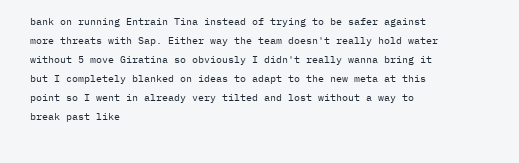bank on running Entrain Tina instead of trying to be safer against more threats with Sap. Either way the team doesn't really hold water without 5 move Giratina so obviously I didn't really wanna bring it but I completely blanked on ideas to adapt to the new meta at this point so I went in already very tilted and lost without a way to break past like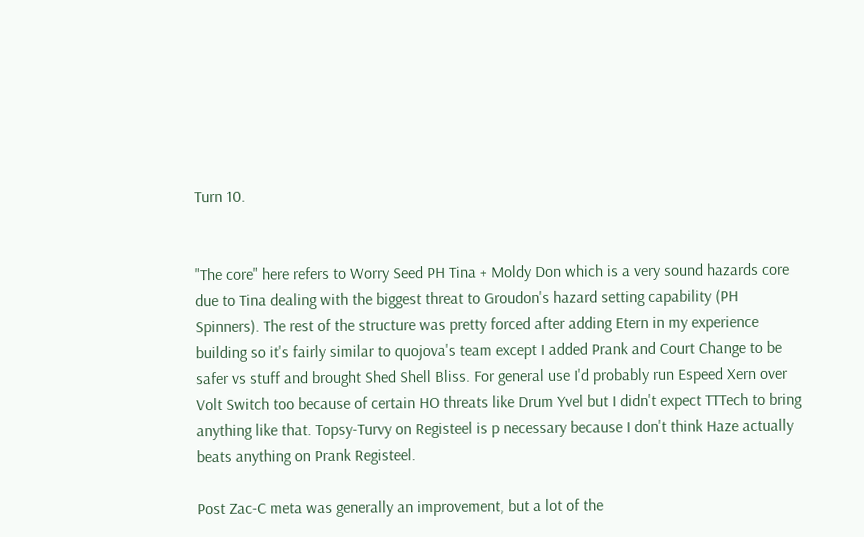Turn 10.


"The core" here refers to Worry Seed PH Tina + Moldy Don which is a very sound hazards core due to Tina dealing with the biggest threat to Groudon's hazard setting capability (PH Spinners). The rest of the structure was pretty forced after adding Etern in my experience building so it's fairly similar to quojova's team except I added Prank and Court Change to be safer vs stuff and brought Shed Shell Bliss. For general use I'd probably run Espeed Xern over Volt Switch too because of certain HO threats like Drum Yvel but I didn't expect TTTech to bring anything like that. Topsy-Turvy on Registeel is p necessary because I don't think Haze actually beats anything on Prank Registeel.

Post Zac-C meta was generally an improvement, but a lot of the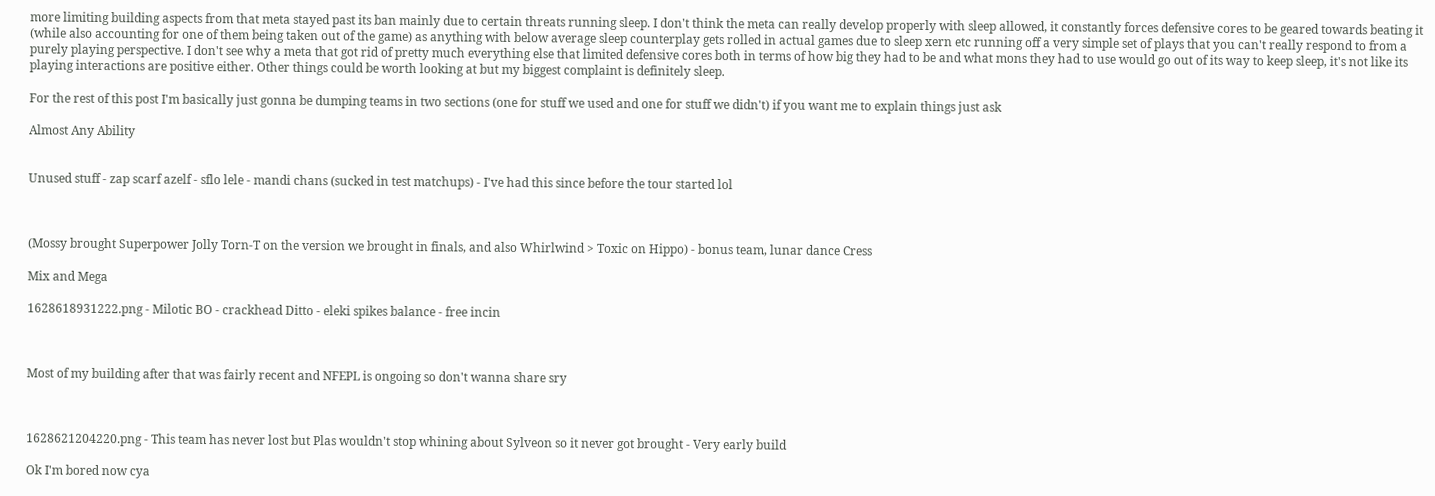more limiting building aspects from that meta stayed past its ban mainly due to certain threats running sleep. I don't think the meta can really develop properly with sleep allowed, it constantly forces defensive cores to be geared towards beating it (while also accounting for one of them being taken out of the game) as anything with below average sleep counterplay gets rolled in actual games due to sleep xern etc running off a very simple set of plays that you can't really respond to from a purely playing perspective. I don't see why a meta that got rid of pretty much everything else that limited defensive cores both in terms of how big they had to be and what mons they had to use would go out of its way to keep sleep, it's not like its playing interactions are positive either. Other things could be worth looking at but my biggest complaint is definitely sleep.

For the rest of this post I'm basically just gonna be dumping teams in two sections (one for stuff we used and one for stuff we didn't) if you want me to explain things just ask

Almost Any Ability


Unused stuff - zap scarf azelf - sflo lele - mandi chans (sucked in test matchups) - I've had this since before the tour started lol



(Mossy brought Superpower Jolly Torn-T on the version we brought in finals, and also Whirlwind > Toxic on Hippo) - bonus team, lunar dance Cress

Mix and Mega

1628618931222.png - Milotic BO - crackhead Ditto - eleki spikes balance - free incin



Most of my building after that was fairly recent and NFEPL is ongoing so don't wanna share sry



1628621204220.png - This team has never lost but Plas wouldn't stop whining about Sylveon so it never got brought - Very early build

Ok I'm bored now cya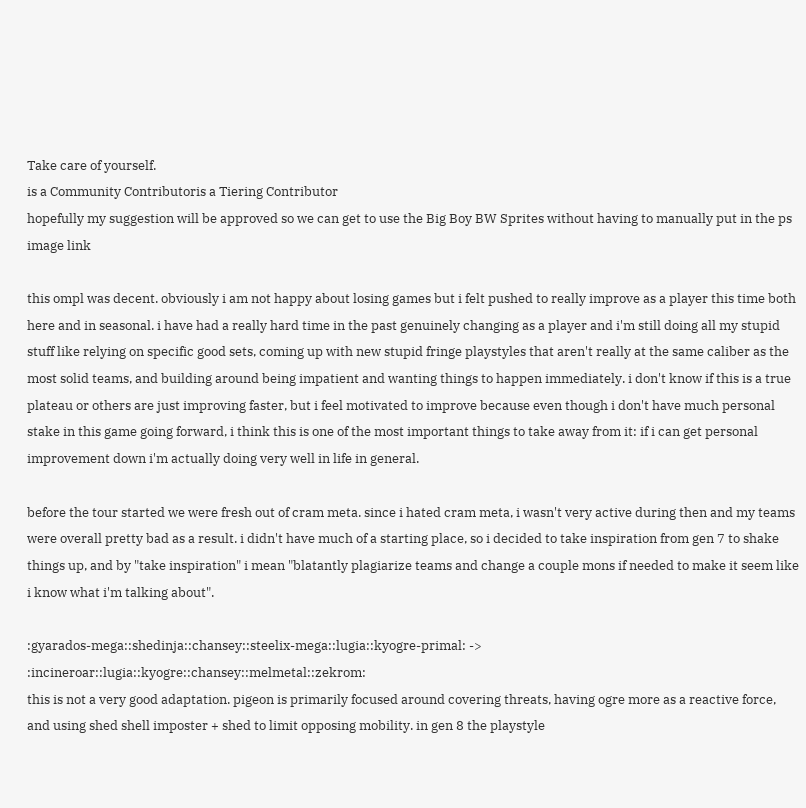Take care of yourself.
is a Community Contributoris a Tiering Contributor
hopefully my suggestion will be approved so we can get to use the Big Boy BW Sprites without having to manually put in the ps image link

this ompl was decent. obviously i am not happy about losing games but i felt pushed to really improve as a player this time both here and in seasonal. i have had a really hard time in the past genuinely changing as a player and i'm still doing all my stupid stuff like relying on specific good sets, coming up with new stupid fringe playstyles that aren't really at the same caliber as the most solid teams, and building around being impatient and wanting things to happen immediately. i don't know if this is a true plateau or others are just improving faster, but i feel motivated to improve because even though i don't have much personal stake in this game going forward, i think this is one of the most important things to take away from it: if i can get personal improvement down i'm actually doing very well in life in general.

before the tour started we were fresh out of cram meta. since i hated cram meta, i wasn't very active during then and my teams were overall pretty bad as a result. i didn't have much of a starting place, so i decided to take inspiration from gen 7 to shake things up, and by "take inspiration" i mean "blatantly plagiarize teams and change a couple mons if needed to make it seem like i know what i'm talking about".

:gyarados-mega::shedinja::chansey::steelix-mega::lugia::kyogre-primal: -> :incineroar::lugia::kyogre::chansey::melmetal::zekrom:
this is not a very good adaptation. pigeon is primarily focused around covering threats, having ogre more as a reactive force, and using shed shell imposter + shed to limit opposing mobility. in gen 8 the playstyle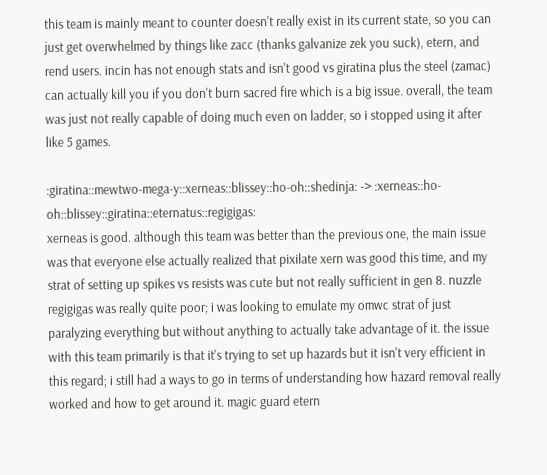this team is mainly meant to counter doesn't really exist in its current state, so you can just get overwhelmed by things like zacc (thanks galvanize zek you suck), etern, and rend users. incin has not enough stats and isn't good vs giratina plus the steel (zamac) can actually kill you if you don't burn sacred fire which is a big issue. overall, the team was just not really capable of doing much even on ladder, so i stopped using it after like 5 games.

:giratina::mewtwo-mega-y::xerneas::blissey::ho-oh::shedinja: -> :xerneas::ho-oh::blissey::giratina::eternatus::regigigas:
xerneas is good. although this team was better than the previous one, the main issue was that everyone else actually realized that pixilate xern was good this time, and my strat of setting up spikes vs resists was cute but not really sufficient in gen 8. nuzzle regigigas was really quite poor; i was looking to emulate my omwc strat of just paralyzing everything but without anything to actually take advantage of it. the issue with this team primarily is that it's trying to set up hazards but it isn't very efficient in this regard; i still had a ways to go in terms of understanding how hazard removal really worked and how to get around it. magic guard etern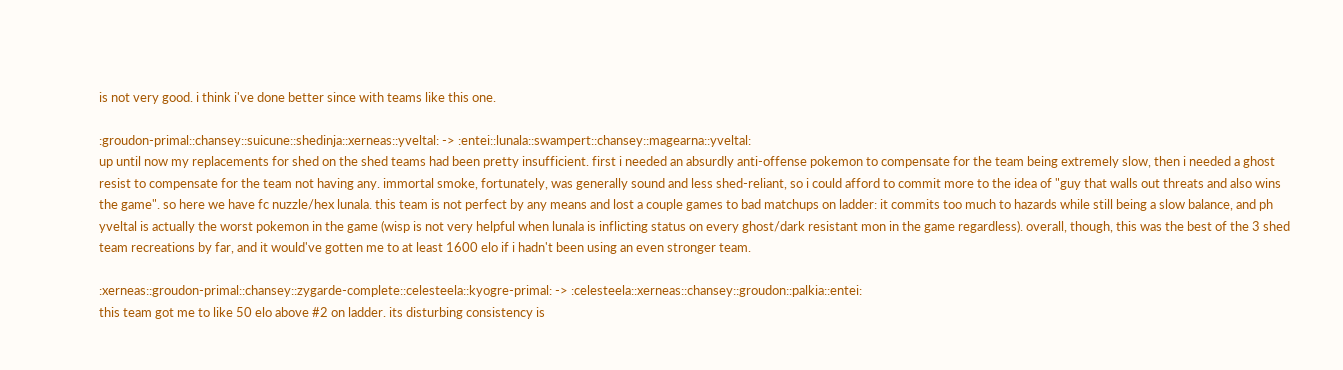is not very good. i think i've done better since with teams like this one.

:groudon-primal::chansey::suicune::shedinja::xerneas::yveltal: -> :entei::lunala::swampert::chansey::magearna::yveltal:
up until now my replacements for shed on the shed teams had been pretty insufficient. first i needed an absurdly anti-offense pokemon to compensate for the team being extremely slow, then i needed a ghost resist to compensate for the team not having any. immortal smoke, fortunately, was generally sound and less shed-reliant, so i could afford to commit more to the idea of "guy that walls out threats and also wins the game". so here we have fc nuzzle/hex lunala. this team is not perfect by any means and lost a couple games to bad matchups on ladder: it commits too much to hazards while still being a slow balance, and ph yveltal is actually the worst pokemon in the game (wisp is not very helpful when lunala is inflicting status on every ghost/dark resistant mon in the game regardless). overall, though, this was the best of the 3 shed team recreations by far, and it would've gotten me to at least 1600 elo if i hadn't been using an even stronger team.

:xerneas::groudon-primal::chansey::zygarde-complete::celesteela::kyogre-primal: -> :celesteela::xerneas::chansey::groudon::palkia::entei:
this team got me to like 50 elo above #2 on ladder. its disturbing consistency is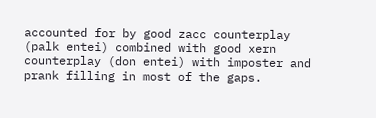accounted for by good zacc counterplay (palk entei) combined with good xern counterplay (don entei) with imposter and prank filling in most of the gaps.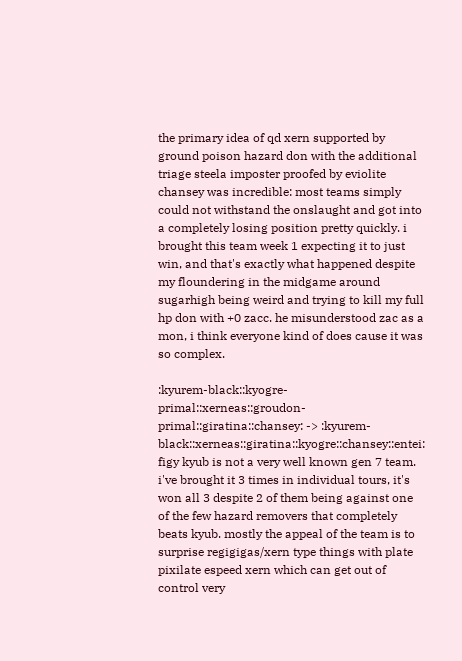the primary idea of qd xern supported by ground poison hazard don with the additional triage steela imposter proofed by eviolite chansey was incredible: most teams simply could not withstand the onslaught and got into a completely losing position pretty quickly. i brought this team week 1 expecting it to just win, and that's exactly what happened despite my floundering in the midgame around sugarhigh being weird and trying to kill my full hp don with +0 zacc. he misunderstood zac as a mon, i think everyone kind of does cause it was so complex.

:kyurem-black::kyogre-primal::xerneas::groudon-primal::giratina::chansey: -> :kyurem-black::xerneas::giratina::kyogre::chansey::entei:
figy kyub is not a very well known gen 7 team. i've brought it 3 times in individual tours, it's won all 3 despite 2 of them being against one of the few hazard removers that completely beats kyub. mostly the appeal of the team is to surprise regigigas/xern type things with plate pixilate espeed xern which can get out of control very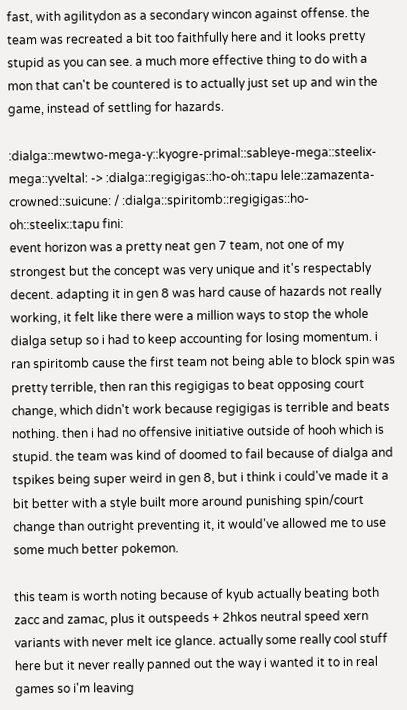fast, with agilitydon as a secondary wincon against offense. the team was recreated a bit too faithfully here and it looks pretty stupid as you can see. a much more effective thing to do with a mon that can't be countered is to actually just set up and win the game, instead of settling for hazards.

:dialga::mewtwo-mega-y::kyogre-primal::sableye-mega::steelix-mega::yveltal: -> :dialga::regigigas::ho-oh::tapu lele::zamazenta-crowned::suicune: / :dialga::spiritomb::regigigas::ho-oh::steelix::tapu fini:
event horizon was a pretty neat gen 7 team, not one of my strongest but the concept was very unique and it's respectably decent. adapting it in gen 8 was hard cause of hazards not really working, it felt like there were a million ways to stop the whole dialga setup so i had to keep accounting for losing momentum. i ran spiritomb cause the first team not being able to block spin was pretty terrible, then ran this regigigas to beat opposing court change, which didn't work because regigigas is terrible and beats nothing. then i had no offensive initiative outside of hooh which is stupid. the team was kind of doomed to fail because of dialga and tspikes being super weird in gen 8, but i think i could've made it a bit better with a style built more around punishing spin/court change than outright preventing it, it would've allowed me to use some much better pokemon.

this team is worth noting because of kyub actually beating both zacc and zamac, plus it outspeeds + 2hkos neutral speed xern variants with never melt ice glance. actually some really cool stuff here but it never really panned out the way i wanted it to in real games so i'm leaving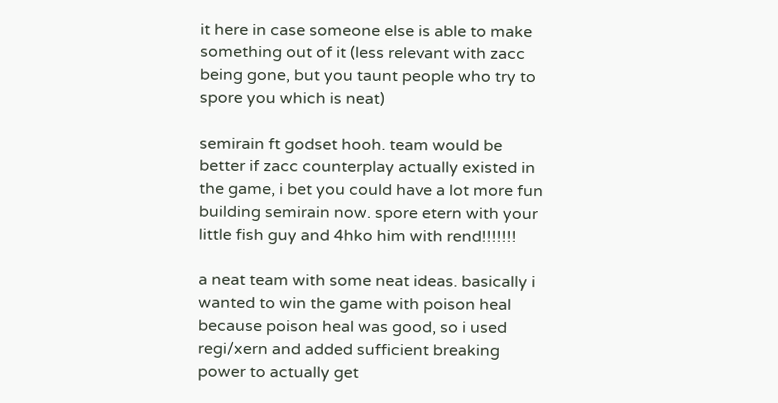it here in case someone else is able to make something out of it (less relevant with zacc being gone, but you taunt people who try to spore you which is neat)

semirain ft godset hooh. team would be better if zacc counterplay actually existed in the game, i bet you could have a lot more fun building semirain now. spore etern with your little fish guy and 4hko him with rend!!!!!!!

a neat team with some neat ideas. basically i wanted to win the game with poison heal because poison heal was good, so i used regi/xern and added sufficient breaking power to actually get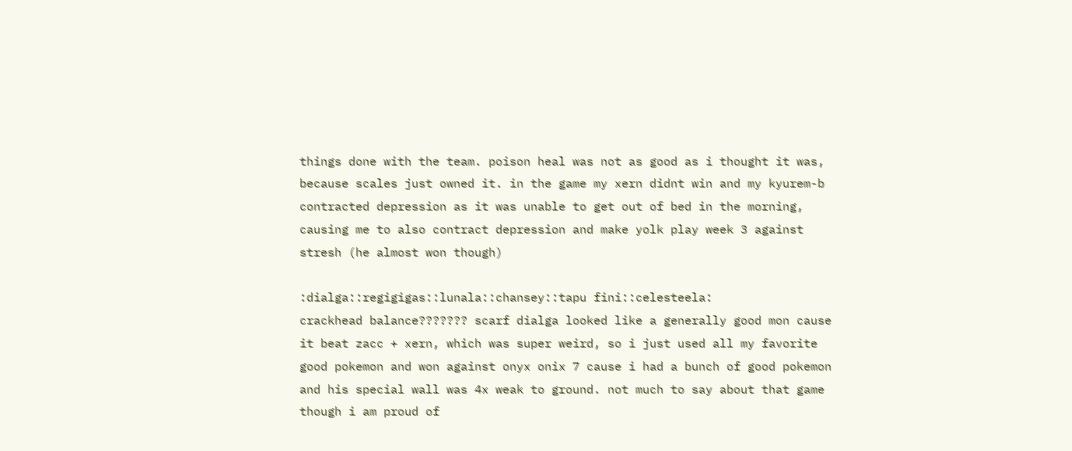things done with the team. poison heal was not as good as i thought it was, because scales just owned it. in the game my xern didnt win and my kyurem-b contracted depression as it was unable to get out of bed in the morning, causing me to also contract depression and make yolk play week 3 against stresh (he almost won though)

:dialga::regigigas::lunala::chansey::tapu fini::celesteela:
crackhead balance??????? scarf dialga looked like a generally good mon cause it beat zacc + xern, which was super weird, so i just used all my favorite good pokemon and won against onyx onix 7 cause i had a bunch of good pokemon and his special wall was 4x weak to ground. not much to say about that game though i am proud of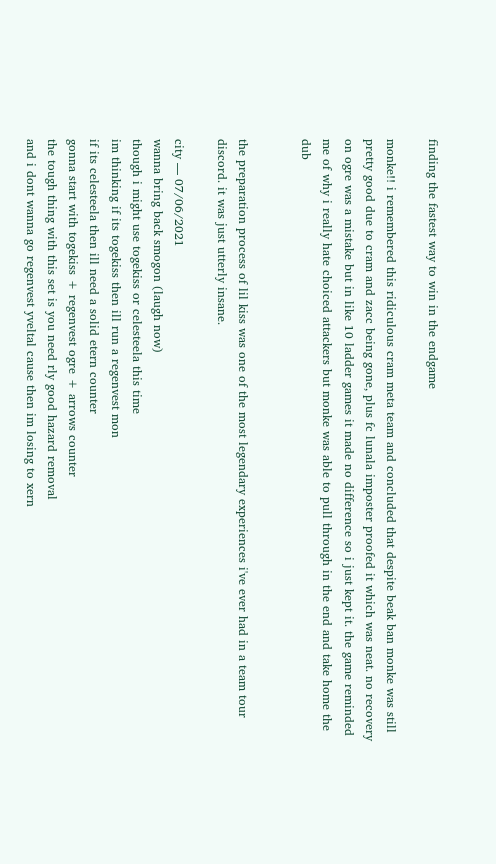finding the fastest way to win in the endgame

monke!! i remembered this ridiculous cram meta team and concluded that despite beak ban monke was still pretty good due to cram and zacc being gone, plus fc lunala imposter proofed it which was neat. no recovery on ogre was a mistake but in like 10 ladder games it made no difference so i just kept it. the game reminded me of why i really hate choiced attackers but monke was able to pull through in the end and take home the dub


the preparation process of lil kiss was one of the most legendary experiences i've ever had in a team tour discord. it was just utterly insane.

city — 07/06/2021
wanna bring back smogon (laugh now)
though i might use togekiss or celesteela this time
im thinking if its togekiss then ill run a regenvest mon
if its celesteela then ill need a solid etern counter
gonna start with togekiss + regenvest ogre + arrows counter
the tough thing with this set is you need rly good hazard removal
and i dont wanna go regenvest yveltal cause then im losing to xern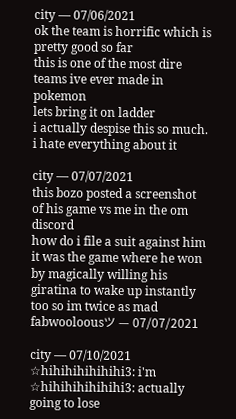city — 07/06/2021
ok the team is horrific which is pretty good so far
this is one of the most dire teams ive ever made in pokemon
lets bring it on ladder
i actually despise this so much. i hate everything about it

city — 07/07/2021
this bozo posted a screenshot of his game vs me in the om discord
how do i file a suit against him
it was the game where he won by magically willing his giratina to wake up instantly too so im twice as mad
fabwooloousツ — 07/07/2021

city — 07/10/2021
☆hihihihihihihi3: i'm
☆hihihihihihihi3: actually going to lose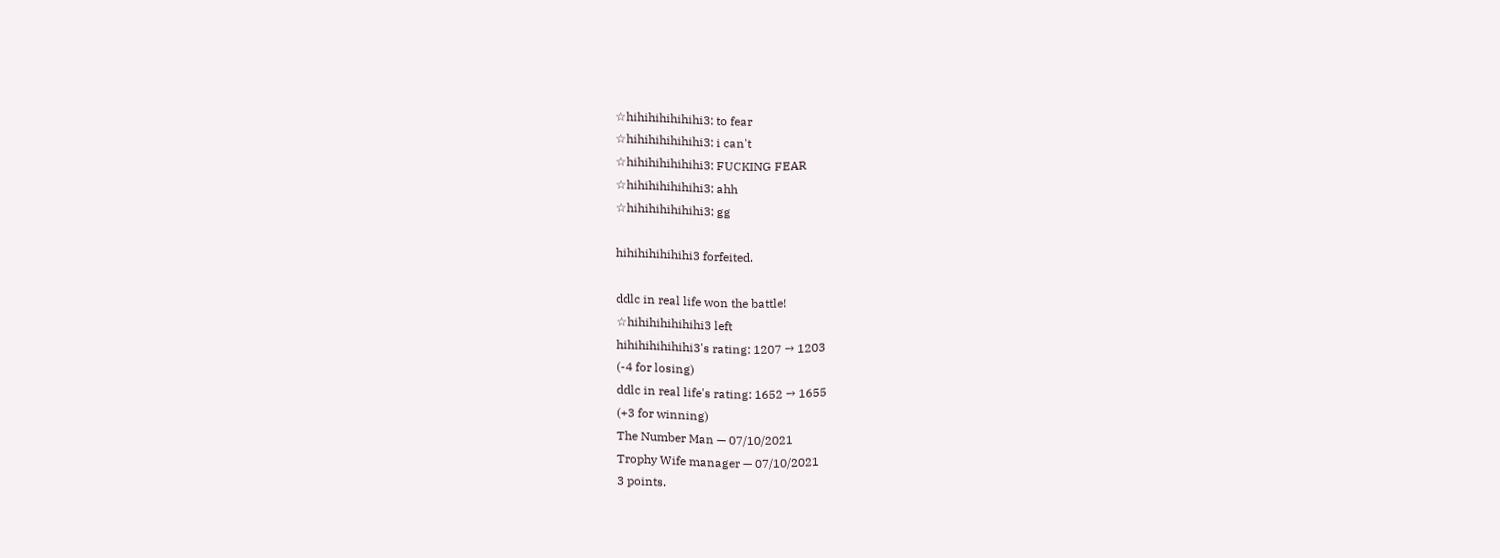☆hihihihihihihi3: to fear
☆hihihihihihihi3: i can't
☆hihihihihihihi3: FUCKING FEAR
☆hihihihihihihi3: ahh
☆hihihihihihihi3: gg

hihihihihihihi3 forfeited.

ddlc in real life won the battle!
☆hihihihihihihi3 left
hihihihihihihi3's rating: 1207 → 1203
(-4 for losing)
ddlc in real life's rating: 1652 → 1655
(+3 for winning)
The Number Man — 07/10/2021
Trophy Wife manager — 07/10/2021
3 points.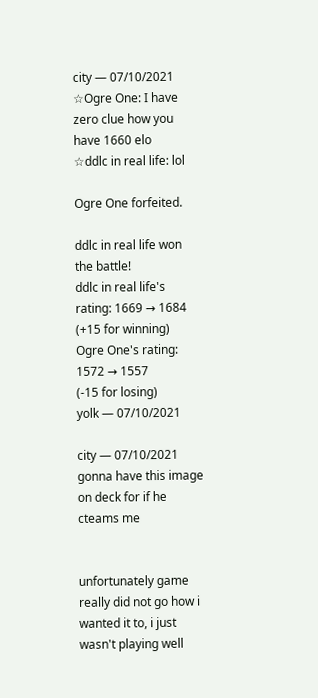city — 07/10/2021
☆Ogre One: I have zero clue how you have 1660 elo
☆ddlc in real life: lol

Ogre One forfeited.

ddlc in real life won the battle!
ddlc in real life's rating: 1669 → 1684
(+15 for winning)
Ogre One's rating: 1572 → 1557
(-15 for losing)
yolk — 07/10/2021

city — 07/10/2021
gonna have this image on deck for if he cteams me


unfortunately game really did not go how i wanted it to, i just wasn't playing well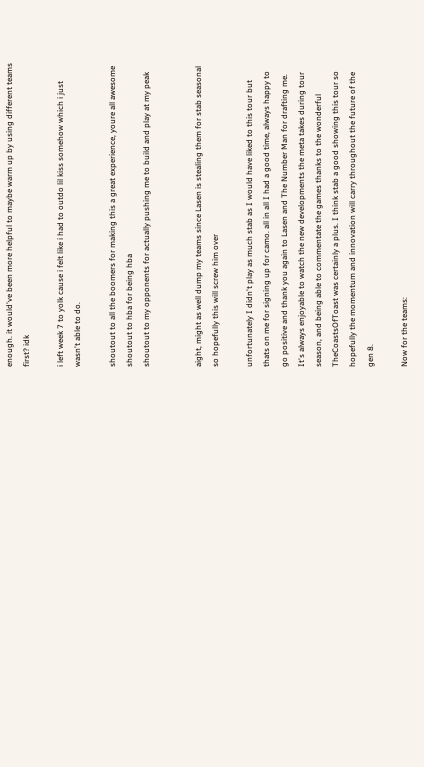enough. it would've been more helpful to maybe warm up by using different teams first? idk

i left week 7 to yolk cause i felt like i had to outdo lil kiss somehow which i just wasn't able to do.

shoutout to all the boomers for making this a great experience, youre all awesome
shoutout to hba for being hba
shoutout to my opponents for actually pushing me to build and play at my peak


aight, might as well dump my teams since Lasen is stealing them for stab seasonal so hopefully this will screw him over

unfortunately I didn't play as much stab as I would have liked to this tour but thats on me for signing up for camo. all in all I had a good time, always happy to go positive and thank you again to Lasen and The Number Man for drafting me. It's always enjoyable to watch the new developments the meta takes during tour season, and being able to commentate the games thanks to the wonderful TheCoastsOfToast was certainly a plus. I think stab a good showing this tour so hopefully the momentum and innovation will carry throughout the future of the gen 8.

Now for the teams: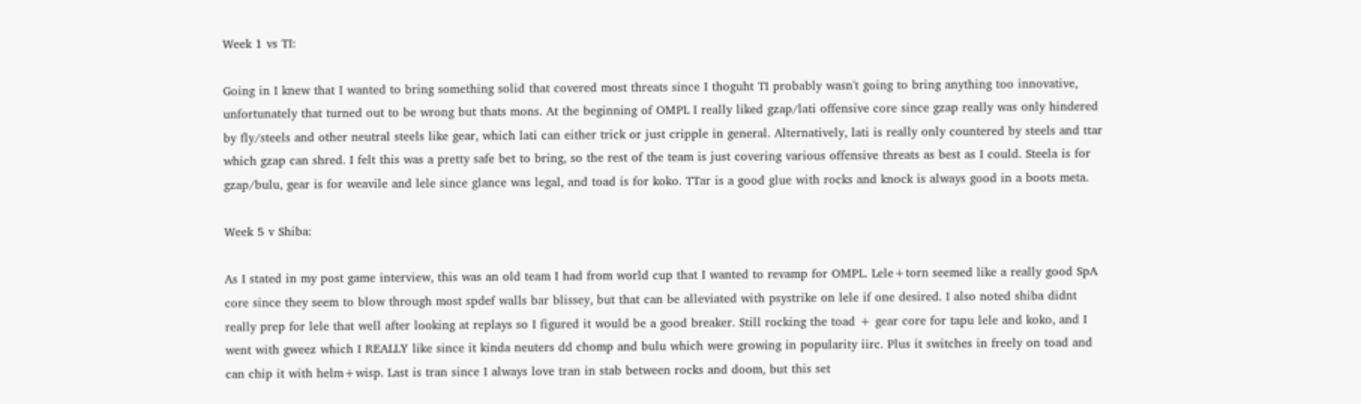Week 1 vs TI:

Going in I knew that I wanted to bring something solid that covered most threats since I thoguht TI probably wasn't going to bring anything too innovative, unfortunately that turned out to be wrong but thats mons. At the beginning of OMPL I really liked gzap/lati offensive core since gzap really was only hindered by fly/steels and other neutral steels like gear, which lati can either trick or just cripple in general. Alternatively, lati is really only countered by steels and ttar which gzap can shred. I felt this was a pretty safe bet to bring, so the rest of the team is just covering various offensive threats as best as I could. Steela is for gzap/bulu, gear is for weavile and lele since glance was legal, and toad is for koko. TTar is a good glue with rocks and knock is always good in a boots meta.

Week 5 v Shiba:

As I stated in my post game interview, this was an old team I had from world cup that I wanted to revamp for OMPL. Lele+torn seemed like a really good SpA core since they seem to blow through most spdef walls bar blissey, but that can be alleviated with psystrike on lele if one desired. I also noted shiba didnt really prep for lele that well after looking at replays so I figured it would be a good breaker. Still rocking the toad + gear core for tapu lele and koko, and I went with gweez which I REALLY like since it kinda neuters dd chomp and bulu which were growing in popularity iirc. Plus it switches in freely on toad and can chip it with helm+wisp. Last is tran since I always love tran in stab between rocks and doom, but this set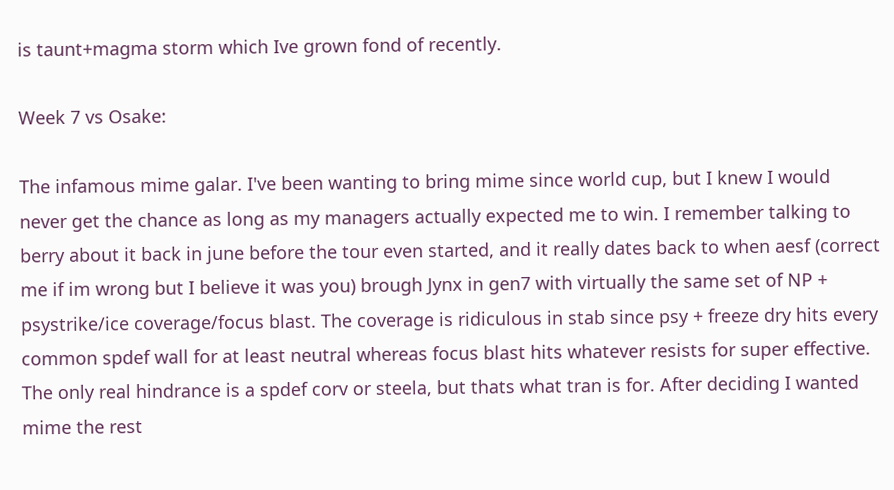is taunt+magma storm which Ive grown fond of recently.

Week 7 vs Osake:

The infamous mime galar. I've been wanting to bring mime since world cup, but I knew I would never get the chance as long as my managers actually expected me to win. I remember talking to berry about it back in june before the tour even started, and it really dates back to when aesf (correct me if im wrong but I believe it was you) brough Jynx in gen7 with virtually the same set of NP + psystrike/ice coverage/focus blast. The coverage is ridiculous in stab since psy + freeze dry hits every common spdef wall for at least neutral whereas focus blast hits whatever resists for super effective. The only real hindrance is a spdef corv or steela, but thats what tran is for. After deciding I wanted mime the rest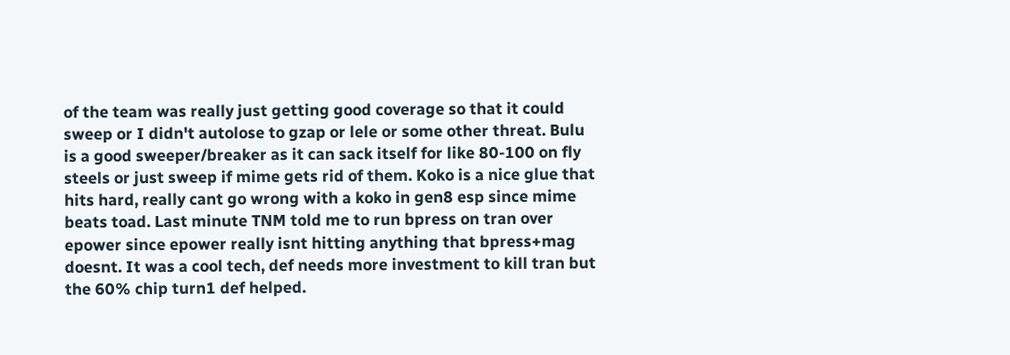of the team was really just getting good coverage so that it could sweep or I didn't autolose to gzap or lele or some other threat. Bulu is a good sweeper/breaker as it can sack itself for like 80-100 on fly steels or just sweep if mime gets rid of them. Koko is a nice glue that hits hard, really cant go wrong with a koko in gen8 esp since mime beats toad. Last minute TNM told me to run bpress on tran over epower since epower really isnt hitting anything that bpress+mag doesnt. It was a cool tech, def needs more investment to kill tran but the 60% chip turn1 def helped.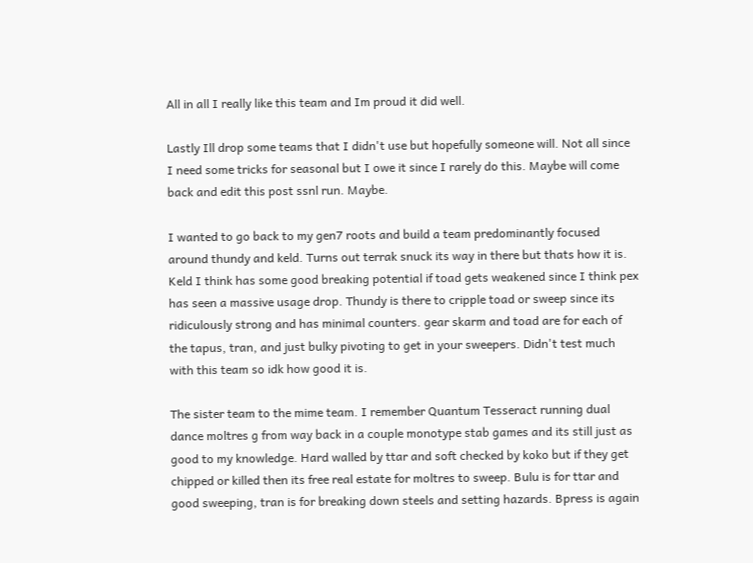All in all I really like this team and Im proud it did well.

Lastly Ill drop some teams that I didn't use but hopefully someone will. Not all since I need some tricks for seasonal but I owe it since I rarely do this. Maybe will come back and edit this post ssnl run. Maybe.

I wanted to go back to my gen7 roots and build a team predominantly focused around thundy and keld. Turns out terrak snuck its way in there but thats how it is. Keld I think has some good breaking potential if toad gets weakened since I think pex has seen a massive usage drop. Thundy is there to cripple toad or sweep since its ridiculously strong and has minimal counters. gear skarm and toad are for each of the tapus, tran, and just bulky pivoting to get in your sweepers. Didn't test much with this team so idk how good it is.

The sister team to the mime team. I remember Quantum Tesseract running dual dance moltres g from way back in a couple monotype stab games and its still just as good to my knowledge. Hard walled by ttar and soft checked by koko but if they get chipped or killed then its free real estate for moltres to sweep. Bulu is for ttar and good sweeping, tran is for breaking down steels and setting hazards. Bpress is again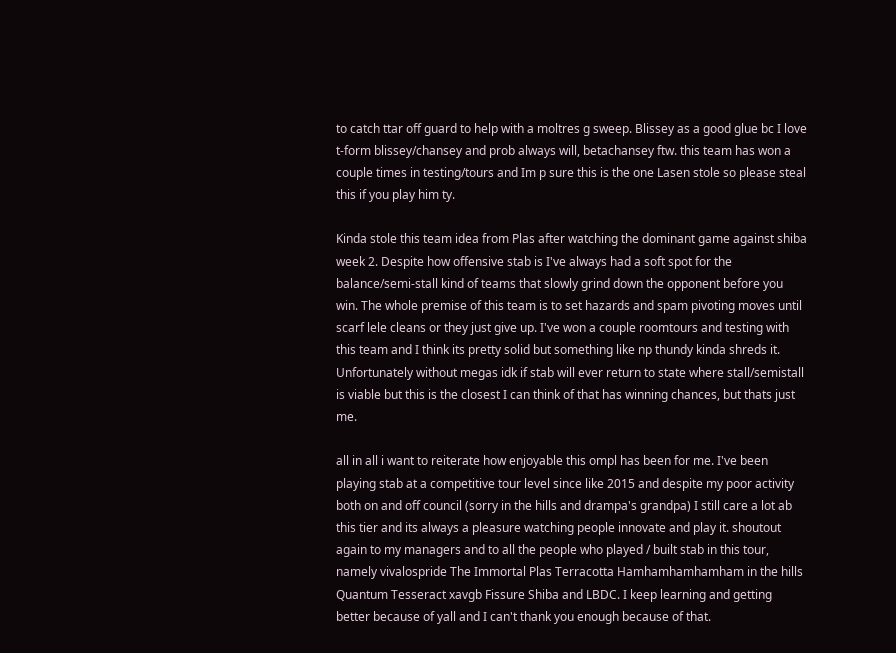to catch ttar off guard to help with a moltres g sweep. Blissey as a good glue bc I love t-form blissey/chansey and prob always will, betachansey ftw. this team has won a couple times in testing/tours and Im p sure this is the one Lasen stole so please steal this if you play him ty.

Kinda stole this team idea from Plas after watching the dominant game against shiba week 2. Despite how offensive stab is I've always had a soft spot for the balance/semi-stall kind of teams that slowly grind down the opponent before you win. The whole premise of this team is to set hazards and spam pivoting moves until scarf lele cleans or they just give up. I've won a couple roomtours and testing with this team and I think its pretty solid but something like np thundy kinda shreds it. Unfortunately without megas idk if stab will ever return to state where stall/semistall is viable but this is the closest I can think of that has winning chances, but thats just me.

all in all i want to reiterate how enjoyable this ompl has been for me. I've been playing stab at a competitive tour level since like 2015 and despite my poor activity both on and off council (sorry in the hills and drampa's grandpa) I still care a lot ab this tier and its always a pleasure watching people innovate and play it. shoutout again to my managers and to all the people who played / built stab in this tour, namely vivalospride The Immortal Plas Terracotta Hamhamhamhamham in the hills Quantum Tesseract xavgb Fissure Shiba and LBDC. I keep learning and getting better because of yall and I can't thank you enough because of that.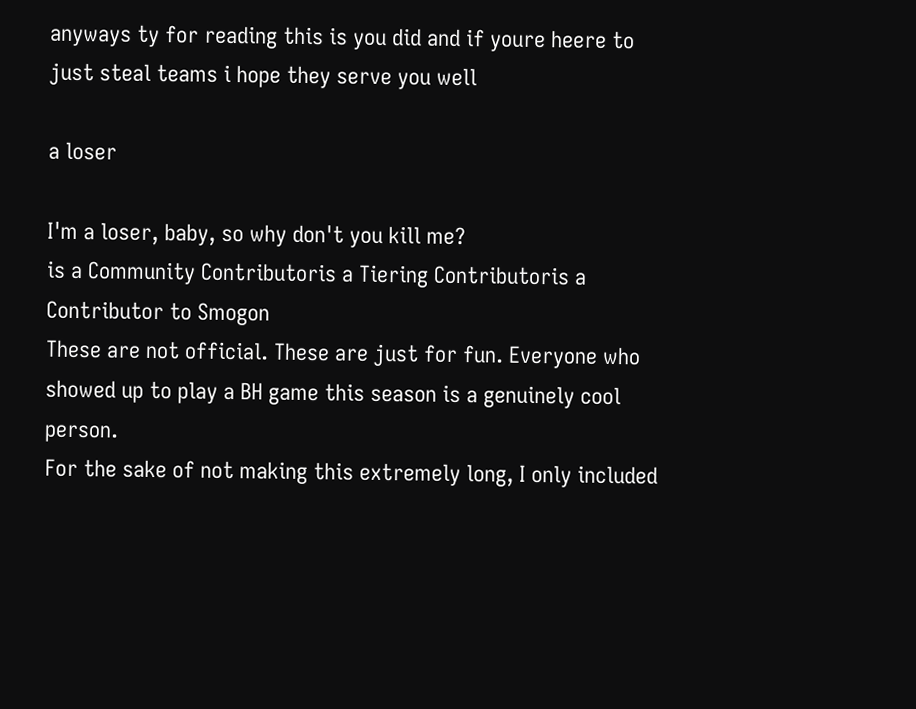anyways ty for reading this is you did and if youre heere to just steal teams i hope they serve you well

a loser

I'm a loser, baby, so why don't you kill me?
is a Community Contributoris a Tiering Contributoris a Contributor to Smogon
These are not official. These are just for fun. Everyone who showed up to play a BH game this season is a genuinely cool person.
For the sake of not making this extremely long, I only included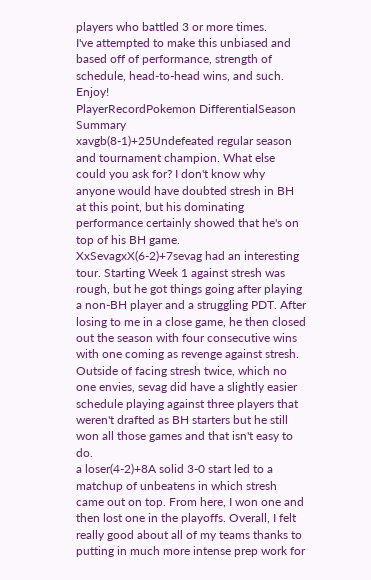players who battled 3 or more times.
I've attempted to make this unbiased and based off of performance, strength of schedule, head-to-head wins, and such. Enjoy!
PlayerRecordPokemon DifferentialSeason Summary
xavgb(8-1)+25Undefeated regular season and tournament champion. What else could you ask for? I don't know why anyone would have doubted stresh in BH at this point, but his dominating performance certainly showed that he's on top of his BH game.
XxSevagxX(6-2)+7sevag had an interesting tour. Starting Week 1 against stresh was rough, but he got things going after playing a non-BH player and a struggling PDT. After losing to me in a close game, he then closed out the season with four consecutive wins with one coming as revenge against stresh. Outside of facing stresh twice, which no one envies, sevag did have a slightly easier schedule playing against three players that weren't drafted as BH starters but he still won all those games and that isn't easy to do.
a loser(4-2)+8A solid 3-0 start led to a matchup of unbeatens in which stresh came out on top. From here, I won one and then lost one in the playoffs. Overall, I felt really good about all of my teams thanks to putting in much more intense prep work for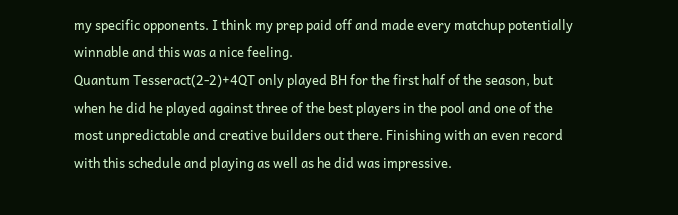my specific opponents. I think my prep paid off and made every matchup potentially winnable and this was a nice feeling.
Quantum Tesseract(2-2)+4QT only played BH for the first half of the season, but when he did he played against three of the best players in the pool and one of the most unpredictable and creative builders out there. Finishing with an even record with this schedule and playing as well as he did was impressive.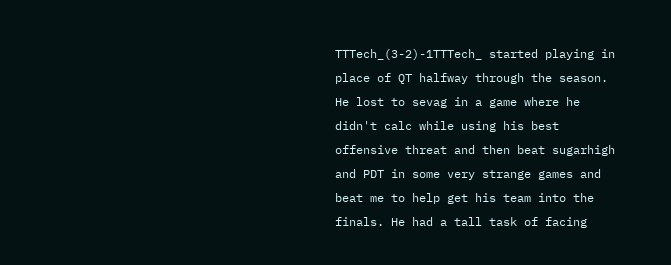TTTech_(3-2)-1TTTech_ started playing in place of QT halfway through the season. He lost to sevag in a game where he didn't calc while using his best offensive threat and then beat sugarhigh and PDT in some very strange games and beat me to help get his team into the finals. He had a tall task of facing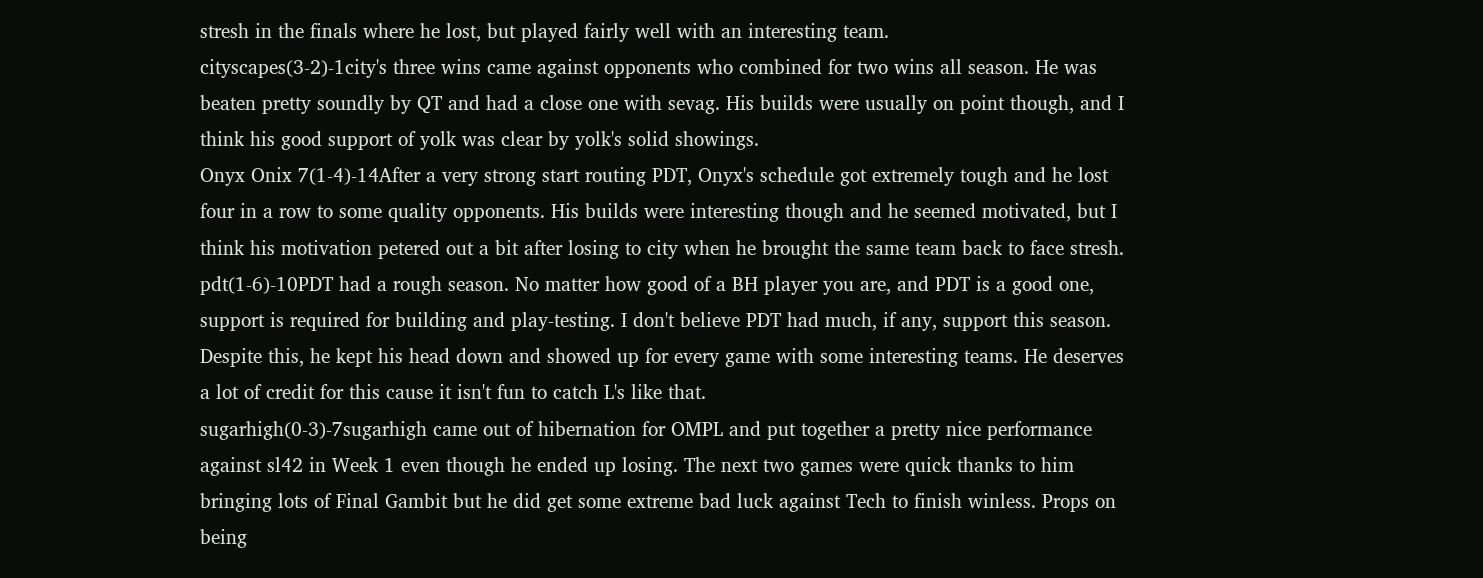stresh in the finals where he lost, but played fairly well with an interesting team.
cityscapes(3-2)-1city's three wins came against opponents who combined for two wins all season. He was beaten pretty soundly by QT and had a close one with sevag. His builds were usually on point though, and I think his good support of yolk was clear by yolk's solid showings.
Onyx Onix 7(1-4)-14After a very strong start routing PDT, Onyx's schedule got extremely tough and he lost four in a row to some quality opponents. His builds were interesting though and he seemed motivated, but I think his motivation petered out a bit after losing to city when he brought the same team back to face stresh.
pdt(1-6)-10PDT had a rough season. No matter how good of a BH player you are, and PDT is a good one, support is required for building and play-testing. I don't believe PDT had much, if any, support this season. Despite this, he kept his head down and showed up for every game with some interesting teams. He deserves a lot of credit for this cause it isn't fun to catch L's like that.
sugarhigh(0-3)-7sugarhigh came out of hibernation for OMPL and put together a pretty nice performance against sl42 in Week 1 even though he ended up losing. The next two games were quick thanks to him bringing lots of Final Gambit but he did get some extreme bad luck against Tech to finish winless. Props on being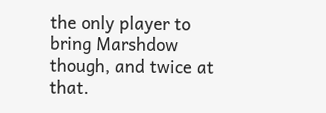the only player to bring Marshdow though, and twice at that.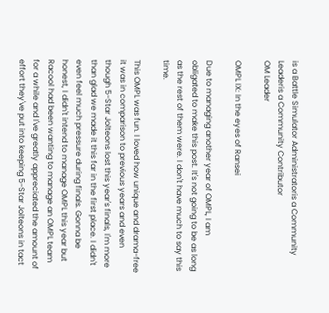is a Battle Simulator Administratoris a Community Leaderis a Community Contributor
OM Leader

OMPL IX: In the eyes of Ransei

Due to managing another year of OMPL, I am obligated to make this post. It's not going to be as long as the rest of them were. I don't have much to say this time.

This OMPL was fun. I loved how unique and drama-free it was in comparison to previous years and even though 5-Star Jolteons lost this year's finals, I'm more than glad we made it this far in the first place. I didn't even feel much pressure during finals. Gonna be honest, I didn't intend to manage OMPL this year but Racool had been wanting to manage an OMPL team for a while and I've greatly appreciated the amount of effort they've put into keeping 5-Star Jolteons in tact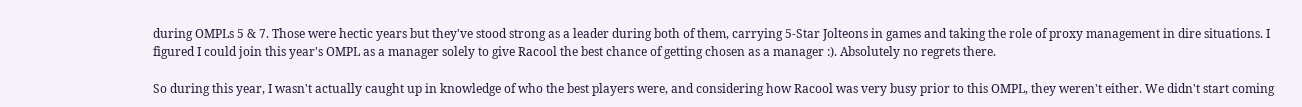during OMPLs 5 & 7. Those were hectic years but they've stood strong as a leader during both of them, carrying 5-Star Jolteons in games and taking the role of proxy management in dire situations. I figured I could join this year's OMPL as a manager solely to give Racool the best chance of getting chosen as a manager :). Absolutely no regrets there.

So during this year, I wasn't actually caught up in knowledge of who the best players were, and considering how Racool was very busy prior to this OMPL, they weren't either. We didn't start coming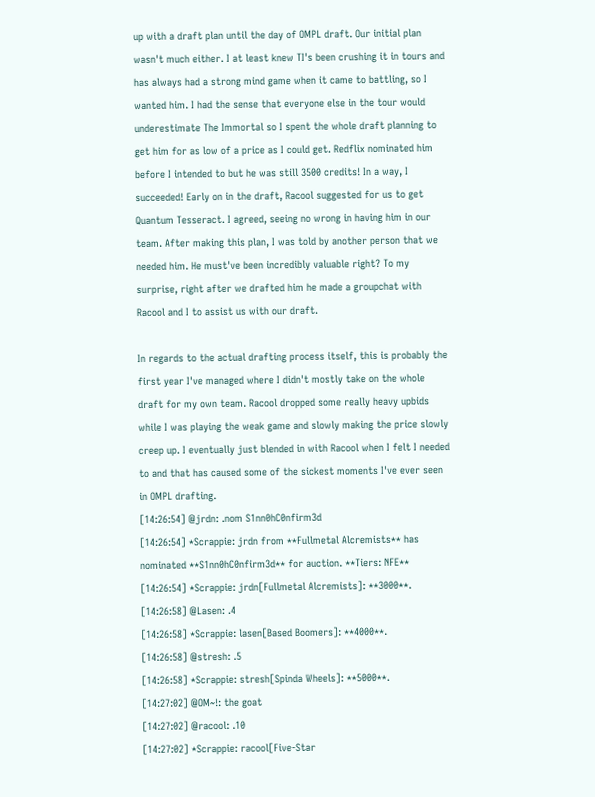up with a draft plan until the day of OMPL draft. Our initial plan wasn't much either. I at least knew TI's been crushing it in tours and has always had a strong mind game when it came to battling, so I wanted him. I had the sense that everyone else in the tour would underestimate The Immortal so I spent the whole draft planning to get him for as low of a price as I could get. Redflix nominated him before I intended to but he was still 3500 credits! In a way, I succeeded! Early on in the draft, Racool suggested for us to get Quantum Tesseract. I agreed, seeing no wrong in having him in our team. After making this plan, I was told by another person that we needed him. He must've been incredibly valuable right? To my surprise, right after we drafted him he made a groupchat with Racool and I to assist us with our draft.

In regards to the actual drafting process itself, this is probably the first year I've managed where I didn't mostly take on the whole draft for my own team. Racool dropped some really heavy upbids while I was playing the weak game and slowly making the price slowly creep up. I eventually just blended in with Racool when I felt I needed to and that has caused some of the sickest moments I've ever seen in OMPL drafting.
[14:26:54] @jrdn: .nom S1nn0hC0nfirm3d
[14:26:54] *Scrappie: jrdn from **Fullmetal Alcremists** has nominated **S1nn0hC0nfirm3d** for auction. **Tiers: NFE**
[14:26:54] *Scrappie: jrdn[Fullmetal Alcremists]: **3000**.
[14:26:58] @Lasen: .4
[14:26:58] *Scrappie: lasen[Based Boomers]: **4000**.
[14:26:58] @stresh: .5
[14:26:58] *Scrappie: stresh[Spinda Wheels]: **5000**.
[14:27:02] @OM~!: the goat
[14:27:02] @racool: .10
[14:27:02] *Scrappie: racool[Five-Star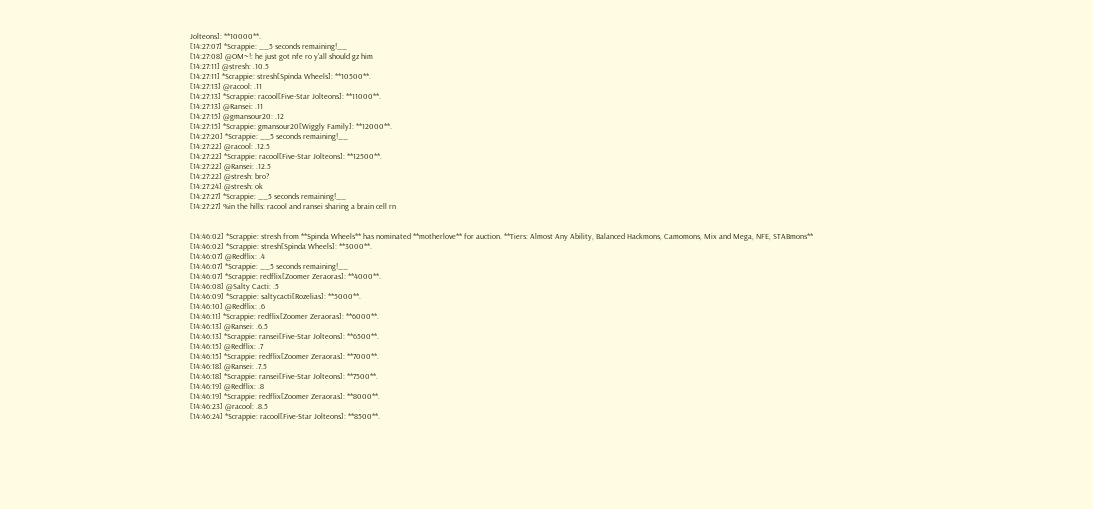Jolteons]: **10000**.
[14:27:07] *Scrappie: __5 seconds remaining!__
[14:27:08] @OM~!: he just got nfe ro y'all should gz him
[14:27:11] @stresh: .10.5
[14:27:11] *Scrappie: stresh[Spinda Wheels]: **10500**.
[14:27:13] @racool: .11
[14:27:13] *Scrappie: racool[Five-Star Jolteons]: **11000**.
[14:27:13] @Ransei: .11
[14:27:15] @gmansour20: .12
[14:27:15] *Scrappie: gmansour20[Wiggly Family]: **12000**.
[14:27:20] *Scrappie: __5 seconds remaining!__
[14:27:22] @racool: .12.5
[14:27:22] *Scrappie: racool[Five-Star Jolteons]: **12500**.
[14:27:22] @Ransei: .12.5
[14:27:22] @stresh: bro?
[14:27:24] @stresh: ok
[14:27:27] *Scrappie: __5 seconds remaining!__
[14:27:27] %in the hills: racool and ransei sharing a brain cell rn


[14:46:02] *Scrappie: stresh from **Spinda Wheels** has nominated **motherlove** for auction. **Tiers: Almost Any Ability, Balanced Hackmons, Camomons, Mix and Mega, NFE, STABmons**
[14:46:02] *Scrappie: stresh[Spinda Wheels]: **3000**.
[14:46:07] @Redflix: .4
[14:46:07] *Scrappie: __5 seconds remaining!__
[14:46:07] *Scrappie: redflix[Zoomer Zeraoras]: **4000**.
[14:46:08] @Salty Cacti: .5
[14:46:09] *Scrappie: saltycacti[Rozelias]: **5000**.
[14:46:10] @Redflix: .6
[14:46:11] *Scrappie: redflix[Zoomer Zeraoras]: **6000**.
[14:46:13] @Ransei: .6.5
[14:46:13] *Scrappie: ransei[Five-Star Jolteons]: **6500**.
[14:46:15] @Redflix: .7
[14:46:15] *Scrappie: redflix[Zoomer Zeraoras]: **7000**.
[14:46:18] @Ransei: .7.5
[14:46:18] *Scrappie: ransei[Five-Star Jolteons]: **7500**.
[14:46:19] @Redflix: .8
[14:46:19] *Scrappie: redflix[Zoomer Zeraoras]: **8000**.
[14:46:23] @racool: .8.5
[14:46:24] *Scrappie: racool[Five-Star Jolteons]: **8500**.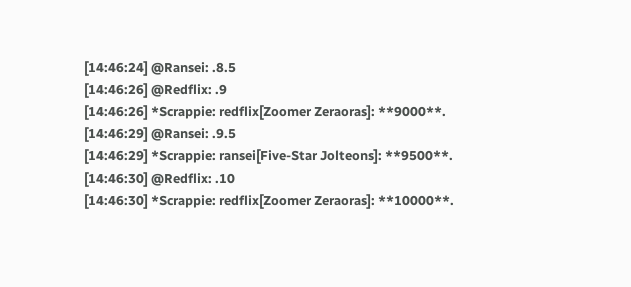[14:46:24] @Ransei: .8.5
[14:46:26] @Redflix: .9
[14:46:26] *Scrappie: redflix[Zoomer Zeraoras]: **9000**.
[14:46:29] @Ransei: .9.5
[14:46:29] *Scrappie: ransei[Five-Star Jolteons]: **9500**.
[14:46:30] @Redflix: .10
[14:46:30] *Scrappie: redflix[Zoomer Zeraoras]: **10000**.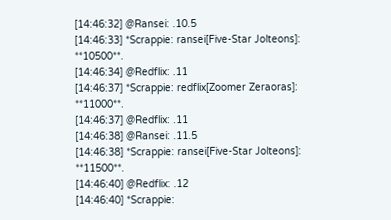[14:46:32] @Ransei: .10.5
[14:46:33] *Scrappie: ransei[Five-Star Jolteons]: **10500**.
[14:46:34] @Redflix: .11
[14:46:37] *Scrappie: redflix[Zoomer Zeraoras]: **11000**.
[14:46:37] @Redflix: .11
[14:46:38] @Ransei: .11.5
[14:46:38] *Scrappie: ransei[Five-Star Jolteons]: **11500**.
[14:46:40] @Redflix: .12
[14:46:40] *Scrappie: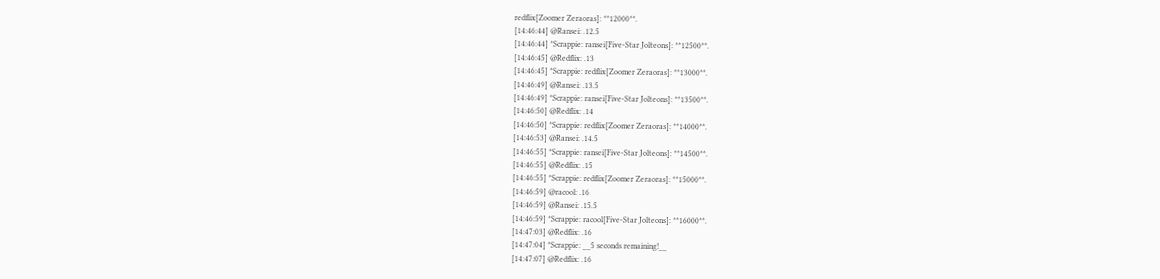redflix[Zoomer Zeraoras]: **12000**.
[14:46:44] @Ransei: .12.5
[14:46:44] *Scrappie: ransei[Five-Star Jolteons]: **12500**.
[14:46:45] @Redflix: .13
[14:46:45] *Scrappie: redflix[Zoomer Zeraoras]: **13000**.
[14:46:49] @Ransei: .13.5
[14:46:49] *Scrappie: ransei[Five-Star Jolteons]: **13500**.
[14:46:50] @Redflix: .14
[14:46:50] *Scrappie: redflix[Zoomer Zeraoras]: **14000**.
[14:46:53] @Ransei: .14.5
[14:46:55] *Scrappie: ransei[Five-Star Jolteons]: **14500**.
[14:46:55] @Redflix: .15
[14:46:55] *Scrappie: redflix[Zoomer Zeraoras]: **15000**.
[14:46:59] @racool: .16
[14:46:59] @Ransei: .15.5
[14:46:59] *Scrappie: racool[Five-Star Jolteons]: **16000**.
[14:47:03] @Redflix: .16
[14:47:04] *Scrappie: __5 seconds remaining!__
[14:47:07] @Redflix: .16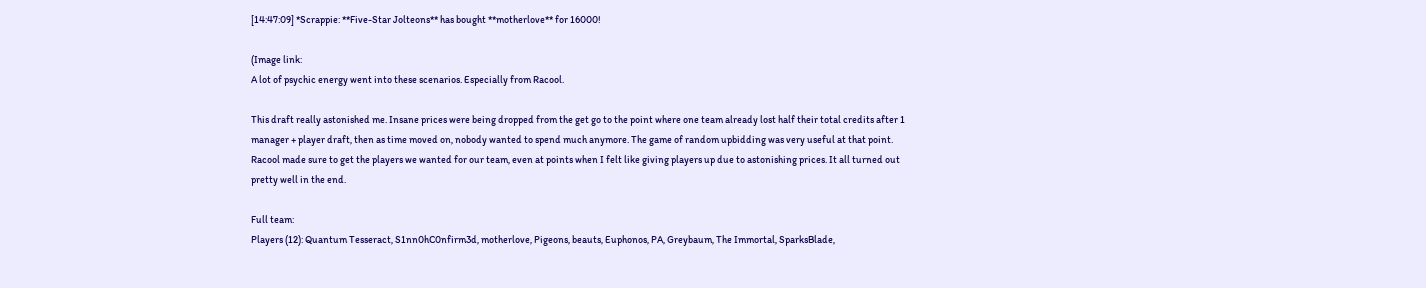[14:47:09] *Scrappie: **Five-Star Jolteons** has bought **motherlove** for 16000!

(Image link:
A lot of psychic energy went into these scenarios. Especially from Racool.

This draft really astonished me. Insane prices were being dropped from the get go to the point where one team already lost half their total credits after 1 manager + player draft, then as time moved on, nobody wanted to spend much anymore. The game of random upbidding was very useful at that point. Racool made sure to get the players we wanted for our team, even at points when I felt like giving players up due to astonishing prices. It all turned out pretty well in the end.

Full team:
Players (12): Quantum Tesseract, S1nn0hC0nfirm3d, motherlove, Pigeons, beauts, Euphonos, PA, Greybaum, The Immortal, SparksBlade,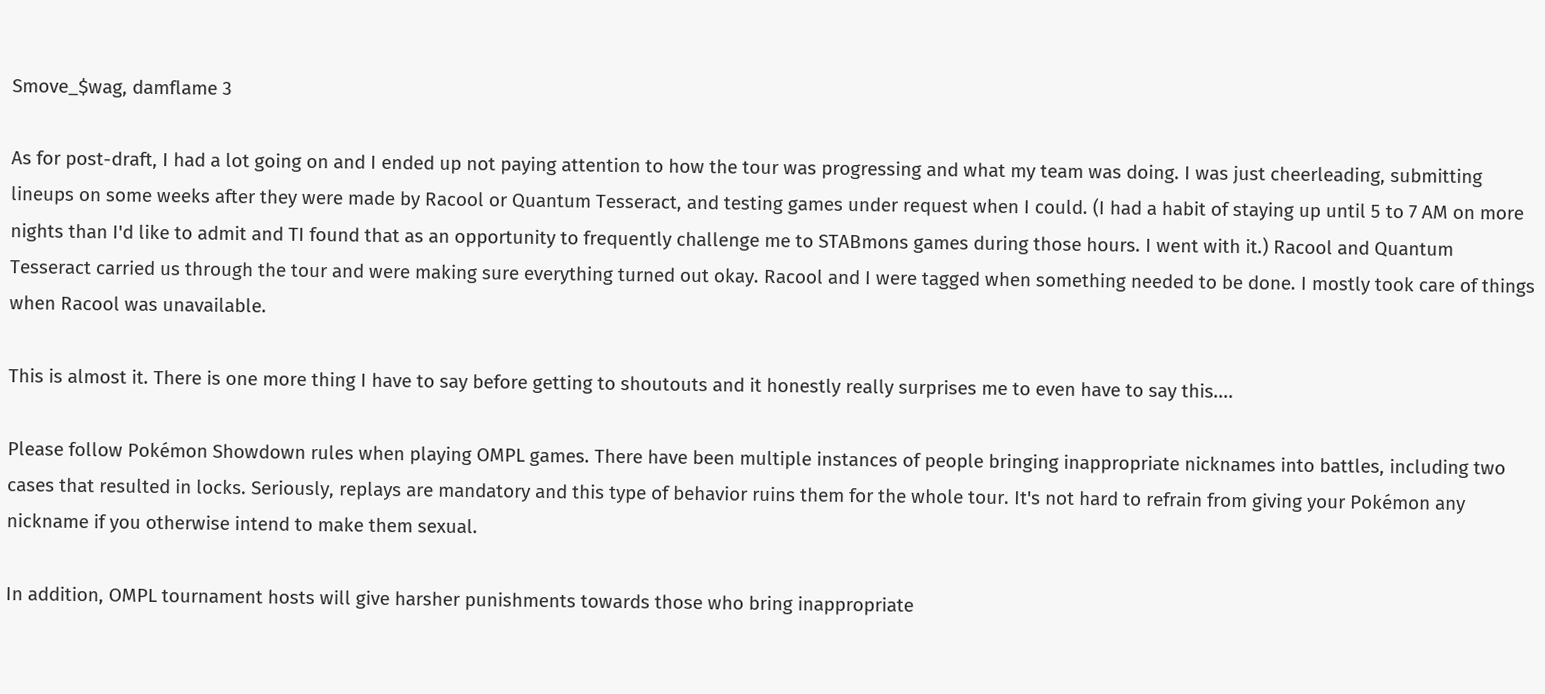Smove_$wag, damflame 3

As for post-draft, I had a lot going on and I ended up not paying attention to how the tour was progressing and what my team was doing. I was just cheerleading, submitting lineups on some weeks after they were made by Racool or Quantum Tesseract, and testing games under request when I could. (I had a habit of staying up until 5 to 7 AM on more nights than I'd like to admit and TI found that as an opportunity to frequently challenge me to STABmons games during those hours. I went with it.) Racool and Quantum Tesseract carried us through the tour and were making sure everything turned out okay. Racool and I were tagged when something needed to be done. I mostly took care of things when Racool was unavailable.

This is almost it. There is one more thing I have to say before getting to shoutouts and it honestly really surprises me to even have to say this....

Please follow Pokémon Showdown rules when playing OMPL games. There have been multiple instances of people bringing inappropriate nicknames into battles, including two cases that resulted in locks. Seriously, replays are mandatory and this type of behavior ruins them for the whole tour. It's not hard to refrain from giving your Pokémon any nickname if you otherwise intend to make them sexual.

In addition, OMPL tournament hosts will give harsher punishments towards those who bring inappropriate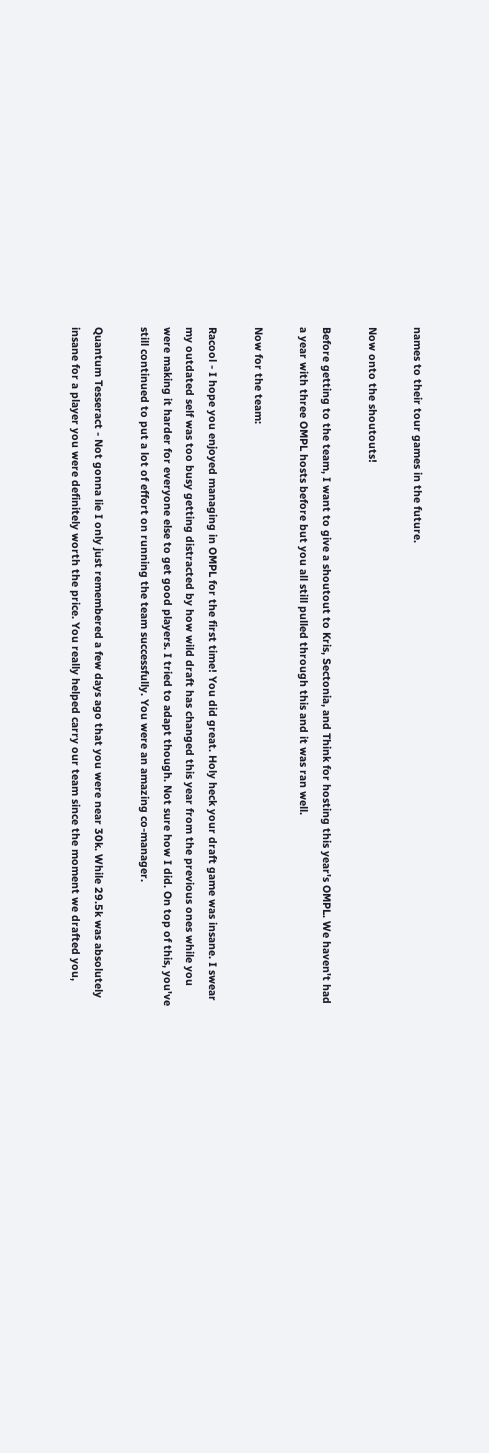names to their tour games in the future.

Now onto the shoutouts!

Before getting to the team, I want to give a shoutout to Kris, Sectonia, and Think for hosting this year's OMPL. We haven't had a year with three OMPL hosts before but you all still pulled through this and it was ran well.

Now for the team:

Racool - I hope you enjoyed managing in OMPL for the first time! You did great. Holy heck your draft game was insane. I swear my outdated self was too busy getting distracted by how wild draft has changed this year from the previous ones while you were making it harder for everyone else to get good players. I tried to adapt though. Not sure how I did. On top of this, you've still continued to put a lot of effort on running the team successfully. You were an amazing co-manager.

Quantum Tesseract - Not gonna lie I only just remembered a few days ago that you were near 30k. While 29.5k was absolutely insane for a player you were definitely worth the price. You really helped carry our team since the moment we drafted you,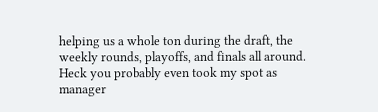helping us a whole ton during the draft, the weekly rounds, playoffs, and finals all around. Heck you probably even took my spot as manager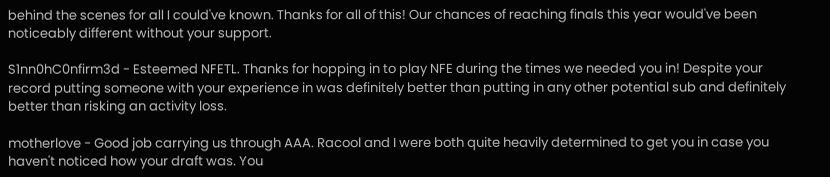behind the scenes for all I could've known. Thanks for all of this! Our chances of reaching finals this year would've been noticeably different without your support.

S1nn0hC0nfirm3d - Esteemed NFETL. Thanks for hopping in to play NFE during the times we needed you in! Despite your record putting someone with your experience in was definitely better than putting in any other potential sub and definitely better than risking an activity loss.

motherlove - Good job carrying us through AAA. Racool and I were both quite heavily determined to get you in case you haven't noticed how your draft was. You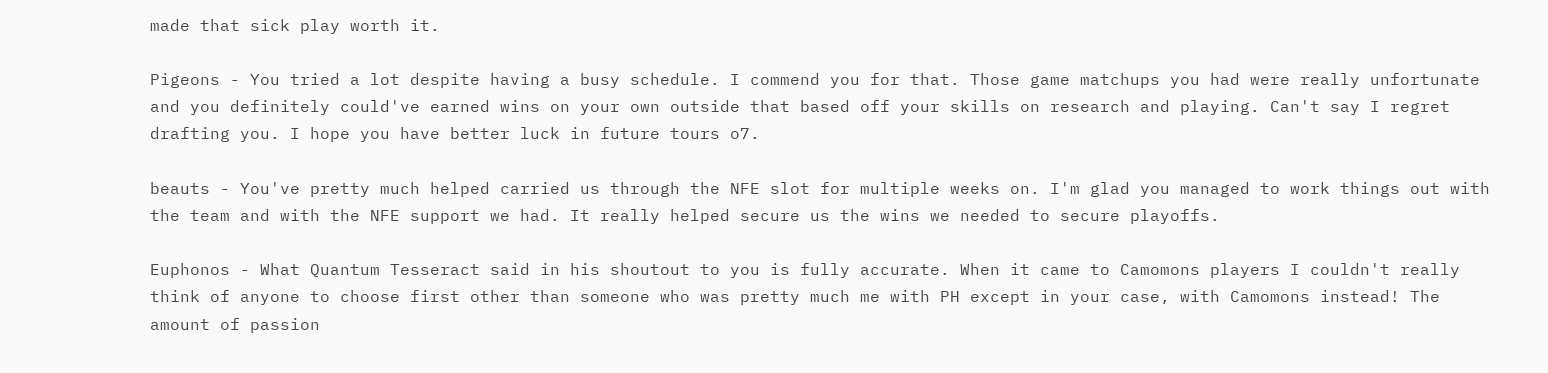made that sick play worth it.

Pigeons - You tried a lot despite having a busy schedule. I commend you for that. Those game matchups you had were really unfortunate and you definitely could've earned wins on your own outside that based off your skills on research and playing. Can't say I regret drafting you. I hope you have better luck in future tours o7.

beauts - You've pretty much helped carried us through the NFE slot for multiple weeks on. I'm glad you managed to work things out with the team and with the NFE support we had. It really helped secure us the wins we needed to secure playoffs.

Euphonos - What Quantum Tesseract said in his shoutout to you is fully accurate. When it came to Camomons players I couldn't really think of anyone to choose first other than someone who was pretty much me with PH except in your case, with Camomons instead! The amount of passion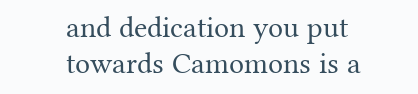and dedication you put towards Camomons is a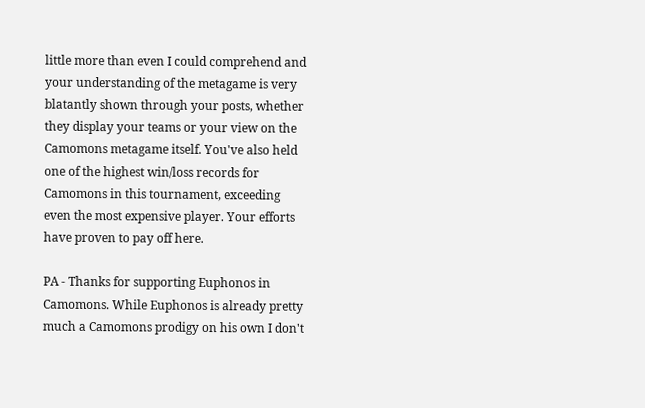little more than even I could comprehend and your understanding of the metagame is very blatantly shown through your posts, whether they display your teams or your view on the Camomons metagame itself. You've also held one of the highest win/loss records for Camomons in this tournament, exceeding even the most expensive player. Your efforts have proven to pay off here.

PA - Thanks for supporting Euphonos in Camomons. While Euphonos is already pretty much a Camomons prodigy on his own I don't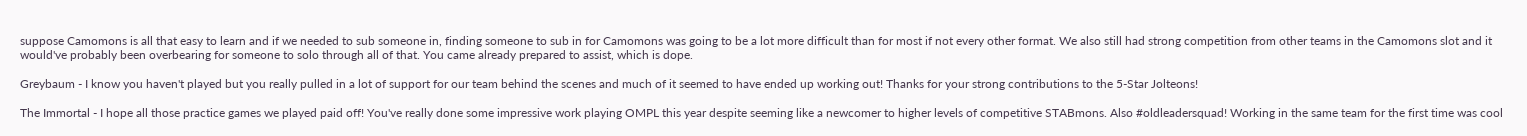suppose Camomons is all that easy to learn and if we needed to sub someone in, finding someone to sub in for Camomons was going to be a lot more difficult than for most if not every other format. We also still had strong competition from other teams in the Camomons slot and it would've probably been overbearing for someone to solo through all of that. You came already prepared to assist, which is dope.

Greybaum - I know you haven't played but you really pulled in a lot of support for our team behind the scenes and much of it seemed to have ended up working out! Thanks for your strong contributions to the 5-Star Jolteons!

The Immortal - I hope all those practice games we played paid off! You've really done some impressive work playing OMPL this year despite seeming like a newcomer to higher levels of competitive STABmons. Also #oldleadersquad! Working in the same team for the first time was cool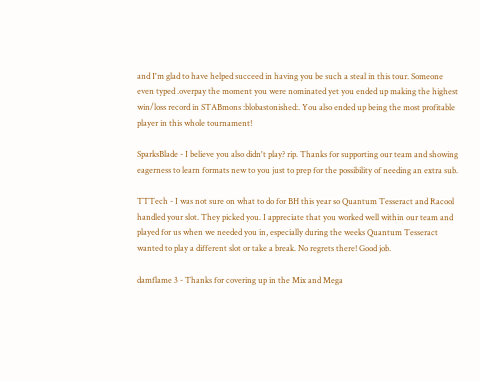and I'm glad to have helped succeed in having you be such a steal in this tour. Someone even typed .overpay the moment you were nominated yet you ended up making the highest win/loss record in STABmons :blobastonished:. You also ended up being the most profitable player in this whole tournament!

SparksBlade - I believe you also didn't play? rip. Thanks for supporting our team and showing eagerness to learn formats new to you just to prep for the possibility of needing an extra sub.

TTTech - I was not sure on what to do for BH this year so Quantum Tesseract and Racool handled your slot. They picked you. I appreciate that you worked well within our team and played for us when we needed you in, especially during the weeks Quantum Tesseract wanted to play a different slot or take a break. No regrets there! Good job.

damflame 3 - Thanks for covering up in the Mix and Mega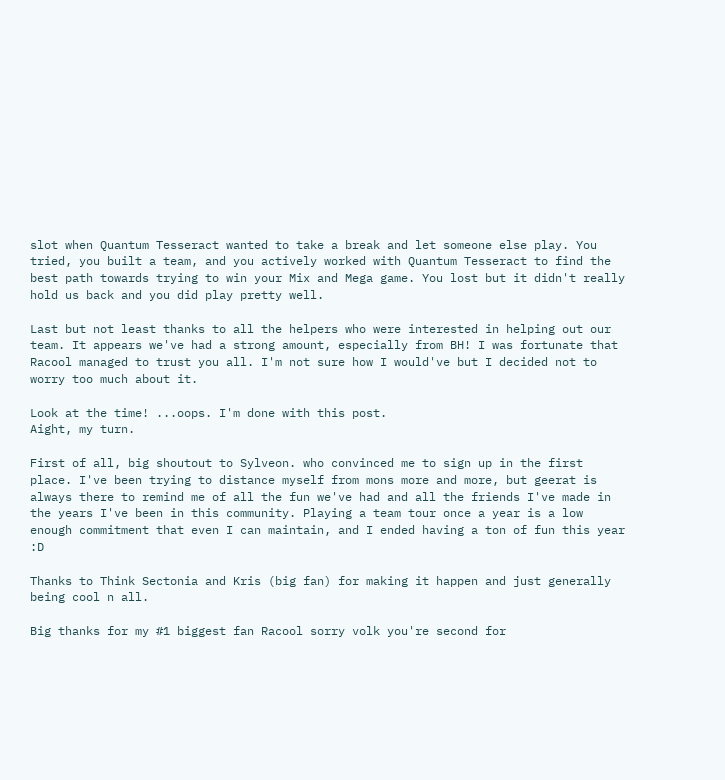slot when Quantum Tesseract wanted to take a break and let someone else play. You tried, you built a team, and you actively worked with Quantum Tesseract to find the best path towards trying to win your Mix and Mega game. You lost but it didn't really hold us back and you did play pretty well.

Last but not least thanks to all the helpers who were interested in helping out our team. It appears we've had a strong amount, especially from BH! I was fortunate that Racool managed to trust you all. I'm not sure how I would've but I decided not to worry too much about it.

Look at the time! ...oops. I'm done with this post.
Aight, my turn.

First of all, big shoutout to Sylveon. who convinced me to sign up in the first place. I've been trying to distance myself from mons more and more, but geerat is always there to remind me of all the fun we've had and all the friends I've made in the years I've been in this community. Playing a team tour once a year is a low enough commitment that even I can maintain, and I ended having a ton of fun this year :D

Thanks to Think Sectonia and Kris (big fan) for making it happen and just generally being cool n all.

Big thanks for my #1 biggest fan Racool sorry volk you're second for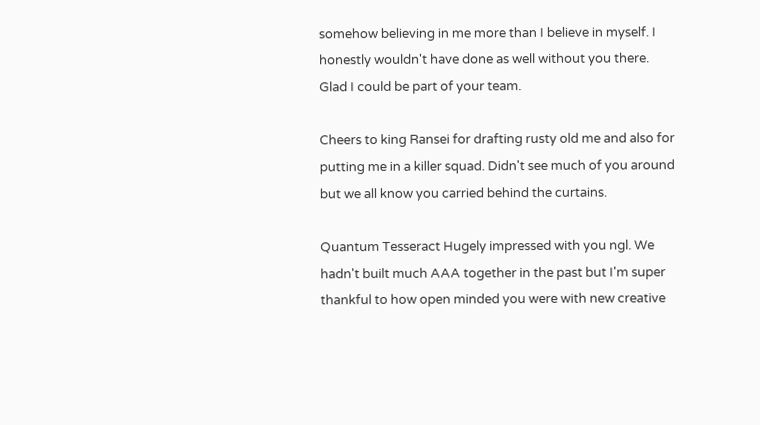somehow believing in me more than I believe in myself. I honestly wouldn't have done as well without you there. Glad I could be part of your team.

Cheers to king Ransei for drafting rusty old me and also for putting me in a killer squad. Didn't see much of you around but we all know you carried behind the curtains.

Quantum Tesseract Hugely impressed with you ngl. We hadn't built much AAA together in the past but I'm super thankful to how open minded you were with new creative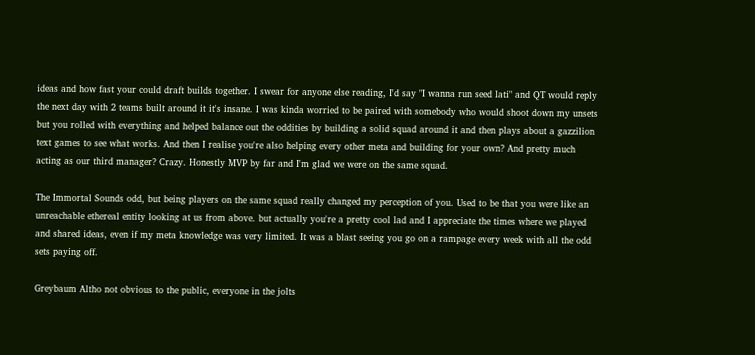ideas and how fast your could draft builds together. I swear for anyone else reading, I'd say "I wanna run seed lati" and QT would reply the next day with 2 teams built around it it's insane. I was kinda worried to be paired with somebody who would shoot down my unsets but you rolled with everything and helped balance out the oddities by building a solid squad around it and then plays about a gazzilion text games to see what works. And then I realise you're also helping every other meta and building for your own? And pretty much acting as our third manager? Crazy. Honestly MVP by far and I'm glad we were on the same squad.

The Immortal Sounds odd, but being players on the same squad really changed my perception of you. Used to be that you were like an unreachable ethereal entity looking at us from above. but actually you're a pretty cool lad and I appreciate the times where we played and shared ideas, even if my meta knowledge was very limited. It was a blast seeing you go on a rampage every week with all the odd sets paying off.

Greybaum Altho not obvious to the public, everyone in the jolts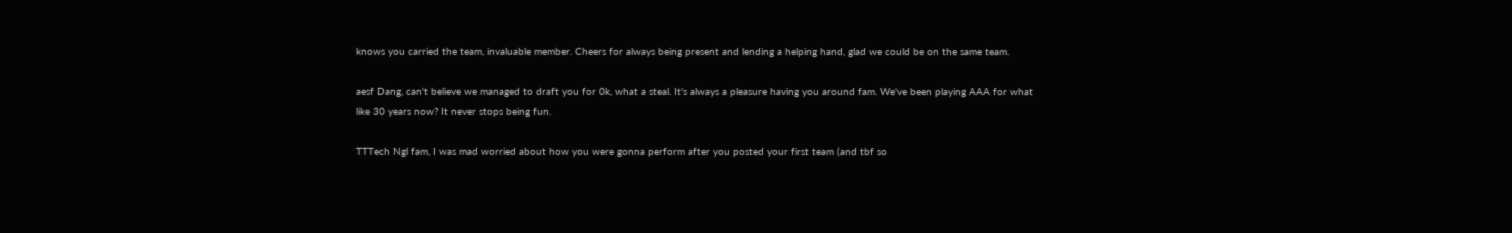knows you carried the team, invaluable member. Cheers for always being present and lending a helping hand, glad we could be on the same team.

aesf Dang, can't believe we managed to draft you for 0k, what a steal. It's always a pleasure having you around fam. We've been playing AAA for what like 30 years now? It never stops being fun.

TTTech Ngl fam, I was mad worried about how you were gonna perform after you posted your first team (and tbf so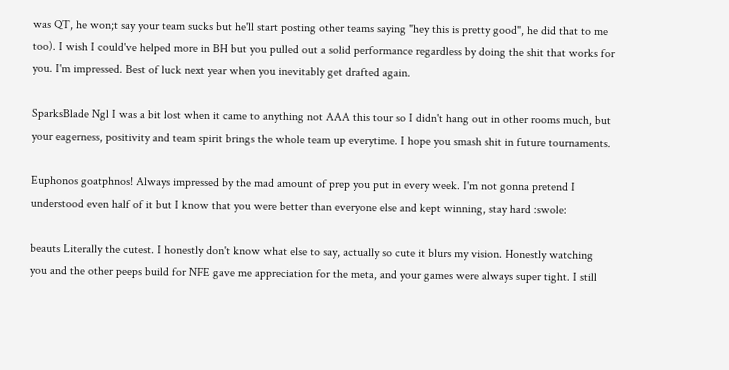was QT, he won;t say your team sucks but he'll start posting other teams saying "hey this is pretty good", he did that to me too). I wish I could've helped more in BH but you pulled out a solid performance regardless by doing the shit that works for you. I'm impressed. Best of luck next year when you inevitably get drafted again.

SparksBlade Ngl I was a bit lost when it came to anything not AAA this tour so I didn't hang out in other rooms much, but your eagerness, positivity and team spirit brings the whole team up everytime. I hope you smash shit in future tournaments.

Euphonos goatphnos! Always impressed by the mad amount of prep you put in every week. I'm not gonna pretend I understood even half of it but I know that you were better than everyone else and kept winning, stay hard :swole:

beauts Literally the cutest. I honestly don't know what else to say, actually so cute it blurs my vision. Honestly watching you and the other peeps build for NFE gave me appreciation for the meta, and your games were always super tight. I still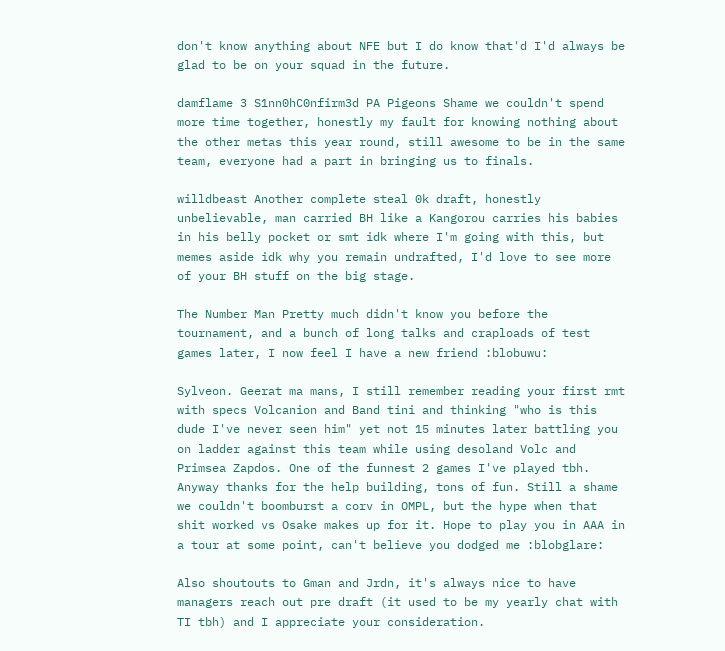don't know anything about NFE but I do know that'd I'd always be glad to be on your squad in the future.

damflame 3 S1nn0hC0nfirm3d PA Pigeons Shame we couldn't spend more time together, honestly my fault for knowing nothing about the other metas this year round, still awesome to be in the same team, everyone had a part in bringing us to finals.

willdbeast Another complete steal 0k draft, honestly unbelievable, man carried BH like a Kangorou carries his babies in his belly pocket or smt idk where I'm going with this, but memes aside idk why you remain undrafted, I'd love to see more of your BH stuff on the big stage.

The Number Man Pretty much didn't know you before the tournament, and a bunch of long talks and craploads of test games later, I now feel I have a new friend :blobuwu:

Sylveon. Geerat ma mans, I still remember reading your first rmt with specs Volcanion and Band tini and thinking "who is this dude I've never seen him" yet not 15 minutes later battling you on ladder against this team while using desoland Volc and Primsea Zapdos. One of the funnest 2 games I've played tbh. Anyway thanks for the help building, tons of fun. Still a shame we couldn't boomburst a corv in OMPL, but the hype when that shit worked vs Osake makes up for it. Hope to play you in AAA in a tour at some point, can't believe you dodged me :blobglare:

Also shoutouts to Gman and Jrdn, it's always nice to have managers reach out pre draft (it used to be my yearly chat with TI tbh) and I appreciate your consideration.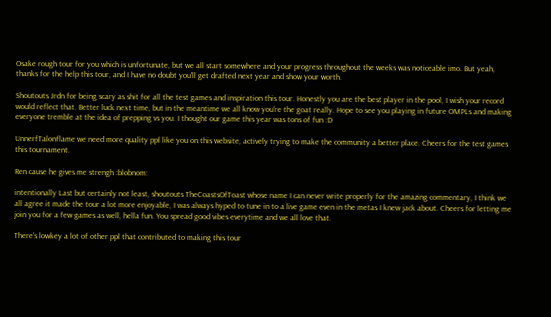Osake rough tour for you which is unfortunate, but we all start somewhere and your progress throughout the weeks was noticeable imo. But yeah, thanks for the help this tour, and I have no doubt you'll get drafted next year and show your worth.

Shoutouts Jrdn for being scary as shit for all the test games and inspiration this tour. Honestly you are the best player in the pool, I wish your record would reflect that. Better luck next time, but in the meantime we all know you're the goat really. Hope to see you playing in future OMPLs and making everyone tremble at the idea of prepping vs you. I thought our game this year was tons of fun :D

UnnerfTalonflame we need more quality ppl like you on this website, actively trying to make the community a better place. Cheers for the test games this tournament.

Ren cause he gives me strengh :blobnom:

intentionally Last but certainly not least, shoutouts TheCoastsOfToast whose name I can never write properly for the amazing commentary, I think we all agree it made the tour a lot more enjoyable, I was always hyped to tune in to a live game even in the metas I knew jack about. Cheers for letting me join you for a few games as well, hella fun. You spread good vibes everytime and we all love that.

There's lowkey a lot of other ppl that contributed to making this tour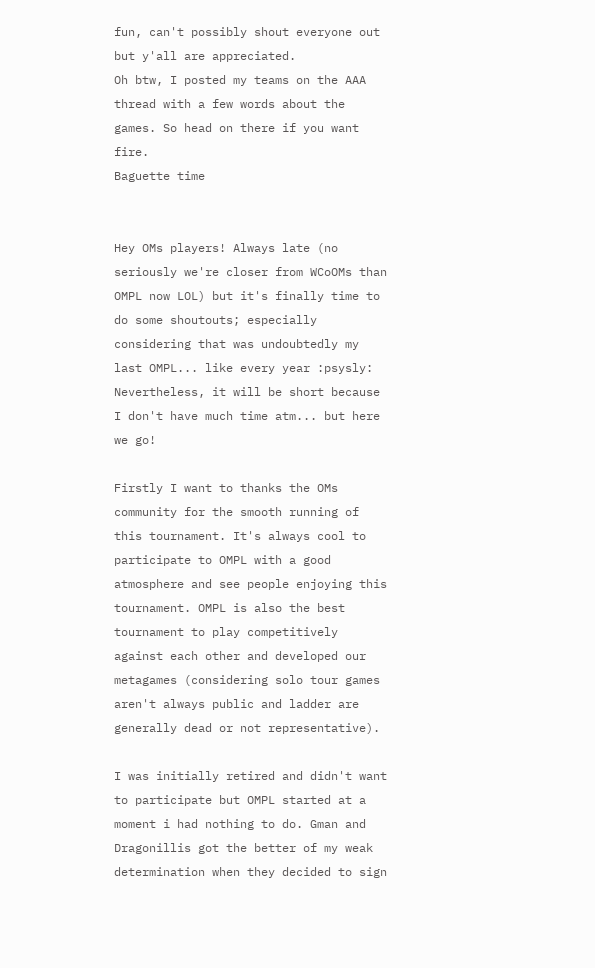fun, can't possibly shout everyone out but y'all are appreciated.
Oh btw, I posted my teams on the AAA thread with a few words about the games. So head on there if you want fire.
Baguette time


Hey OMs players! Always late (no seriously we're closer from WCoOMs than OMPL now LOL) but it's finally time to do some shoutouts; especially considering that was undoubtedly my last OMPL... like every year :psysly: Nevertheless, it will be short because I don't have much time atm... but here we go!

Firstly I want to thanks the OMs community for the smooth running of this tournament. It's always cool to participate to OMPL with a good atmosphere and see people enjoying this tournament. OMPL is also the best tournament to play competitively against each other and developed our metagames (considering solo tour games aren't always public and ladder are generally dead or not representative).

I was initially retired and didn't want to participate but OMPL started at a moment i had nothing to do. Gman and Dragonillis got the better of my weak determination when they decided to sign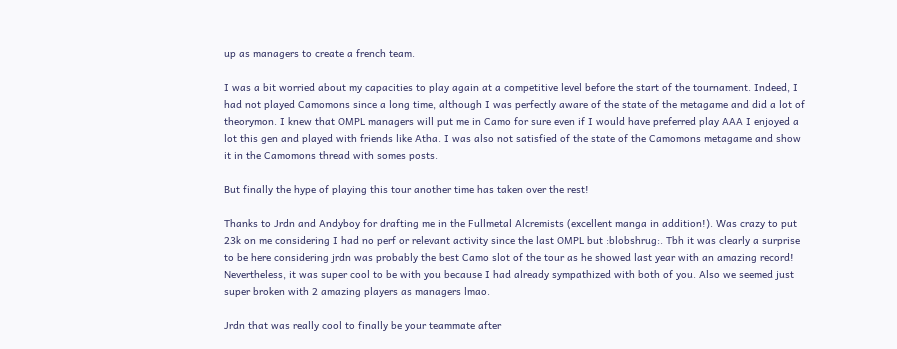up as managers to create a french team.

I was a bit worried about my capacities to play again at a competitive level before the start of the tournament. Indeed, I had not played Camomons since a long time, although I was perfectly aware of the state of the metagame and did a lot of theorymon. I knew that OMPL managers will put me in Camo for sure even if I would have preferred play AAA I enjoyed a lot this gen and played with friends like Atha. I was also not satisfied of the state of the Camomons metagame and show it in the Camomons thread with somes posts.

But finally the hype of playing this tour another time has taken over the rest!

Thanks to Jrdn and Andyboy for drafting me in the Fullmetal Alcremists (excellent manga in addition!). Was crazy to put 23k on me considering I had no perf or relevant activity since the last OMPL but :blobshrug:. Tbh it was clearly a surprise to be here considering jrdn was probably the best Camo slot of the tour as he showed last year with an amazing record! Nevertheless, it was super cool to be with you because I had already sympathized with both of you. Also we seemed just super broken with 2 amazing players as managers lmao.

Jrdn that was really cool to finally be your teammate after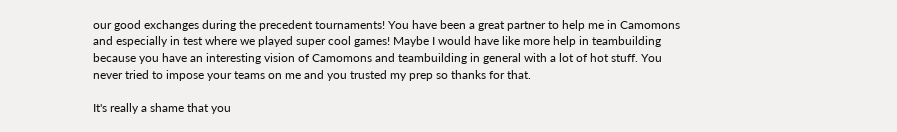our good exchanges during the precedent tournaments! You have been a great partner to help me in Camomons and especially in test where we played super cool games! Maybe I would have like more help in teambuilding because you have an interesting vision of Camomons and teambuilding in general with a lot of hot stuff. You never tried to impose your teams on me and you trusted my prep so thanks for that.

It's really a shame that you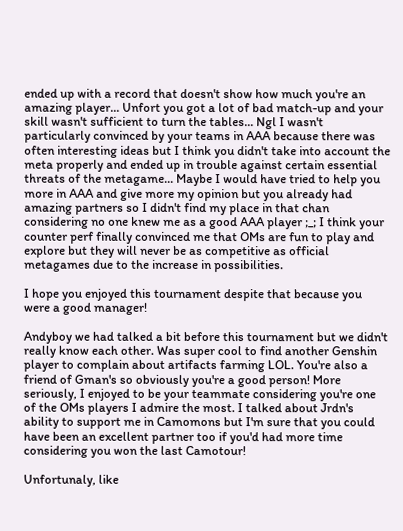ended up with a record that doesn't show how much you're an amazing player... Unfort you got a lot of bad match-up and your skill wasn't sufficient to turn the tables... Ngl I wasn't particularly convinced by your teams in AAA because there was often interesting ideas but I think you didn't take into account the meta properly and ended up in trouble against certain essential threats of the metagame... Maybe I would have tried to help you more in AAA and give more my opinion but you already had amazing partners so I didn't find my place in that chan considering no one knew me as a good AAA player ;_; I think your counter perf finally convinced me that OMs are fun to play and explore but they will never be as competitive as official metagames due to the increase in possibilities.

I hope you enjoyed this tournament despite that because you were a good manager!

Andyboy we had talked a bit before this tournament but we didn't really know each other. Was super cool to find another Genshin player to complain about artifacts farming LOL. You're also a friend of Gman's so obviously you're a good person! More seriously, I enjoyed to be your teammate considering you're one of the OMs players I admire the most. I talked about Jrdn's ability to support me in Camomons but I'm sure that you could have been an excellent partner too if you'd had more time considering you won the last Camotour!

Unfortunaly, like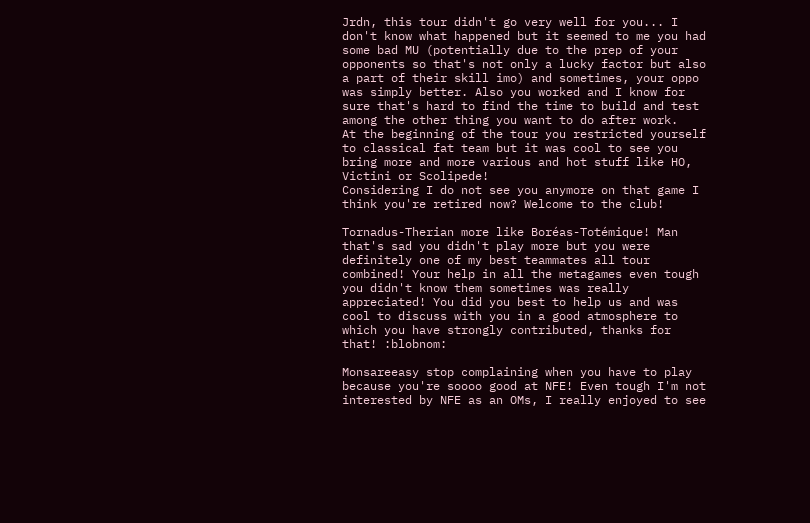Jrdn, this tour didn't go very well for you... I don't know what happened but it seemed to me you had some bad MU (potentially due to the prep of your opponents so that's not only a lucky factor but also a part of their skill imo) and sometimes, your oppo was simply better. Also you worked and I know for sure that's hard to find the time to build and test among the other thing you want to do after work.
At the beginning of the tour you restricted yourself to classical fat team but it was cool to see you bring more and more various and hot stuff like HO, Victini or Scolipede!
Considering I do not see you anymore on that game I think you're retired now? Welcome to the club!

Tornadus-Therian more like Boréas-Totémique! Man that's sad you didn't play more but you were definitely one of my best teammates all tour combined! Your help in all the metagames even tough you didn't know them sometimes was really appreciated! You did you best to help us and was cool to discuss with you in a good atmosphere to which you have strongly contributed, thanks for that! :blobnom:

Monsareeasy stop complaining when you have to play because you're soooo good at NFE! Even tough I'm not interested by NFE as an OMs, I really enjoyed to see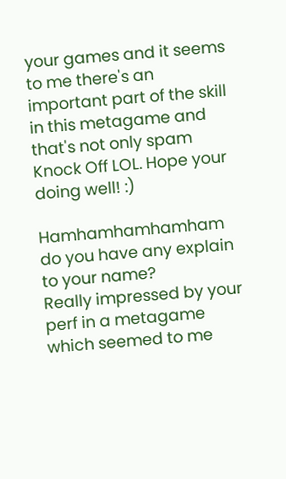your games and it seems to me there's an important part of the skill in this metagame and that's not only spam Knock Off LOL. Hope your doing well! :)

Hamhamhamhamham do you have any explain to your name?
Really impressed by your perf in a metagame which seemed to me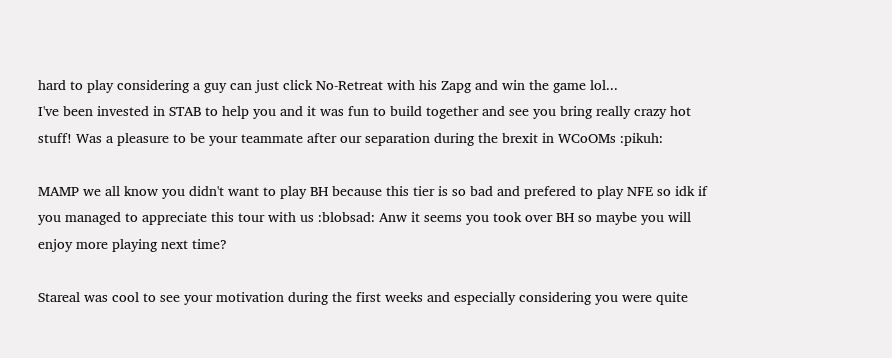hard to play considering a guy can just click No-Retreat with his Zapg and win the game lol...
I've been invested in STAB to help you and it was fun to build together and see you bring really crazy hot stuff! Was a pleasure to be your teammate after our separation during the brexit in WCoOMs :pikuh:

MAMP we all know you didn't want to play BH because this tier is so bad and prefered to play NFE so idk if you managed to appreciate this tour with us :blobsad: Anw it seems you took over BH so maybe you will enjoy more playing next time?

Stareal was cool to see your motivation during the first weeks and especially considering you were quite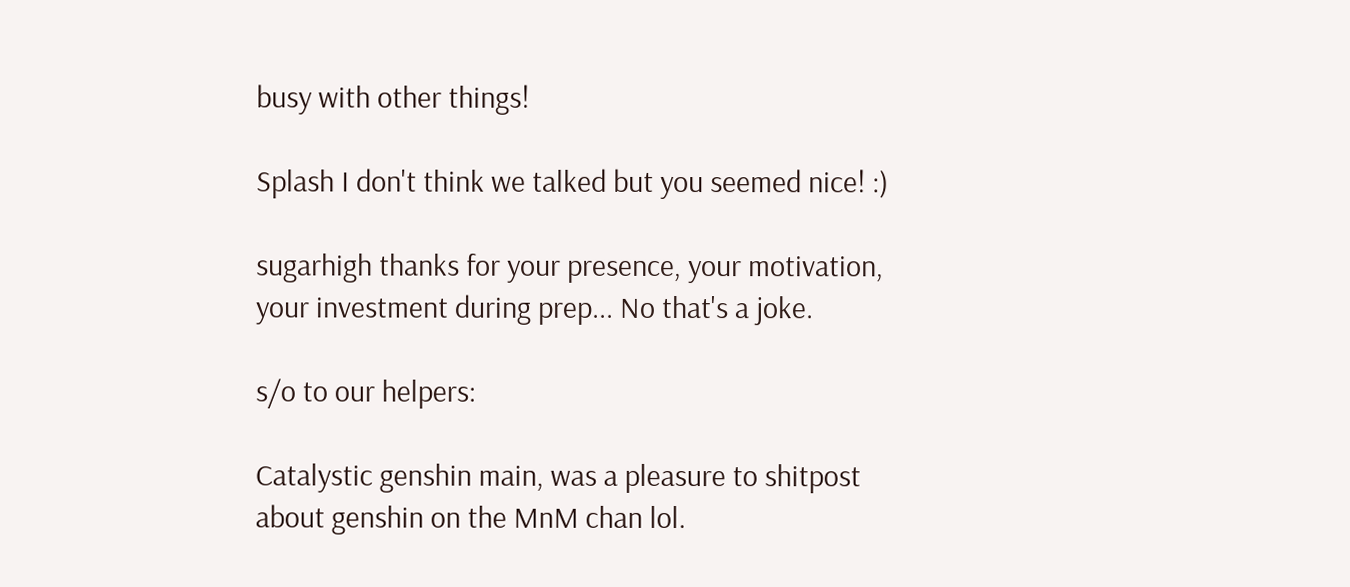busy with other things!

Splash I don't think we talked but you seemed nice! :)

sugarhigh thanks for your presence, your motivation, your investment during prep... No that's a joke.

s/o to our helpers:

Catalystic genshin main, was a pleasure to shitpost about genshin on the MnM chan lol.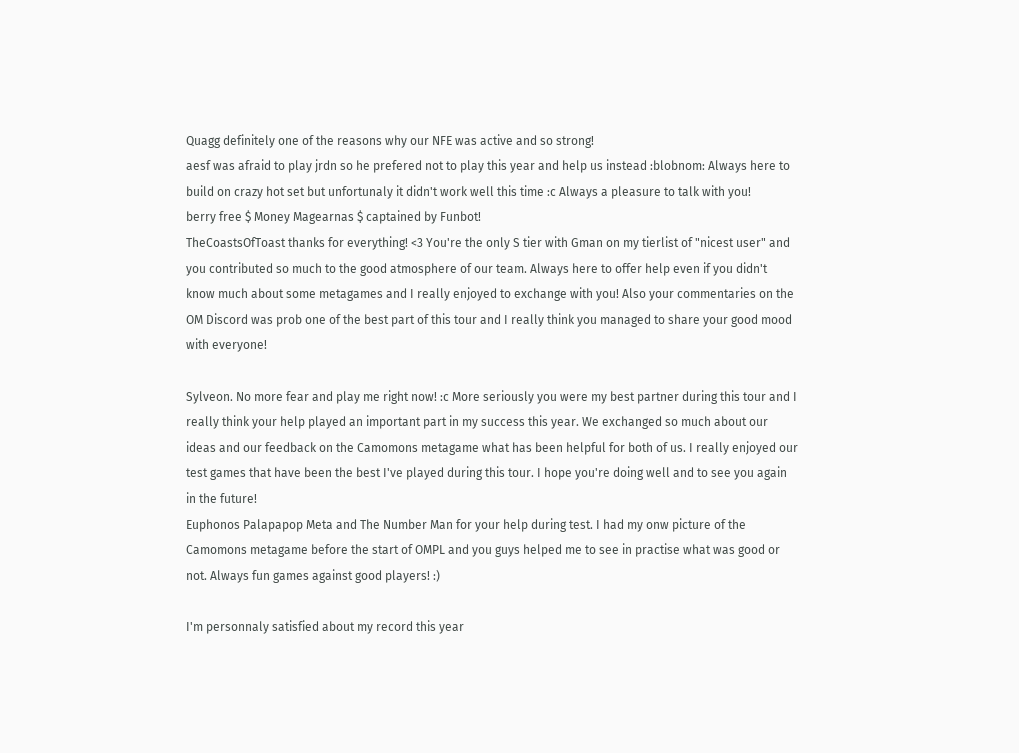Quagg definitely one of the reasons why our NFE was active and so strong!
aesf was afraid to play jrdn so he prefered not to play this year and help us instead :blobnom: Always here to build on crazy hot set but unfortunaly it didn't work well this time :c Always a pleasure to talk with you!
berry free $ Money Magearnas $ captained by Funbot!
TheCoastsOfToast thanks for everything! <3 You're the only S tier with Gman on my tierlist of "nicest user" and you contributed so much to the good atmosphere of our team. Always here to offer help even if you didn't know much about some metagames and I really enjoyed to exchange with you! Also your commentaries on the OM Discord was prob one of the best part of this tour and I really think you managed to share your good mood with everyone!

Sylveon. No more fear and play me right now! :c More seriously you were my best partner during this tour and I really think your help played an important part in my success this year. We exchanged so much about our ideas and our feedback on the Camomons metagame what has been helpful for both of us. I really enjoyed our test games that have been the best I've played during this tour. I hope you're doing well and to see you again in the future!
Euphonos Palapapop Meta and The Number Man for your help during test. I had my onw picture of the Camomons metagame before the start of OMPL and you guys helped me to see in practise what was good or not. Always fun games against good players! :)

I'm personnaly satisfied about my record this year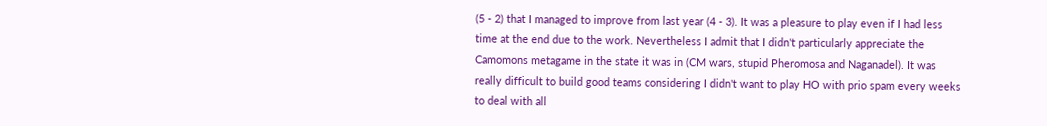(5 - 2) that I managed to improve from last year (4 - 3). It was a pleasure to play even if I had less time at the end due to the work. Nevertheless I admit that I didn't particularly appreciate the Camomons metagame in the state it was in (CM wars, stupid Pheromosa and Naganadel). It was really difficult to build good teams considering I didn't want to play HO with prio spam every weeks to deal with all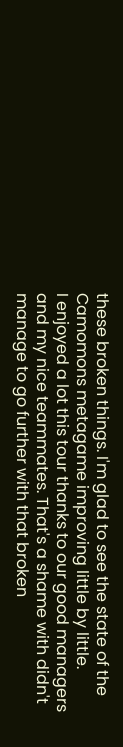these broken things. I'm glad to see the state of the Camomons metagame improving little by little.
I enjoyed a lot this tour thanks to our good managers and my nice teammates. That's a shame with didn't manage to go further with that broken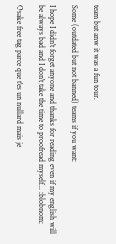team but anw it was a fun tour.

Some (outdated but not banned) teams if you want:

I hope I didn't forget anyone and thanks for reading even if my english will be always bad and I don't take the time to proofread myself... :blobnom:

Osake free tag parce que t'es un nullard mais je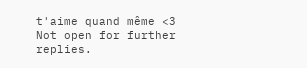t'aime quand même <3
Not open for further replies.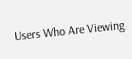Users Who Are Viewing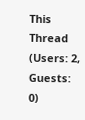This Thread (Users: 2, Guests: 0)